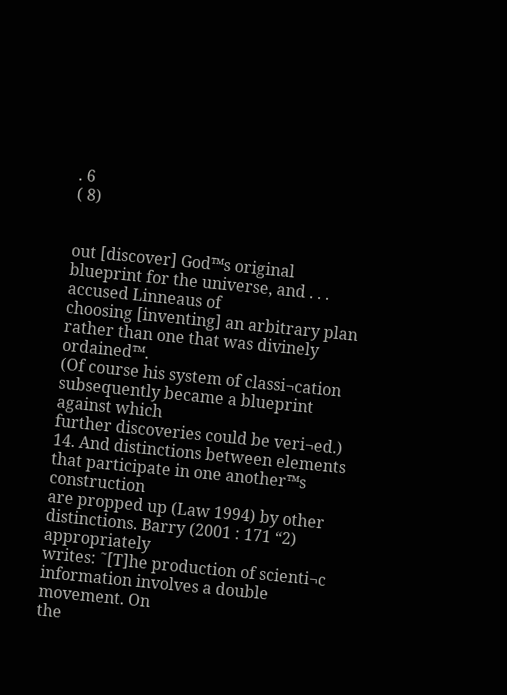. 6
( 8)


out [discover] God™s original blueprint for the universe, and . . . accused Linneaus of
choosing [inventing] an arbitrary plan rather than one that was divinely ordained™.
(Of course his system of classi¬cation subsequently became a blueprint against which
further discoveries could be veri¬ed.)
14. And distinctions between elements that participate in one another™s construction
are propped up (Law 1994) by other distinctions. Barry (2001 : 171 “2) appropriately
writes: ˜[T]he production of scienti¬c information involves a double movement. On
the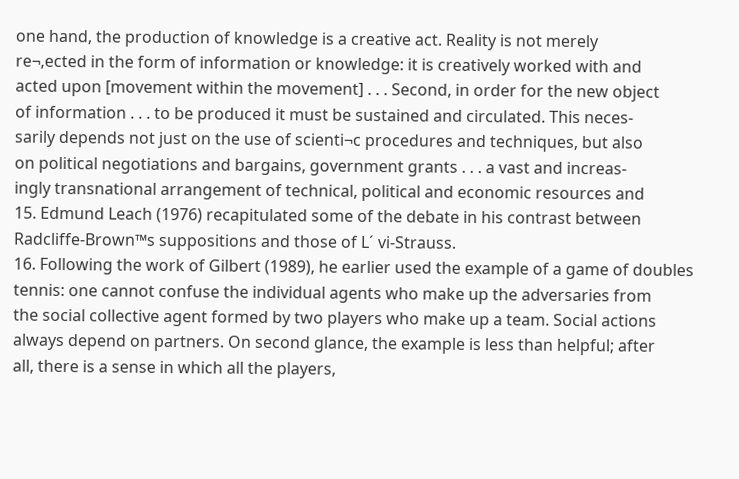one hand, the production of knowledge is a creative act. Reality is not merely
re¬‚ected in the form of information or knowledge: it is creatively worked with and
acted upon [movement within the movement] . . . Second, in order for the new object
of information . . . to be produced it must be sustained and circulated. This neces-
sarily depends not just on the use of scienti¬c procedures and techniques, but also
on political negotiations and bargains, government grants . . . a vast and increas-
ingly transnational arrangement of technical, political and economic resources and
15. Edmund Leach (1976) recapitulated some of the debate in his contrast between
Radcliffe-Brown™s suppositions and those of L´ vi-Strauss.
16. Following the work of Gilbert (1989), he earlier used the example of a game of doubles
tennis: one cannot confuse the individual agents who make up the adversaries from
the social collective agent formed by two players who make up a team. Social actions
always depend on partners. On second glance, the example is less than helpful; after
all, there is a sense in which all the players,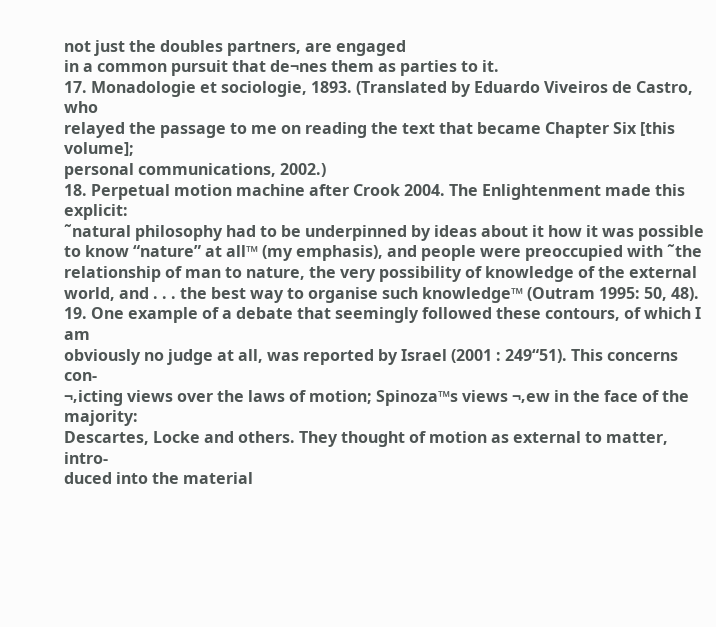not just the doubles partners, are engaged
in a common pursuit that de¬nes them as parties to it.
17. Monadologie et sociologie, 1893. (Translated by Eduardo Viveiros de Castro, who
relayed the passage to me on reading the text that became Chapter Six [this volume];
personal communications, 2002.)
18. Perpetual motion machine after Crook 2004. The Enlightenment made this explicit:
˜natural philosophy had to be underpinned by ideas about it how it was possible
to know “nature” at all™ (my emphasis), and people were preoccupied with ˜the
relationship of man to nature, the very possibility of knowledge of the external
world, and . . . the best way to organise such knowledge™ (Outram 1995: 50, 48).
19. One example of a debate that seemingly followed these contours, of which I am
obviously no judge at all, was reported by Israel (2001 : 249“51). This concerns con-
¬‚icting views over the laws of motion; Spinoza™s views ¬‚ew in the face of the majority:
Descartes, Locke and others. They thought of motion as external to matter, intro-
duced into the material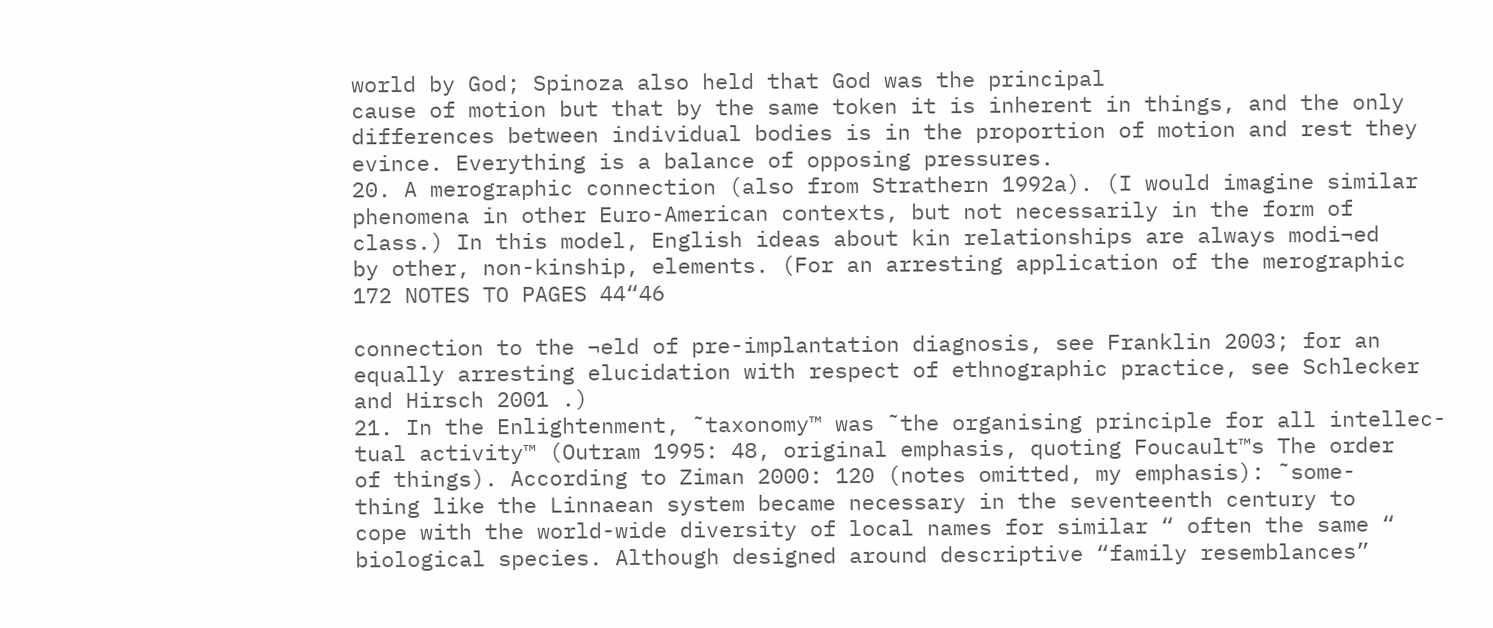world by God; Spinoza also held that God was the principal
cause of motion but that by the same token it is inherent in things, and the only
differences between individual bodies is in the proportion of motion and rest they
evince. Everything is a balance of opposing pressures.
20. A merographic connection (also from Strathern 1992a). (I would imagine similar
phenomena in other Euro-American contexts, but not necessarily in the form of
class.) In this model, English ideas about kin relationships are always modi¬ed
by other, non-kinship, elements. (For an arresting application of the merographic
172 NOTES TO PAGES 44“46

connection to the ¬eld of pre-implantation diagnosis, see Franklin 2003; for an
equally arresting elucidation with respect of ethnographic practice, see Schlecker
and Hirsch 2001 .)
21. In the Enlightenment, ˜taxonomy™ was ˜the organising principle for all intellec-
tual activity™ (Outram 1995: 48, original emphasis, quoting Foucault™s The order
of things). According to Ziman 2000: 120 (notes omitted, my emphasis): ˜some-
thing like the Linnaean system became necessary in the seventeenth century to
cope with the world-wide diversity of local names for similar “ often the same “
biological species. Although designed around descriptive “family resemblances”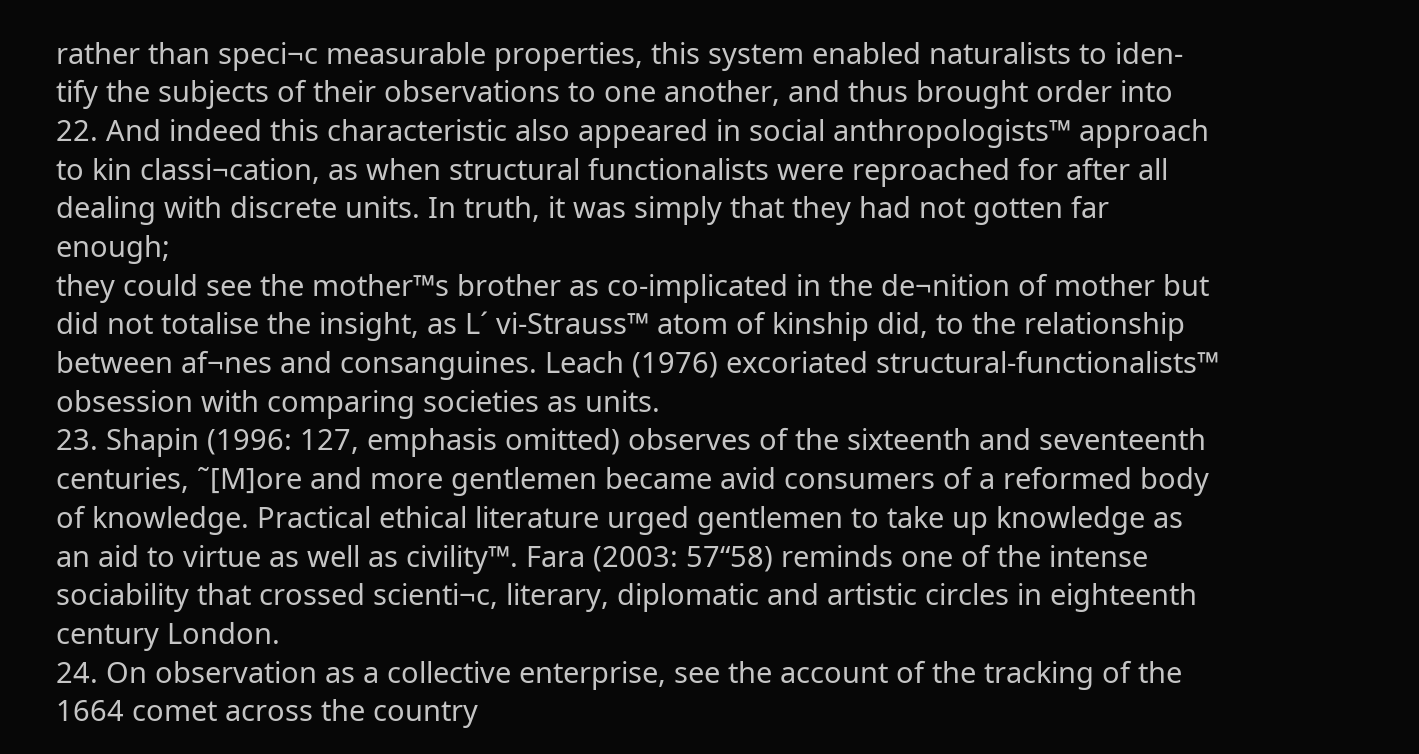rather than speci¬c measurable properties, this system enabled naturalists to iden-
tify the subjects of their observations to one another, and thus brought order into
22. And indeed this characteristic also appeared in social anthropologists™ approach
to kin classi¬cation, as when structural functionalists were reproached for after all
dealing with discrete units. In truth, it was simply that they had not gotten far enough;
they could see the mother™s brother as co-implicated in the de¬nition of mother but
did not totalise the insight, as L´ vi-Strauss™ atom of kinship did, to the relationship
between af¬nes and consanguines. Leach (1976) excoriated structural-functionalists™
obsession with comparing societies as units.
23. Shapin (1996: 127, emphasis omitted) observes of the sixteenth and seventeenth
centuries, ˜[M]ore and more gentlemen became avid consumers of a reformed body
of knowledge. Practical ethical literature urged gentlemen to take up knowledge as
an aid to virtue as well as civility™. Fara (2003: 57“58) reminds one of the intense
sociability that crossed scienti¬c, literary, diplomatic and artistic circles in eighteenth
century London.
24. On observation as a collective enterprise, see the account of the tracking of the
1664 comet across the country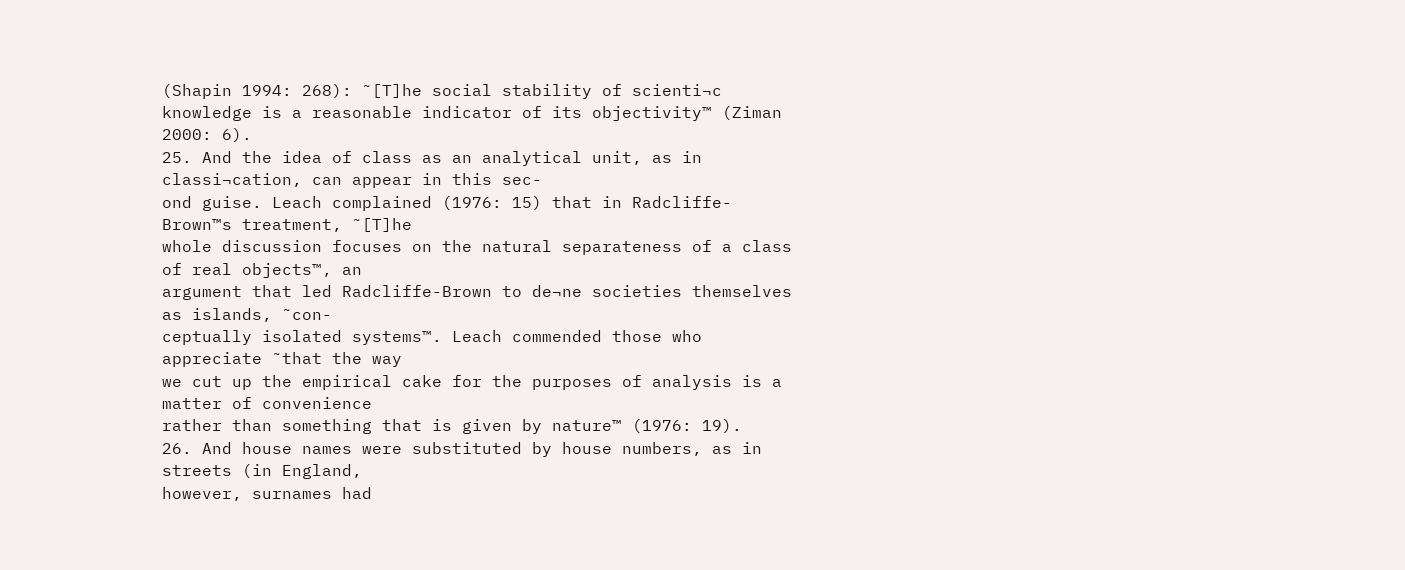(Shapin 1994: 268): ˜[T]he social stability of scienti¬c
knowledge is a reasonable indicator of its objectivity™ (Ziman 2000: 6).
25. And the idea of class as an analytical unit, as in classi¬cation, can appear in this sec-
ond guise. Leach complained (1976: 15) that in Radcliffe-Brown™s treatment, ˜[T]he
whole discussion focuses on the natural separateness of a class of real objects™, an
argument that led Radcliffe-Brown to de¬ne societies themselves as islands, ˜con-
ceptually isolated systems™. Leach commended those who appreciate ˜that the way
we cut up the empirical cake for the purposes of analysis is a matter of convenience
rather than something that is given by nature™ (1976: 19).
26. And house names were substituted by house numbers, as in streets (in England,
however, surnames had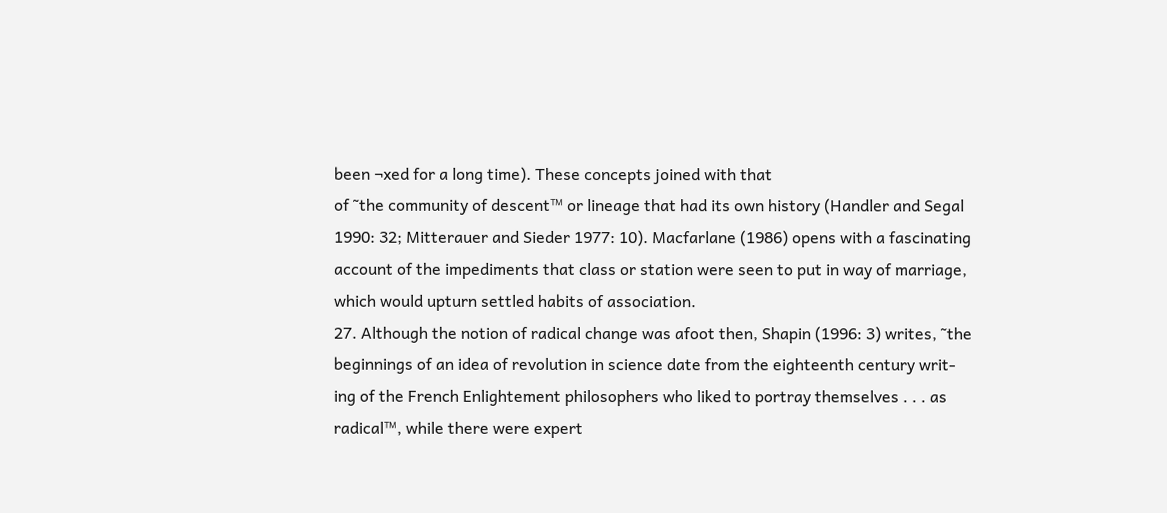been ¬xed for a long time). These concepts joined with that
of ˜the community of descent™ or lineage that had its own history (Handler and Segal
1990: 32; Mitterauer and Sieder 1977: 10). Macfarlane (1986) opens with a fascinating
account of the impediments that class or station were seen to put in way of marriage,
which would upturn settled habits of association.
27. Although the notion of radical change was afoot then, Shapin (1996: 3) writes, ˜the
beginnings of an idea of revolution in science date from the eighteenth century writ-
ing of the French Enlightement philosophers who liked to portray themselves . . . as
radical™, while there were expert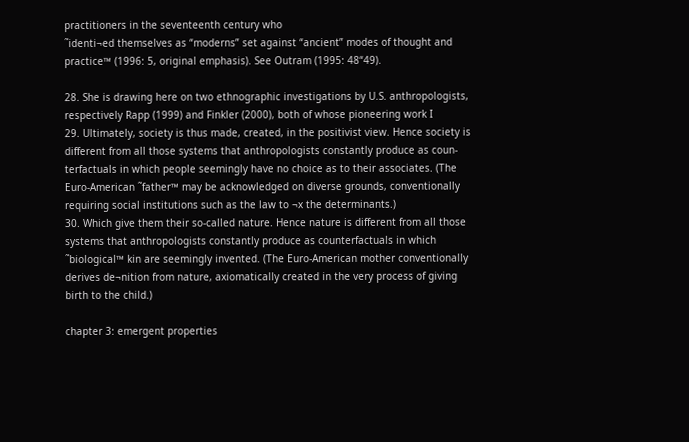practitioners in the seventeenth century who
˜identi¬ed themselves as “moderns” set against “ancient” modes of thought and
practice™ (1996: 5, original emphasis). See Outram (1995: 48“49).

28. She is drawing here on two ethnographic investigations by U.S. anthropologists,
respectively Rapp (1999) and Finkler (2000), both of whose pioneering work I
29. Ultimately, society is thus made, created, in the positivist view. Hence society is
different from all those systems that anthropologists constantly produce as coun-
terfactuals in which people seemingly have no choice as to their associates. (The
Euro-American ˜father™ may be acknowledged on diverse grounds, conventionally
requiring social institutions such as the law to ¬x the determinants.)
30. Which give them their so-called nature. Hence nature is different from all those
systems that anthropologists constantly produce as counterfactuals in which
˜biological™ kin are seemingly invented. (The Euro-American mother conventionally
derives de¬nition from nature, axiomatically created in the very process of giving
birth to the child.)

chapter 3: emergent properties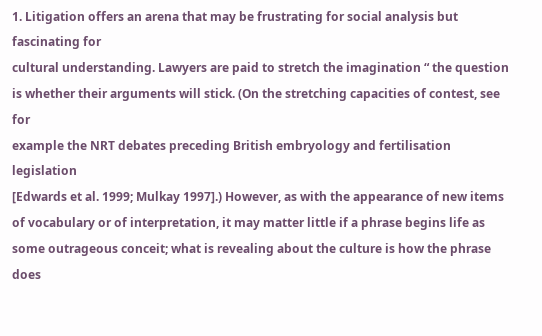1. Litigation offers an arena that may be frustrating for social analysis but fascinating for
cultural understanding. Lawyers are paid to stretch the imagination “ the question
is whether their arguments will stick. (On the stretching capacities of contest, see for
example the NRT debates preceding British embryology and fertilisation legislation
[Edwards et al. 1999; Mulkay 1997].) However, as with the appearance of new items
of vocabulary or of interpretation, it may matter little if a phrase begins life as
some outrageous conceit; what is revealing about the culture is how the phrase does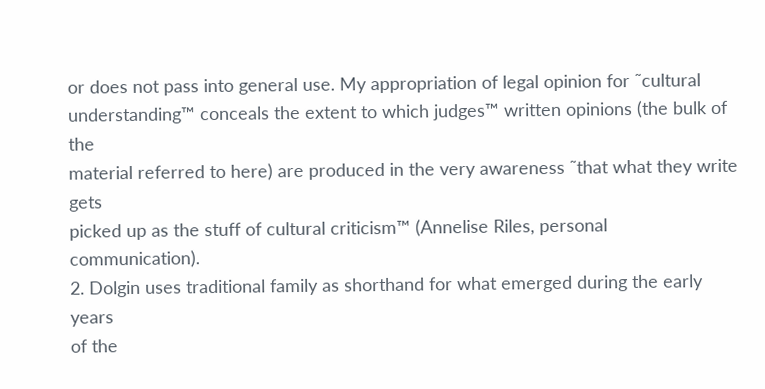or does not pass into general use. My appropriation of legal opinion for ˜cultural
understanding™ conceals the extent to which judges™ written opinions (the bulk of the
material referred to here) are produced in the very awareness ˜that what they write gets
picked up as the stuff of cultural criticism™ (Annelise Riles, personal communication).
2. Dolgin uses traditional family as shorthand for what emerged during the early years
of the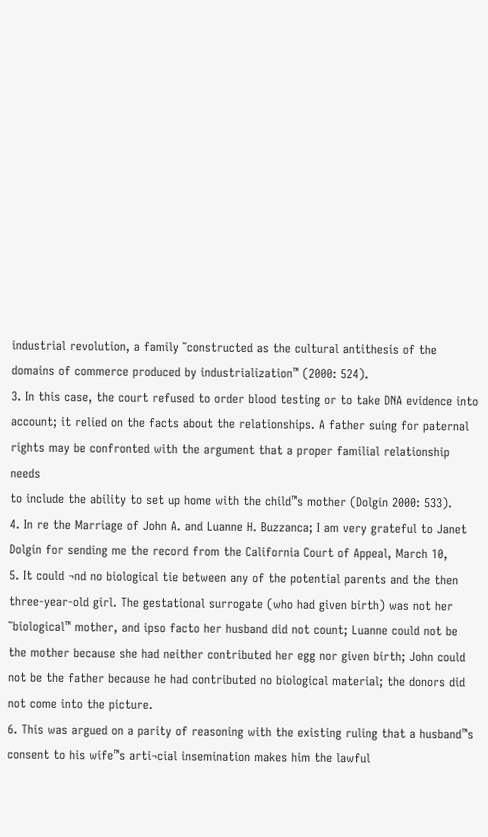industrial revolution, a family ˜constructed as the cultural antithesis of the
domains of commerce produced by industrialization™ (2000: 524).
3. In this case, the court refused to order blood testing or to take DNA evidence into
account; it relied on the facts about the relationships. A father suing for paternal
rights may be confronted with the argument that a proper familial relationship needs
to include the ability to set up home with the child™s mother (Dolgin 2000: 533).
4. In re the Marriage of John A. and Luanne H. Buzzanca; I am very grateful to Janet
Dolgin for sending me the record from the California Court of Appeal, March 10,
5. It could ¬nd no biological tie between any of the potential parents and the then
three-year-old girl. The gestational surrogate (who had given birth) was not her
˜biological™ mother, and ipso facto her husband did not count; Luanne could not be
the mother because she had neither contributed her egg nor given birth; John could
not be the father because he had contributed no biological material; the donors did
not come into the picture.
6. This was argued on a parity of reasoning with the existing ruling that a husband™s
consent to his wife™s arti¬cial insemination makes him the lawful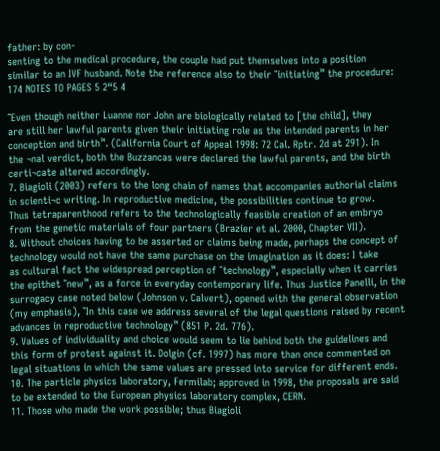father: by con-
senting to the medical procedure, the couple had put themselves into a position
similar to an IVF husband. Note the reference also to their ˜initiating™ the procedure:
174 NOTES TO PAGES 5 2“5 4

˜Even though neither Luanne nor John are biologically related to [the child], they
are still her lawful parents given their initiating role as the intended parents in her
conception and birth™. (California Court of Appeal 1998: 72 Cal. Rptr. 2d at 291). In
the ¬nal verdict, both the Buzzancas were declared the lawful parents, and the birth
certi¬cate altered accordingly.
7. Biagioli (2003) refers to the long chain of names that accompanies authorial claims
in scienti¬c writing. In reproductive medicine, the possibilities continue to grow.
Thus tetraparenthood refers to the technologically feasible creation of an embryo
from the genetic materials of four partners (Brazier et al. 2000, Chapter VII).
8. Without choices having to be asserted or claims being made, perhaps the concept of
technology would not have the same purchase on the imagination as it does: I take
as cultural fact the widespread perception of ˜technology™, especially when it carries
the epithet ˜new™, as a force in everyday contemporary life. Thus Justice Panelli, in the
surrogacy case noted below (Johnson v. Calvert), opened with the general observation
(my emphasis), ˜In this case we address several of the legal questions raised by recent
advances in reproductive technology™ (851 P. 2d. 776).
9. Values of individuality and choice would seem to lie behind both the guidelines and
this form of protest against it. Dolgin (cf. 1997) has more than once commented on
legal situations in which the same values are pressed into service for different ends.
10. The particle physics laboratory, Fermilab; approved in 1998, the proposals are said
to be extended to the European physics laboratory complex, CERN.
11. Those who made the work possible; thus Biagioli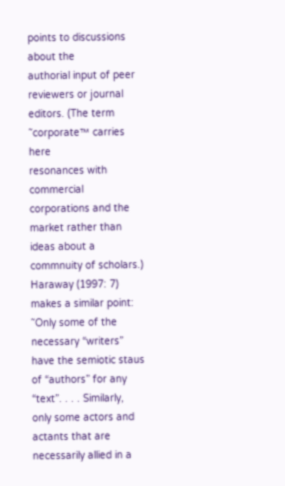points to discussions about the
authorial input of peer reviewers or journal editors. (The term ˜corporate™ carries here
resonances with commercial corporations and the market rather than ideas about a
commnuity of scholars.) Haraway (1997: 7) makes a similar point: ˜Only some of the
necessary “writers” have the semiotic staus of “authors” for any “text”. . . . Similarly,
only some actors and actants that are necessarily allied in a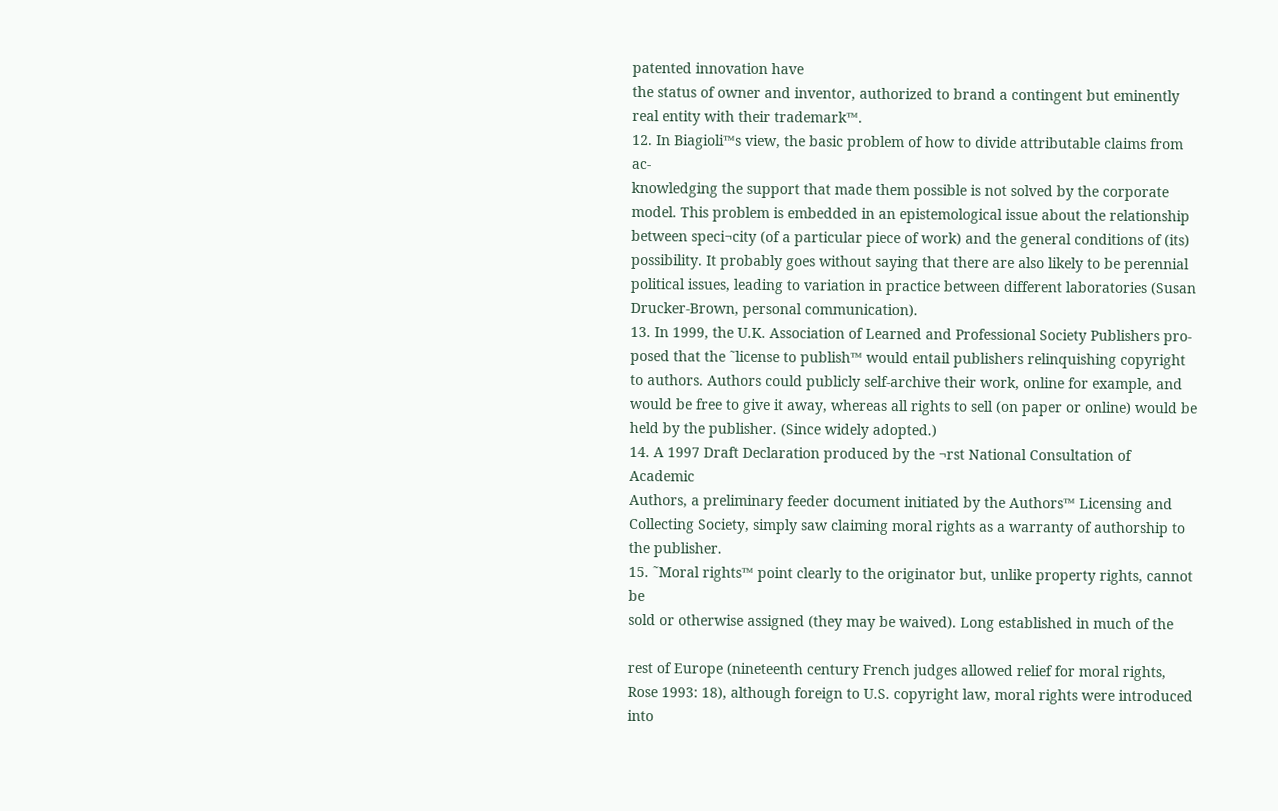patented innovation have
the status of owner and inventor, authorized to brand a contingent but eminently
real entity with their trademark™.
12. In Biagioli™s view, the basic problem of how to divide attributable claims from ac-
knowledging the support that made them possible is not solved by the corporate
model. This problem is embedded in an epistemological issue about the relationship
between speci¬city (of a particular piece of work) and the general conditions of (its)
possibility. It probably goes without saying that there are also likely to be perennial
political issues, leading to variation in practice between different laboratories (Susan
Drucker-Brown, personal communication).
13. In 1999, the U.K. Association of Learned and Professional Society Publishers pro-
posed that the ˜license to publish™ would entail publishers relinquishing copyright
to authors. Authors could publicly self-archive their work, online for example, and
would be free to give it away, whereas all rights to sell (on paper or online) would be
held by the publisher. (Since widely adopted.)
14. A 1997 Draft Declaration produced by the ¬rst National Consultation of Academic
Authors, a preliminary feeder document initiated by the Authors™ Licensing and
Collecting Society, simply saw claiming moral rights as a warranty of authorship to
the publisher.
15. ˜Moral rights™ point clearly to the originator but, unlike property rights, cannot be
sold or otherwise assigned (they may be waived). Long established in much of the

rest of Europe (nineteenth century French judges allowed relief for moral rights,
Rose 1993: 18), although foreign to U.S. copyright law, moral rights were introduced
into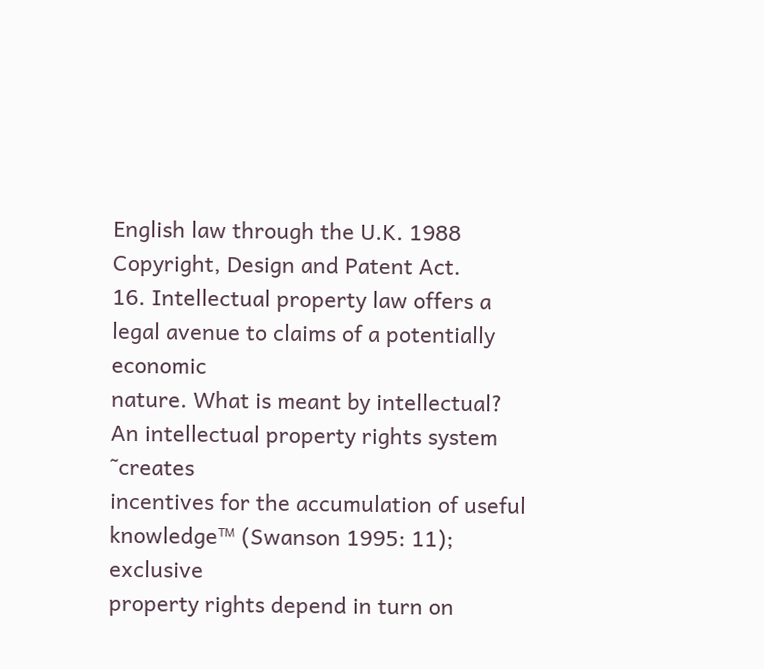English law through the U.K. 1988 Copyright, Design and Patent Act.
16. Intellectual property law offers a legal avenue to claims of a potentially economic
nature. What is meant by intellectual? An intellectual property rights system ˜creates
incentives for the accumulation of useful knowledge™ (Swanson 1995: 11); exclusive
property rights depend in turn on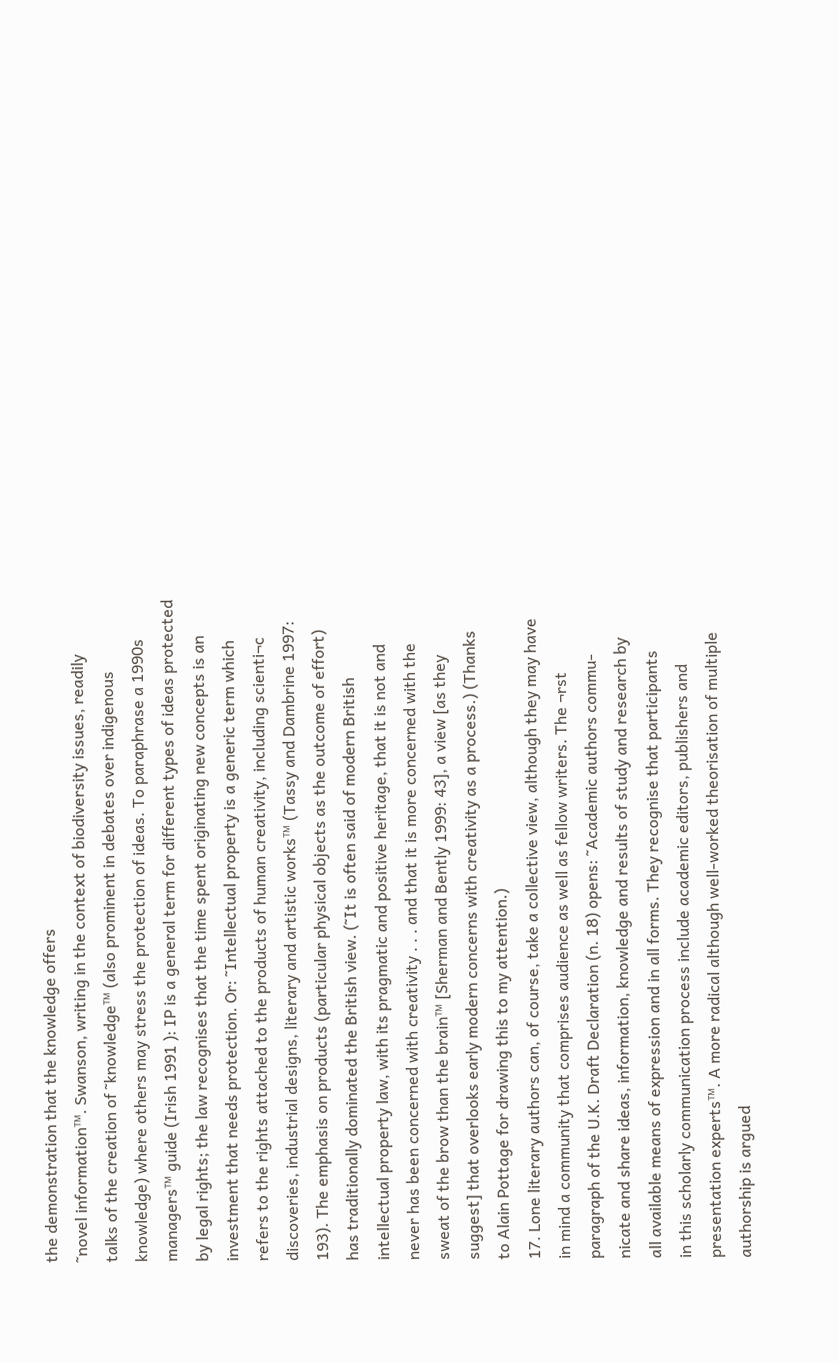the demonstration that the knowledge offers
˜novel information™. Swanson, writing in the context of biodiversity issues, readily
talks of the creation of ˜knowledge™ (also prominent in debates over indigenous
knowledge) where others may stress the protection of ideas. To paraphrase a 1990s
managers™ guide (Irish 1991 ): IP is a general term for different types of ideas protected
by legal rights; the law recognises that the time spent originating new concepts is an
investment that needs protection. Or: ˜Intellectual property is a generic term which
refers to the rights attached to the products of human creativity, including scienti¬c
discoveries, industrial designs, literary and artistic works™ (Tassy and Dambrine 1997:
193). The emphasis on products (particular physical objects as the outcome of effort)
has traditionally dominated the British view. (˜It is often said of modern British
intellectual property law, with its pragmatic and positive heritage, that it is not and
never has been concerned with creativity . . . and that it is more concerned with the
sweat of the brow than the brain™ [Sherman and Bently 1999: 43], a view [as they
suggest] that overlooks early modern concerns with creativity as a process.) (Thanks
to Alain Pottage for drawing this to my attention.)
17. Lone literary authors can, of course, take a collective view, although they may have
in mind a community that comprises audience as well as fellow writers. The ¬rst
paragraph of the U.K. Draft Declaration (n. 18) opens: ˜Academic authors commu-
nicate and share ideas, information, knowledge and results of study and research by
all available means of expression and in all forms. They recognise that participants
in this scholarly communication process include academic editors, publishers and
presentation experts™. A more radical although well-worked theorisation of multiple
authorship is argued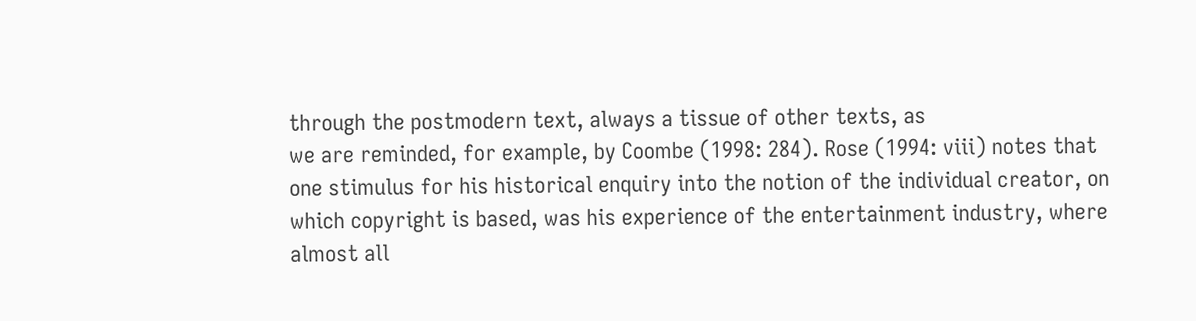through the postmodern text, always a tissue of other texts, as
we are reminded, for example, by Coombe (1998: 284). Rose (1994: viii) notes that
one stimulus for his historical enquiry into the notion of the individual creator, on
which copyright is based, was his experience of the entertainment industry, where
almost all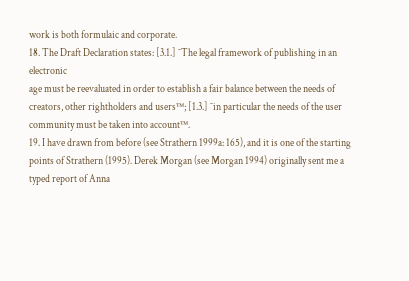work is both formulaic and corporate.
18. The Draft Declaration states: [3.1.] ˜The legal framework of publishing in an electronic
age must be reevaluated in order to establish a fair balance between the needs of
creators, other rightholders and users™; [1.3.] ˜in particular the needs of the user
community must be taken into account™.
19. I have drawn from before (see Strathern 1999a: 165), and it is one of the starting
points of Strathern (1995). Derek Morgan (see Morgan 1994) originally sent me a
typed report of Anna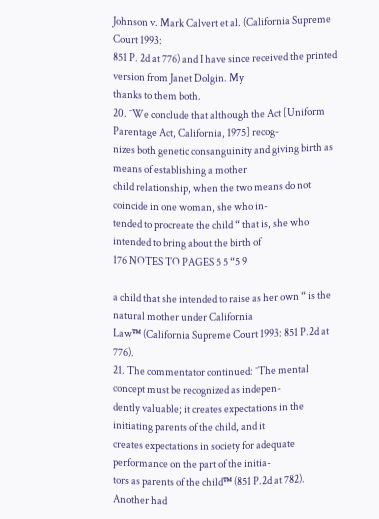Johnson v. Mark Calvert et al. (California Supreme Court 1993:
851 P. 2d at 776) and I have since received the printed version from Janet Dolgin. My
thanks to them both.
20. ˜We conclude that although the Act [Uniform Parentage Act, California, 1975] recog-
nizes both genetic consanguinity and giving birth as means of establishing a mother
child relationship, when the two means do not coincide in one woman, she who in-
tended to procreate the child “ that is, she who intended to bring about the birth of
176 NOTES TO PAGES 5 5 “5 9

a child that she intended to raise as her own “ is the natural mother under California
Law™ (California Supreme Court 1993: 851 P.2d at 776).
21. The commentator continued: ˜The mental concept must be recognized as indepen-
dently valuable; it creates expectations in the initiating parents of the child, and it
creates expectations in society for adequate performance on the part of the initia-
tors as parents of the child™ (851 P.2d at 782). Another had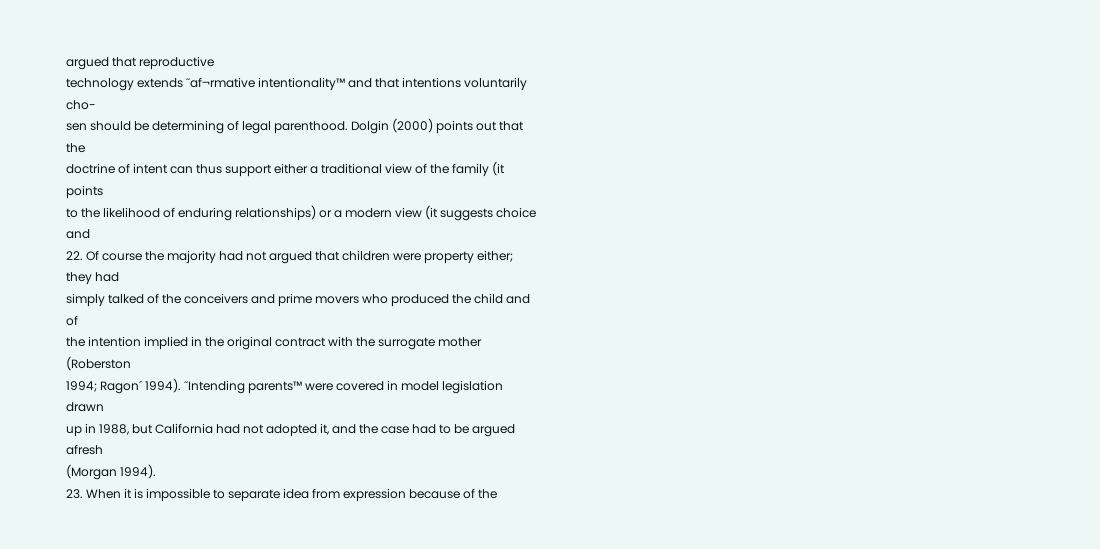argued that reproductive
technology extends ˜af¬rmative intentionality™ and that intentions voluntarily cho-
sen should be determining of legal parenthood. Dolgin (2000) points out that the
doctrine of intent can thus support either a traditional view of the family (it points
to the likelihood of enduring relationships) or a modern view (it suggests choice and
22. Of course the majority had not argued that children were property either; they had
simply talked of the conceivers and prime movers who produced the child and of
the intention implied in the original contract with the surrogate mother (Roberston
1994; Ragon´ 1994). ˜Intending parents™ were covered in model legislation drawn
up in 1988, but California had not adopted it, and the case had to be argued afresh
(Morgan 1994).
23. When it is impossible to separate idea from expression because of the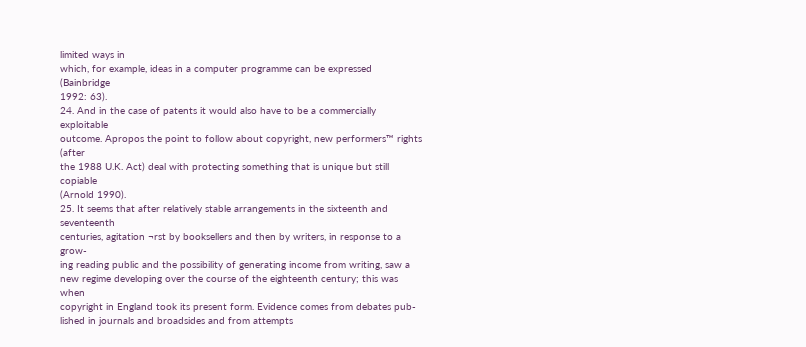limited ways in
which, for example, ideas in a computer programme can be expressed (Bainbridge
1992: 63).
24. And in the case of patents it would also have to be a commercially exploitable
outcome. Apropos the point to follow about copyright, new performers™ rights (after
the 1988 U.K. Act) deal with protecting something that is unique but still copiable
(Arnold 1990).
25. It seems that after relatively stable arrangements in the sixteenth and seventeenth
centuries, agitation ¬rst by booksellers and then by writers, in response to a grow-
ing reading public and the possibility of generating income from writing, saw a
new regime developing over the course of the eighteenth century; this was when
copyright in England took its present form. Evidence comes from debates pub-
lished in journals and broadsides and from attempts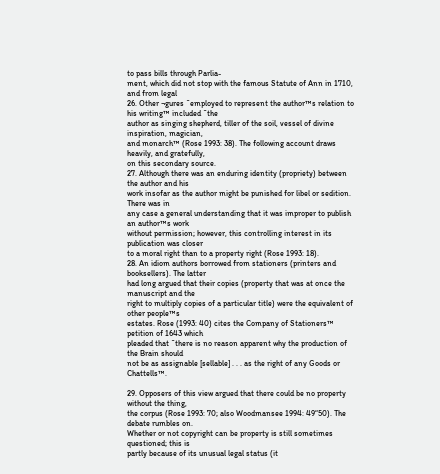to pass bills through Parlia-
ment, which did not stop with the famous Statute of Ann in 1710, and from legal
26. Other ¬gures ˜employed to represent the author™s relation to his writing™ included ˜the
author as singing shepherd, tiller of the soil, vessel of divine inspiration, magician,
and monarch™ (Rose 1993: 38). The following account draws heavily, and gratefully,
on this secondary source.
27. Although there was an enduring identity (propriety) between the author and his
work insofar as the author might be punished for libel or sedition. There was in
any case a general understanding that it was improper to publish an author™s work
without permission; however, this controlling interest in its publication was closer
to a moral right than to a property right (Rose 1993: 18).
28. An idiom authors borrowed from stationers (printers and booksellers). The latter
had long argued that their copies (property that was at once the manuscript and the
right to multiply copies of a particular title) were the equivalent of other people™s
estates. Rose (1993: 40) cites the Company of Stationers™ petition of 1643 which
pleaded that ˜there is no reason apparent why the production of the Brain should
not be as assignable [sellable] . . . as the right of any Goods or Chattells™.

29. Opposers of this view argued that there could be no property without the thing,
the corpus (Rose 1993: 70; also Woodmansee 1994: 49“50). The debate rumbles on.
Whether or not copyright can be property is still sometimes questioned; this is
partly because of its unusual legal status (it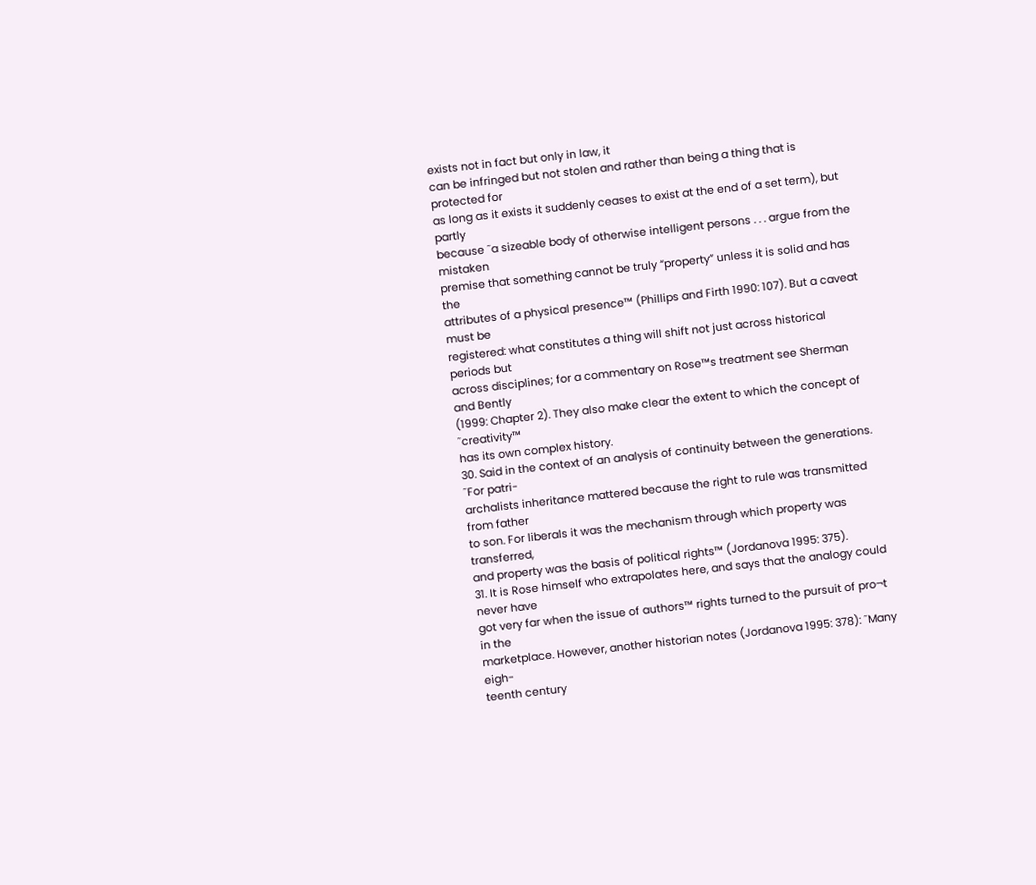exists not in fact but only in law, it
can be infringed but not stolen and rather than being a thing that is protected for
as long as it exists it suddenly ceases to exist at the end of a set term), but partly
because ˜a sizeable body of otherwise intelligent persons . . . argue from the mistaken
premise that something cannot be truly “property” unless it is solid and has the
attributes of a physical presence™ (Phillips and Firth 1990: 107). But a caveat must be
registered: what constitutes a thing will shift not just across historical periods but
across disciplines; for a commentary on Rose™s treatment see Sherman and Bently
(1999: Chapter 2). They also make clear the extent to which the concept of ˜creativity™
has its own complex history.
30. Said in the context of an analysis of continuity between the generations. ˜For patri-
archalists inheritance mattered because the right to rule was transmitted from father
to son. For liberals it was the mechanism through which property was transferred,
and property was the basis of political rights™ (Jordanova 1995: 375).
31. It is Rose himself who extrapolates here, and says that the analogy could never have
got very far when the issue of authors™ rights turned to the pursuit of pro¬t in the
marketplace. However, another historian notes (Jordanova 1995: 378): ˜Many eigh-
teenth century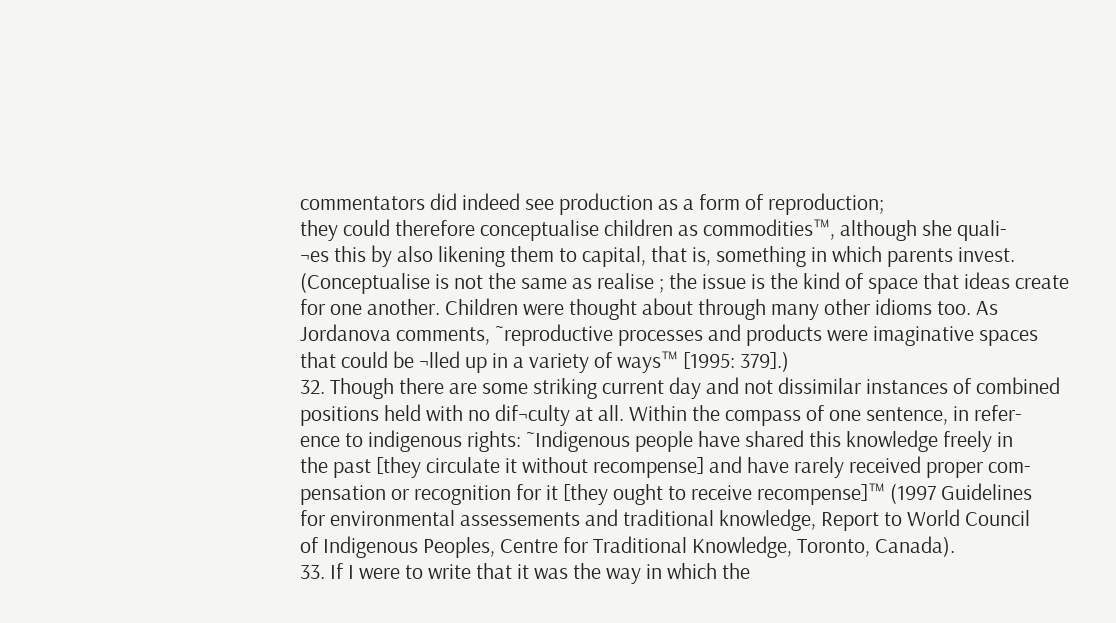commentators did indeed see production as a form of reproduction;
they could therefore conceptualise children as commodities™, although she quali-
¬es this by also likening them to capital, that is, something in which parents invest.
(Conceptualise is not the same as realise ; the issue is the kind of space that ideas create
for one another. Children were thought about through many other idioms too. As
Jordanova comments, ˜reproductive processes and products were imaginative spaces
that could be ¬lled up in a variety of ways™ [1995: 379].)
32. Though there are some striking current day and not dissimilar instances of combined
positions held with no dif¬culty at all. Within the compass of one sentence, in refer-
ence to indigenous rights: ˜Indigenous people have shared this knowledge freely in
the past [they circulate it without recompense] and have rarely received proper com-
pensation or recognition for it [they ought to receive recompense]™ (1997 Guidelines
for environmental assessements and traditional knowledge, Report to World Council
of Indigenous Peoples, Centre for Traditional Knowledge, Toronto, Canada).
33. If I were to write that it was the way in which the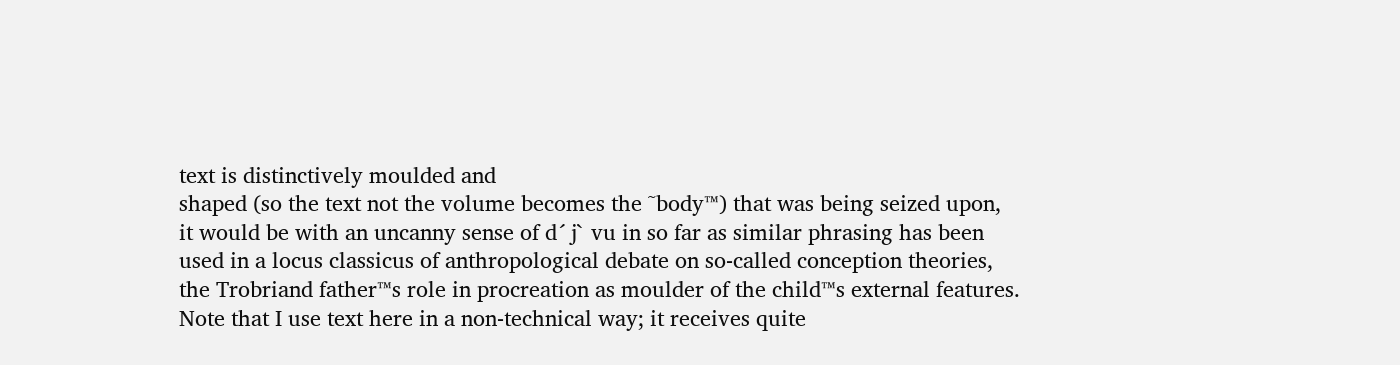text is distinctively moulded and
shaped (so the text not the volume becomes the ˜body™) that was being seized upon,
it would be with an uncanny sense of d´ j` vu in so far as similar phrasing has been
used in a locus classicus of anthropological debate on so-called conception theories,
the Trobriand father™s role in procreation as moulder of the child™s external features.
Note that I use text here in a non-technical way; it receives quite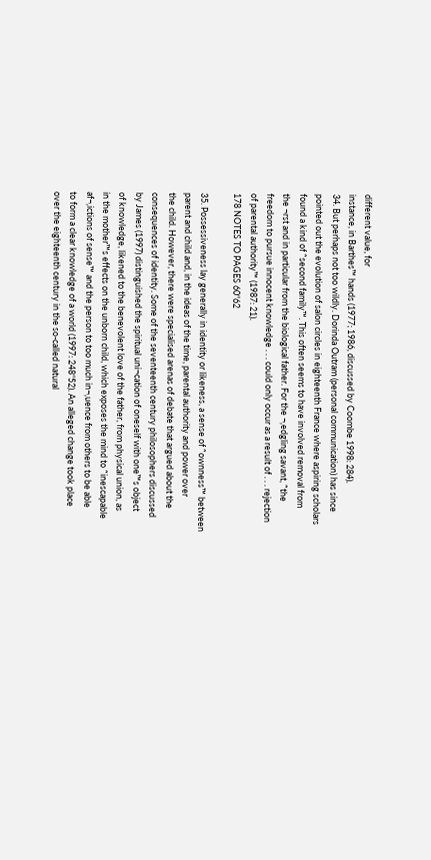different value, for
instance, in Barthes™ hands (1977; 1986, discussed by Coombe 1998: 284).
34. But perhaps not too wildly. Dorinda Outram (personal communication) has since
pointed out the evolution of salon circles in eighteenth France where aspiring scholars
found a kind of ˜second family™. This often seems to have involved removal from
the ¬rst and in particular from the biological father. For the ¬‚edgling savant, ˜the
freedom to pursue innocent knowledge . . . could only occur as a result of . . . rejection
of parental authority™ (1987: 21).
178 NOTES TO PAGES 60“62

35. Possessiveness lay generally in identity or likeness, a sense of ˜ownness™ between
parent and child and, in the ideas of the time, parental authority and power over
the child. However, there were specialised arenas of debate that argued about the
consequences of identity. Some of the seventeenth century philosophers discussed
by James (1997) distinguished the spiritual uni¬cation of oneself with one™s object
of knowledge, likened to the benevolent love of the father, from physical union, as
in the mother™s effects on the unborn child, which exposes the mind to ˜inescapable
af¬‚ictions of sense™ and the person to too much in¬‚uence from others to be able
to form a clear knowledge of a world (1997: 248“52). An alleged change took place
over the eighteenth century in the so-called natural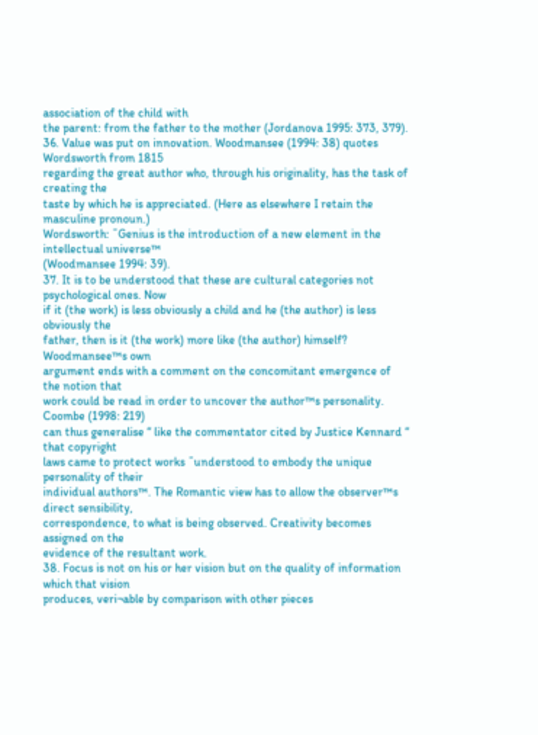association of the child with
the parent: from the father to the mother (Jordanova 1995: 373, 379).
36. Value was put on innovation. Woodmansee (1994: 38) quotes Wordsworth from 1815
regarding the great author who, through his originality, has the task of creating the
taste by which he is appreciated. (Here as elsewhere I retain the masculine pronoun.)
Wordsworth: ˜Genius is the introduction of a new element in the intellectual universe™
(Woodmansee 1994: 39).
37. It is to be understood that these are cultural categories not psychological ones. Now
if it (the work) is less obviously a child and he (the author) is less obviously the
father, then is it (the work) more like (the author) himself? Woodmansee™s own
argument ends with a comment on the concomitant emergence of the notion that
work could be read in order to uncover the author™s personality. Coombe (1998: 219)
can thus generalise “ like the commentator cited by Justice Kennard “ that copyright
laws came to protect works ˜understood to embody the unique personality of their
individual authors™. The Romantic view has to allow the observer™s direct sensibility,
correspondence, to what is being observed. Creativity becomes assigned on the
evidence of the resultant work.
38. Focus is not on his or her vision but on the quality of information which that vision
produces, veri¬able by comparison with other pieces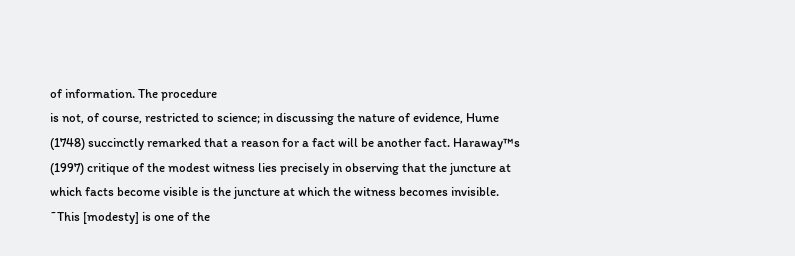of information. The procedure
is not, of course, restricted to science; in discussing the nature of evidence, Hume
(1748) succinctly remarked that a reason for a fact will be another fact. Haraway™s
(1997) critique of the modest witness lies precisely in observing that the juncture at
which facts become visible is the juncture at which the witness becomes invisible.
˜This [modesty] is one of the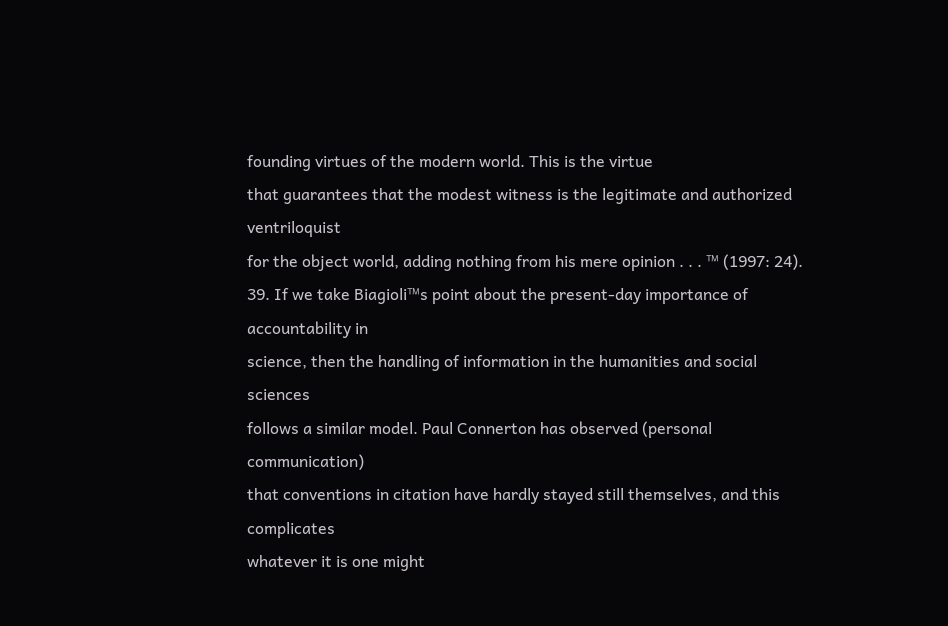founding virtues of the modern world. This is the virtue
that guarantees that the modest witness is the legitimate and authorized ventriloquist
for the object world, adding nothing from his mere opinion . . . ™ (1997: 24).
39. If we take Biagioli™s point about the present-day importance of accountability in
science, then the handling of information in the humanities and social sciences
follows a similar model. Paul Connerton has observed (personal communication)
that conventions in citation have hardly stayed still themselves, and this complicates
whatever it is one might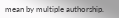mean by multiple authorship.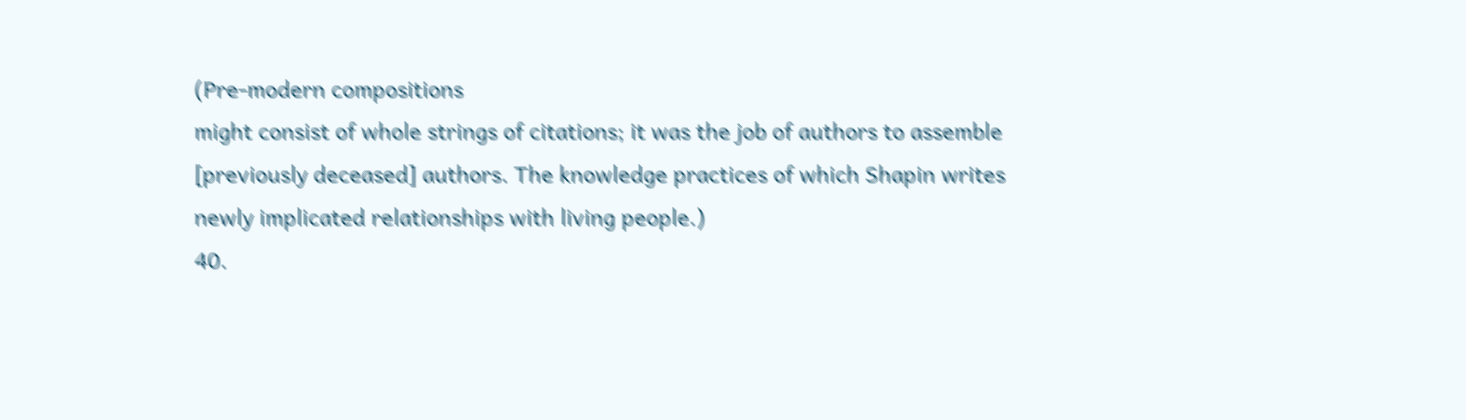(Pre-modern compositions
might consist of whole strings of citations; it was the job of authors to assemble
[previously deceased] authors. The knowledge practices of which Shapin writes
newly implicated relationships with living people.)
40.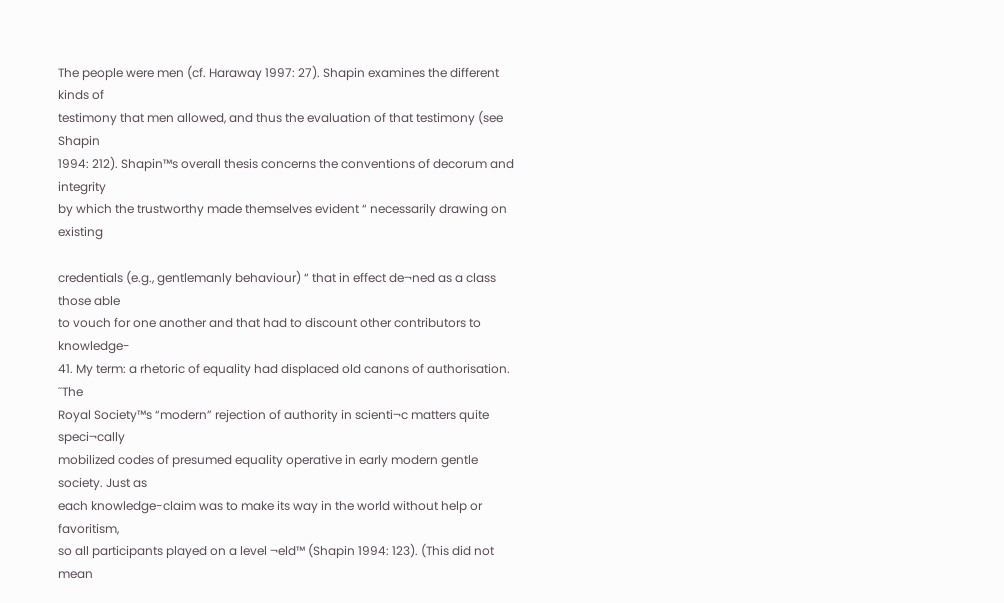The people were men (cf. Haraway 1997: 27). Shapin examines the different kinds of
testimony that men allowed, and thus the evaluation of that testimony (see Shapin
1994: 212). Shapin™s overall thesis concerns the conventions of decorum and integrity
by which the trustworthy made themselves evident “ necessarily drawing on existing

credentials (e.g., gentlemanly behaviour) “ that in effect de¬ned as a class those able
to vouch for one another and that had to discount other contributors to knowledge-
41. My term: a rhetoric of equality had displaced old canons of authorisation. ˜The
Royal Society™s “modern” rejection of authority in scienti¬c matters quite speci¬cally
mobilized codes of presumed equality operative in early modern gentle society. Just as
each knowledge-claim was to make its way in the world without help or favoritism,
so all participants played on a level ¬eld™ (Shapin 1994: 123). (This did not mean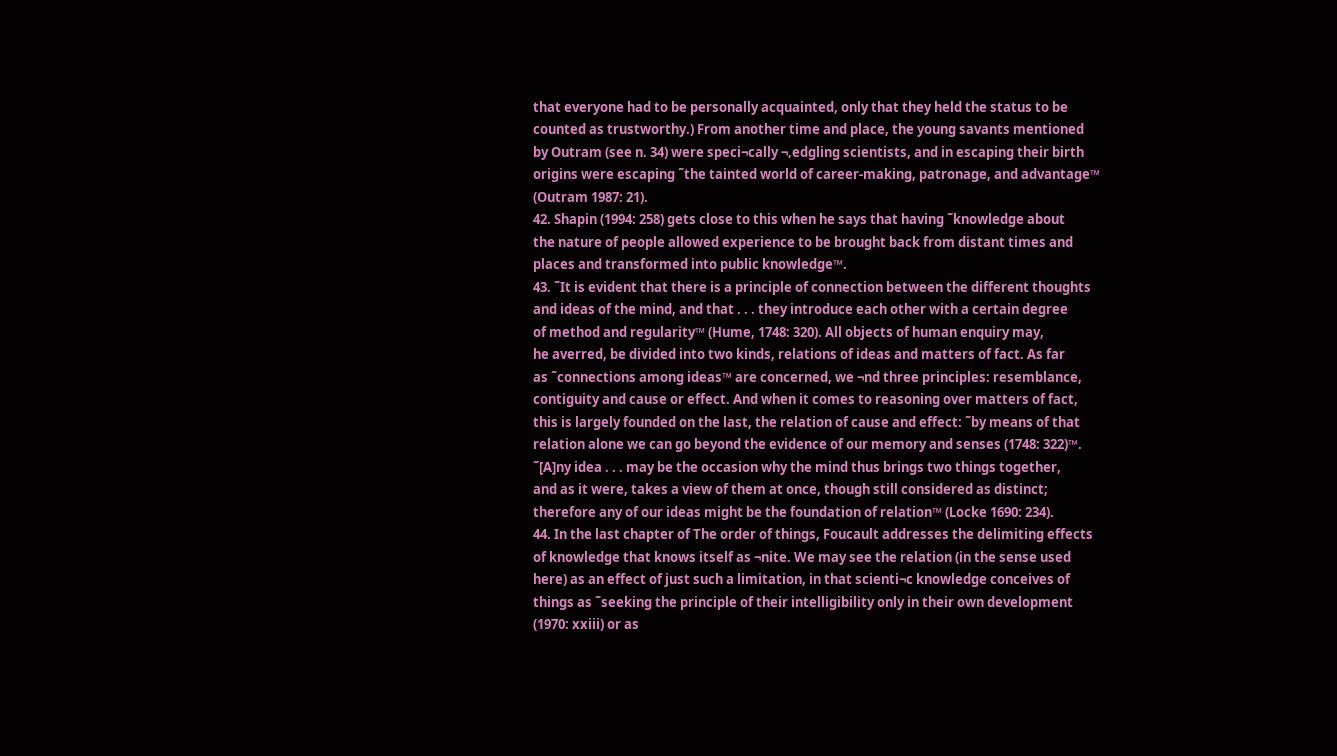that everyone had to be personally acquainted, only that they held the status to be
counted as trustworthy.) From another time and place, the young savants mentioned
by Outram (see n. 34) were speci¬cally ¬‚edgling scientists, and in escaping their birth
origins were escaping ˜the tainted world of career-making, patronage, and advantage™
(Outram 1987: 21).
42. Shapin (1994: 258) gets close to this when he says that having ˜knowledge about
the nature of people allowed experience to be brought back from distant times and
places and transformed into public knowledge™.
43. ˜It is evident that there is a principle of connection between the different thoughts
and ideas of the mind, and that . . . they introduce each other with a certain degree
of method and regularity™ (Hume, 1748: 320). All objects of human enquiry may,
he averred, be divided into two kinds, relations of ideas and matters of fact. As far
as ˜connections among ideas™ are concerned, we ¬nd three principles: resemblance,
contiguity and cause or effect. And when it comes to reasoning over matters of fact,
this is largely founded on the last, the relation of cause and effect: ˜by means of that
relation alone we can go beyond the evidence of our memory and senses (1748: 322)™.
˜[A]ny idea . . . may be the occasion why the mind thus brings two things together,
and as it were, takes a view of them at once, though still considered as distinct;
therefore any of our ideas might be the foundation of relation™ (Locke 1690: 234).
44. In the last chapter of The order of things, Foucault addresses the delimiting effects
of knowledge that knows itself as ¬nite. We may see the relation (in the sense used
here) as an effect of just such a limitation, in that scienti¬c knowledge conceives of
things as ˜seeking the principle of their intelligibility only in their own development
(1970: xxiii) or as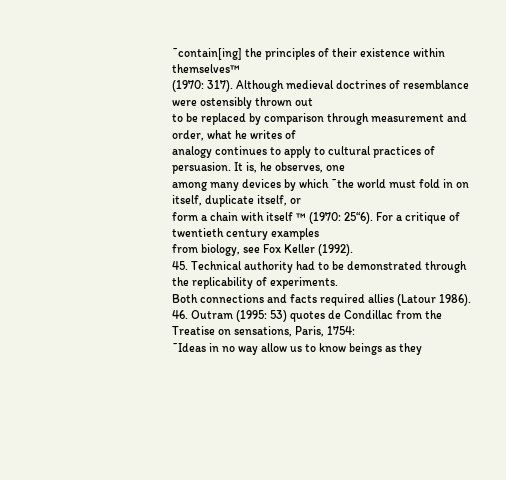˜contain[ing] the principles of their existence within themselves™
(1970: 317). Although medieval doctrines of resemblance were ostensibly thrown out
to be replaced by comparison through measurement and order, what he writes of
analogy continues to apply to cultural practices of persuasion. It is, he observes, one
among many devices by which ˜the world must fold in on itself, duplicate itself, or
form a chain with itself ™ (1970: 25“6). For a critique of twentieth century examples
from biology, see Fox Keller (1992).
45. Technical authority had to be demonstrated through the replicability of experiments.
Both connections and facts required allies (Latour 1986).
46. Outram (1995: 53) quotes de Condillac from the Treatise on sensations, Paris, 1754:
˜Ideas in no way allow us to know beings as they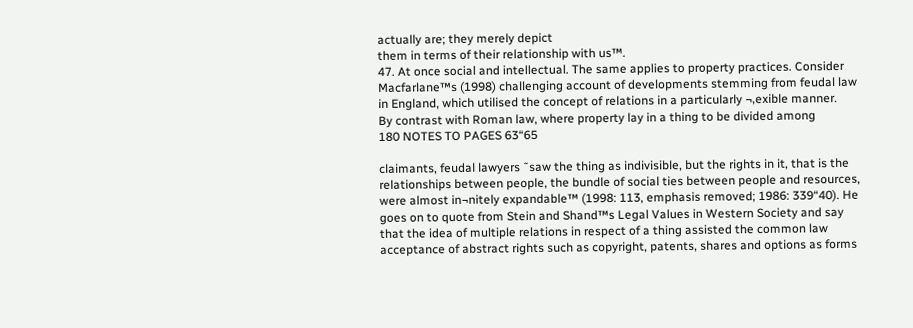actually are; they merely depict
them in terms of their relationship with us™.
47. At once social and intellectual. The same applies to property practices. Consider
Macfarlane™s (1998) challenging account of developments stemming from feudal law
in England, which utilised the concept of relations in a particularly ¬‚exible manner.
By contrast with Roman law, where property lay in a thing to be divided among
180 NOTES TO PAGES 63“65

claimants, feudal lawyers ˜saw the thing as indivisible, but the rights in it, that is the
relationships between people, the bundle of social ties between people and resources,
were almost in¬nitely expandable™ (1998: 113, emphasis removed; 1986: 339“40). He
goes on to quote from Stein and Shand™s Legal Values in Western Society and say
that the idea of multiple relations in respect of a thing assisted the common law
acceptance of abstract rights such as copyright, patents, shares and options as forms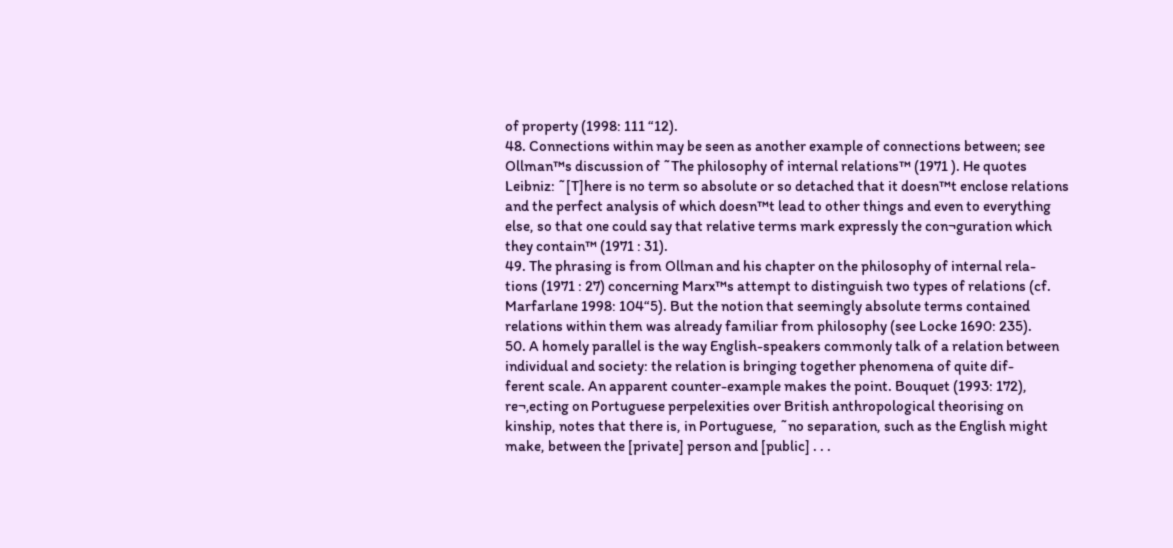of property (1998: 111 “12).
48. Connections within may be seen as another example of connections between; see
Ollman™s discussion of ˜The philosophy of internal relations™ (1971 ). He quotes
Leibniz: ˜[T]here is no term so absolute or so detached that it doesn™t enclose relations
and the perfect analysis of which doesn™t lead to other things and even to everything
else, so that one could say that relative terms mark expressly the con¬guration which
they contain™ (1971 : 31).
49. The phrasing is from Ollman and his chapter on the philosophy of internal rela-
tions (1971 : 27) concerning Marx™s attempt to distinguish two types of relations (cf.
Marfarlane 1998: 104“5). But the notion that seemingly absolute terms contained
relations within them was already familiar from philosophy (see Locke 1690: 235).
50. A homely parallel is the way English-speakers commonly talk of a relation between
individual and society: the relation is bringing together phenomena of quite dif-
ferent scale. An apparent counter-example makes the point. Bouquet (1993: 172),
re¬‚ecting on Portuguese perpelexities over British anthropological theorising on
kinship, notes that there is, in Portuguese, ˜no separation, such as the English might
make, between the [private] person and [public] . . .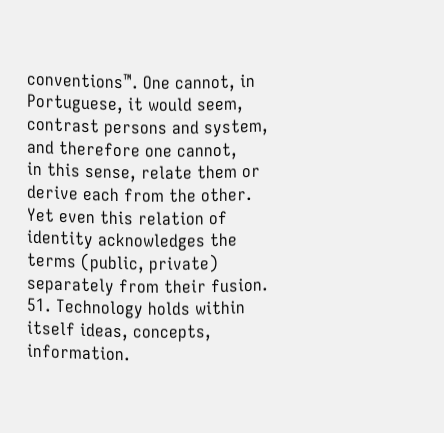conventions™. One cannot, in
Portuguese, it would seem, contrast persons and system, and therefore one cannot,
in this sense, relate them or derive each from the other. Yet even this relation of
identity acknowledges the terms (public, private) separately from their fusion.
51. Technology holds within itself ideas, concepts, information.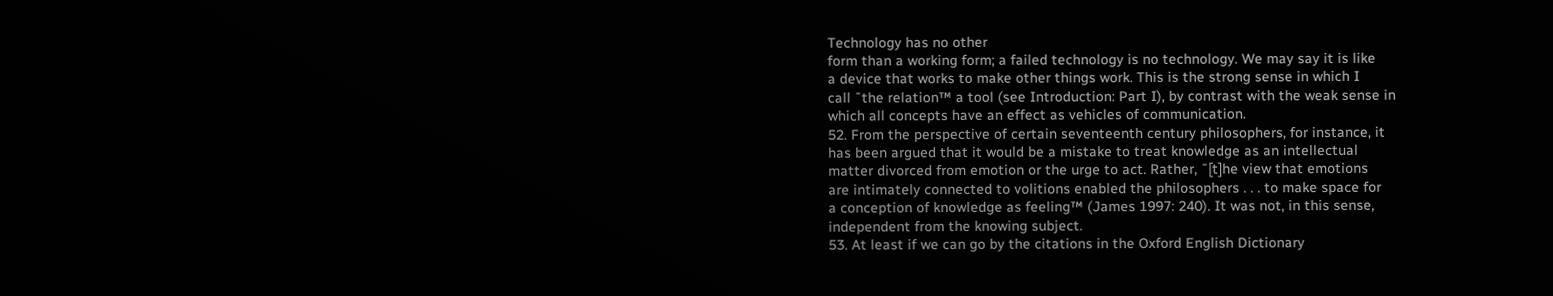Technology has no other
form than a working form; a failed technology is no technology. We may say it is like
a device that works to make other things work. This is the strong sense in which I
call ˜the relation™ a tool (see Introduction: Part I), by contrast with the weak sense in
which all concepts have an effect as vehicles of communication.
52. From the perspective of certain seventeenth century philosophers, for instance, it
has been argued that it would be a mistake to treat knowledge as an intellectual
matter divorced from emotion or the urge to act. Rather, ˜[t]he view that emotions
are intimately connected to volitions enabled the philosophers . . . to make space for
a conception of knowledge as feeling™ (James 1997: 240). It was not, in this sense,
independent from the knowing subject.
53. At least if we can go by the citations in the Oxford English Dictionary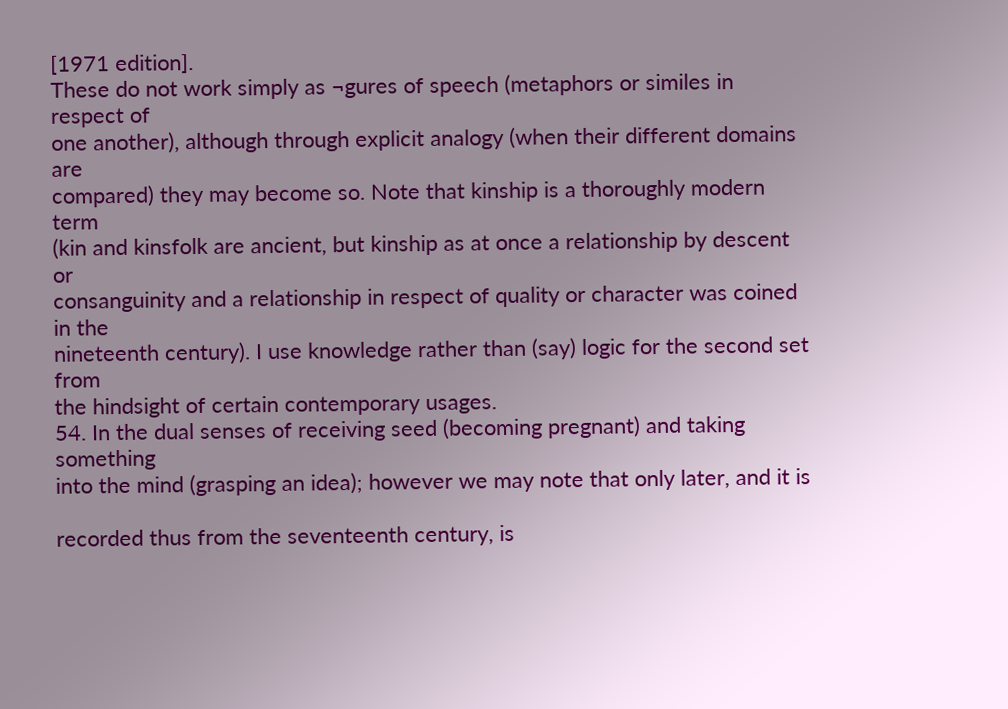[1971 edition].
These do not work simply as ¬gures of speech (metaphors or similes in respect of
one another), although through explicit analogy (when their different domains are
compared) they may become so. Note that kinship is a thoroughly modern term
(kin and kinsfolk are ancient, but kinship as at once a relationship by descent or
consanguinity and a relationship in respect of quality or character was coined in the
nineteenth century). I use knowledge rather than (say) logic for the second set from
the hindsight of certain contemporary usages.
54. In the dual senses of receiving seed (becoming pregnant) and taking something
into the mind (grasping an idea); however we may note that only later, and it is

recorded thus from the seventeenth century, is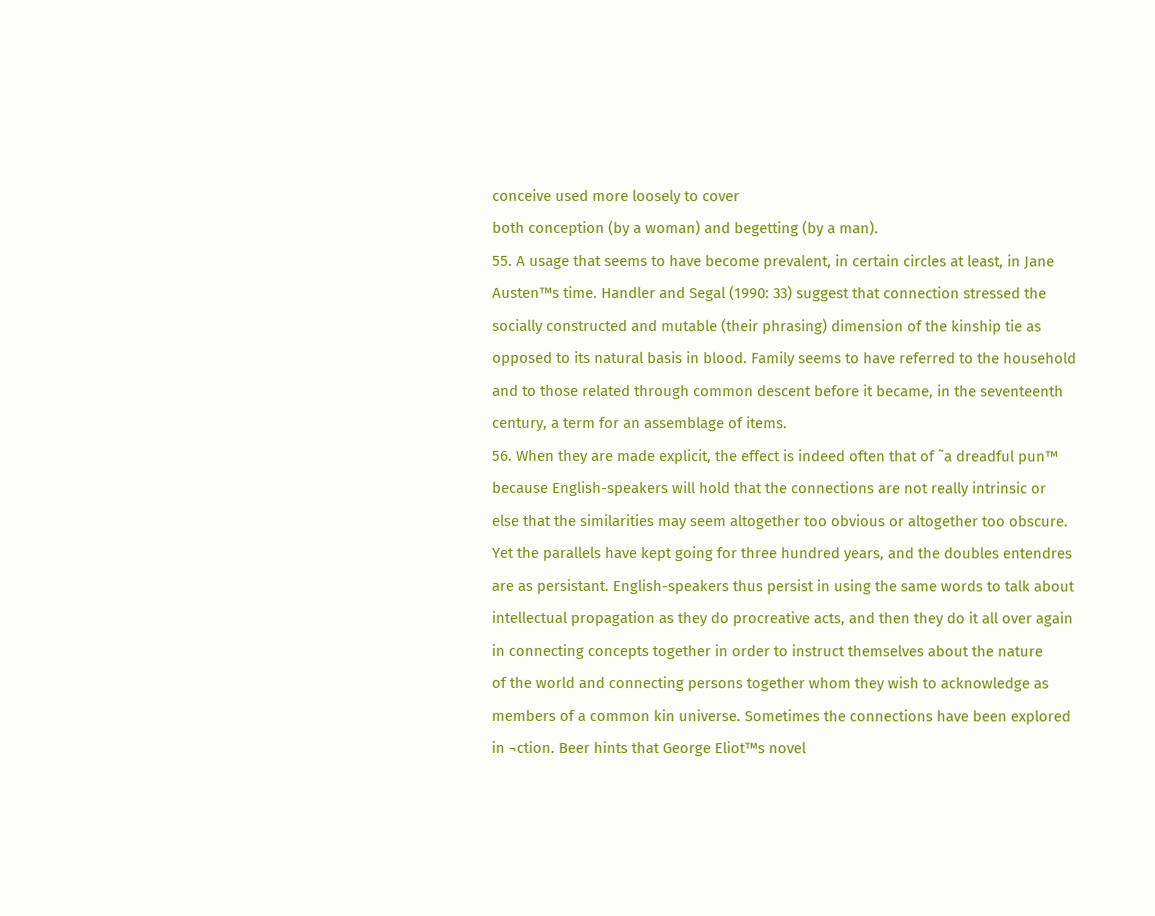conceive used more loosely to cover
both conception (by a woman) and begetting (by a man).
55. A usage that seems to have become prevalent, in certain circles at least, in Jane
Austen™s time. Handler and Segal (1990: 33) suggest that connection stressed the
socially constructed and mutable (their phrasing) dimension of the kinship tie as
opposed to its natural basis in blood. Family seems to have referred to the household
and to those related through common descent before it became, in the seventeenth
century, a term for an assemblage of items.
56. When they are made explicit, the effect is indeed often that of ˜a dreadful pun™
because English-speakers will hold that the connections are not really intrinsic or
else that the similarities may seem altogether too obvious or altogether too obscure.
Yet the parallels have kept going for three hundred years, and the doubles entendres
are as persistant. English-speakers thus persist in using the same words to talk about
intellectual propagation as they do procreative acts, and then they do it all over again
in connecting concepts together in order to instruct themselves about the nature
of the world and connecting persons together whom they wish to acknowledge as
members of a common kin universe. Sometimes the connections have been explored
in ¬ction. Beer hints that George Eliot™s novel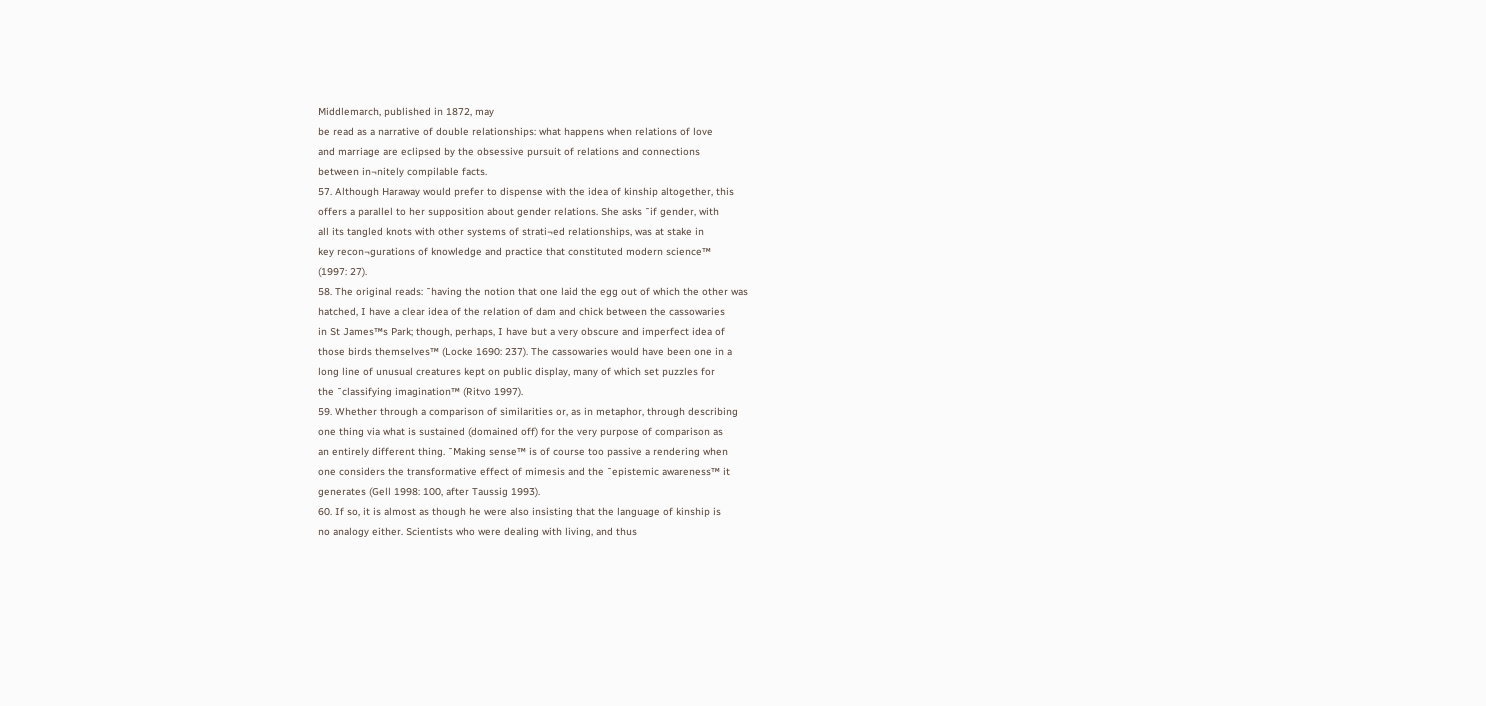Middlemarch, published in 1872, may
be read as a narrative of double relationships: what happens when relations of love
and marriage are eclipsed by the obsessive pursuit of relations and connections
between in¬nitely compilable facts.
57. Although Haraway would prefer to dispense with the idea of kinship altogether, this
offers a parallel to her supposition about gender relations. She asks ˜if gender, with
all its tangled knots with other systems of strati¬ed relationships, was at stake in
key recon¬gurations of knowledge and practice that constituted modern science™
(1997: 27).
58. The original reads: ˜having the notion that one laid the egg out of which the other was
hatched, I have a clear idea of the relation of dam and chick between the cassowaries
in St James™s Park; though, perhaps, I have but a very obscure and imperfect idea of
those birds themselves™ (Locke 1690: 237). The cassowaries would have been one in a
long line of unusual creatures kept on public display, many of which set puzzles for
the ˜classifying imagination™ (Ritvo 1997).
59. Whether through a comparison of similarities or, as in metaphor, through describing
one thing via what is sustained (domained off) for the very purpose of comparison as
an entirely different thing. ˜Making sense™ is of course too passive a rendering when
one considers the transformative effect of mimesis and the ˜epistemic awareness™ it
generates (Gell 1998: 100, after Taussig 1993).
60. If so, it is almost as though he were also insisting that the language of kinship is
no analogy either. Scientists who were dealing with living, and thus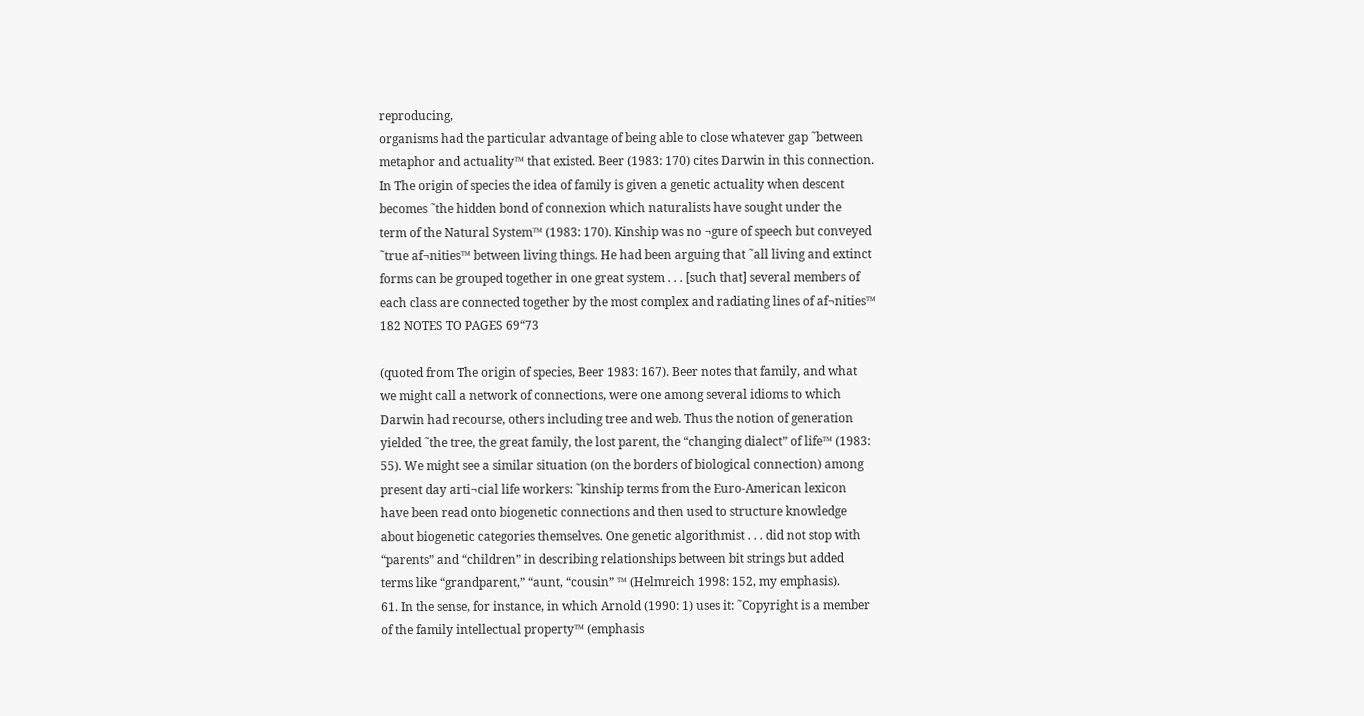reproducing,
organisms had the particular advantage of being able to close whatever gap ˜between
metaphor and actuality™ that existed. Beer (1983: 170) cites Darwin in this connection.
In The origin of species the idea of family is given a genetic actuality when descent
becomes ˜the hidden bond of connexion which naturalists have sought under the
term of the Natural System™ (1983: 170). Kinship was no ¬gure of speech but conveyed
˜true af¬nities™ between living things. He had been arguing that ˜all living and extinct
forms can be grouped together in one great system . . . [such that] several members of
each class are connected together by the most complex and radiating lines of af¬nities™
182 NOTES TO PAGES 69“73

(quoted from The origin of species, Beer 1983: 167). Beer notes that family, and what
we might call a network of connections, were one among several idioms to which
Darwin had recourse, others including tree and web. Thus the notion of generation
yielded ˜the tree, the great family, the lost parent, the “changing dialect” of life™ (1983:
55). We might see a similar situation (on the borders of biological connection) among
present day arti¬cial life workers: ˜kinship terms from the Euro-American lexicon
have been read onto biogenetic connections and then used to structure knowledge
about biogenetic categories themselves. One genetic algorithmist . . . did not stop with
“parents” and “children” in describing relationships between bit strings but added
terms like “grandparent,” “aunt, “cousin” ™ (Helmreich 1998: 152, my emphasis).
61. In the sense, for instance, in which Arnold (1990: 1) uses it: ˜Copyright is a member
of the family intellectual property™ (emphasis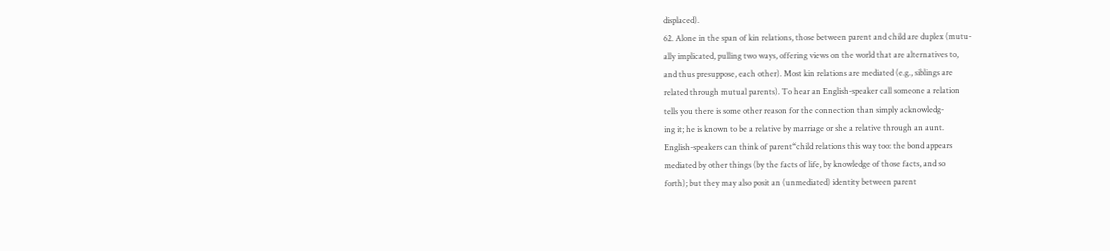displaced).
62. Alone in the span of kin relations, those between parent and child are duplex (mutu-
ally implicated, pulling two ways, offering views on the world that are alternatives to,
and thus presuppose, each other). Most kin relations are mediated (e.g., siblings are
related through mutual parents). To hear an English-speaker call someone a relation
tells you there is some other reason for the connection than simply acknowledg-
ing it; he is known to be a relative by marriage or she a relative through an aunt.
English-speakers can think of parent“child relations this way too: the bond appears
mediated by other things (by the facts of life, by knowledge of those facts, and so
forth); but they may also posit an (unmediated) identity between parent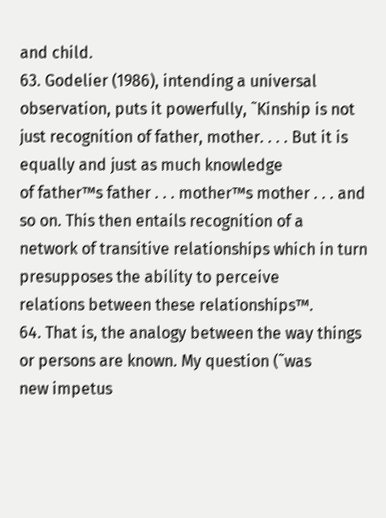and child.
63. Godelier (1986), intending a universal observation, puts it powerfully, ˜Kinship is not
just recognition of father, mother. . . . But it is equally and just as much knowledge
of father™s father . . . mother™s mother . . . and so on. This then entails recognition of a
network of transitive relationships which in turn presupposes the ability to perceive
relations between these relationships™.
64. That is, the analogy between the way things or persons are known. My question (˜was
new impetus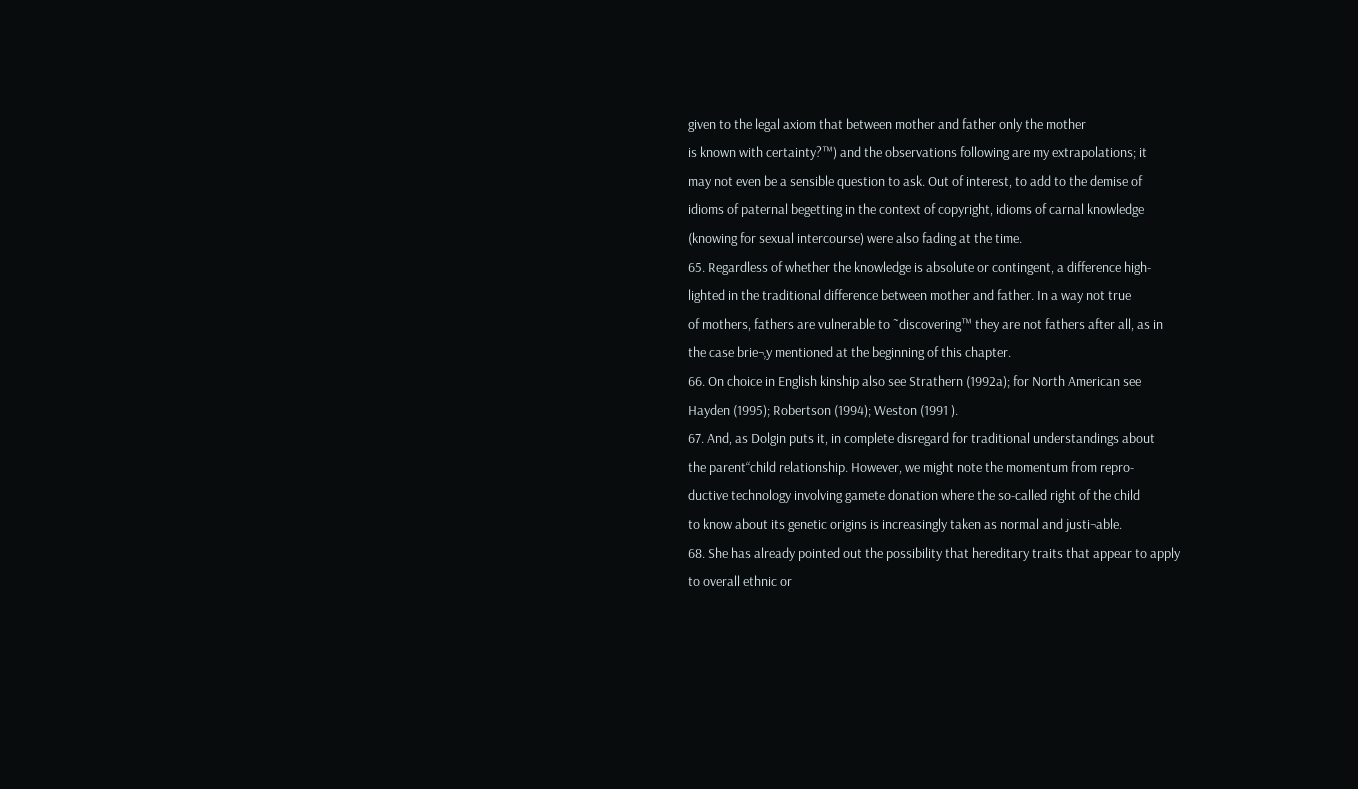given to the legal axiom that between mother and father only the mother
is known with certainty?™) and the observations following are my extrapolations; it
may not even be a sensible question to ask. Out of interest, to add to the demise of
idioms of paternal begetting in the context of copyright, idioms of carnal knowledge
(knowing for sexual intercourse) were also fading at the time.
65. Regardless of whether the knowledge is absolute or contingent, a difference high-
lighted in the traditional difference between mother and father. In a way not true
of mothers, fathers are vulnerable to ˜discovering™ they are not fathers after all, as in
the case brie¬‚y mentioned at the beginning of this chapter.
66. On choice in English kinship also see Strathern (1992a); for North American see
Hayden (1995); Robertson (1994); Weston (1991 ).
67. And, as Dolgin puts it, in complete disregard for traditional understandings about
the parent“child relationship. However, we might note the momentum from repro-
ductive technology involving gamete donation where the so-called right of the child
to know about its genetic origins is increasingly taken as normal and justi¬able.
68. She has already pointed out the possibility that hereditary traits that appear to apply
to overall ethnic or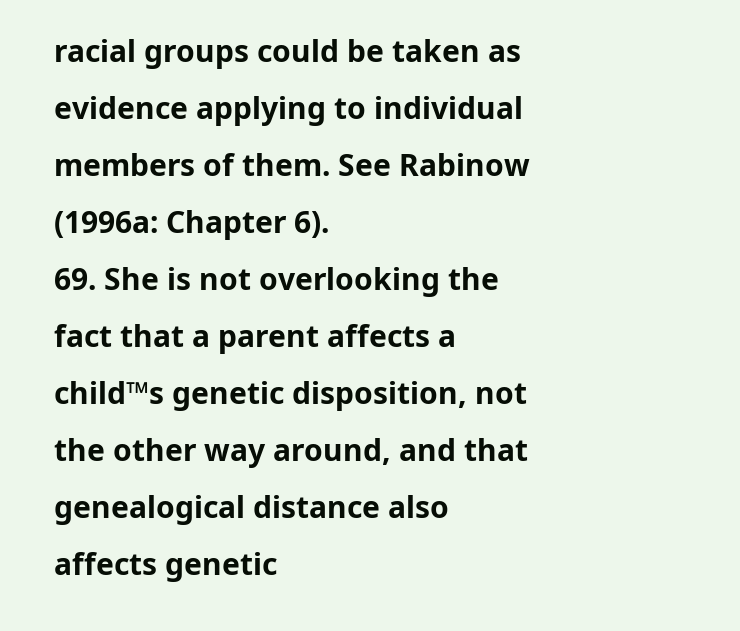racial groups could be taken as evidence applying to individual
members of them. See Rabinow (1996a: Chapter 6).
69. She is not overlooking the fact that a parent affects a child™s genetic disposition, not
the other way around, and that genealogical distance also affects genetic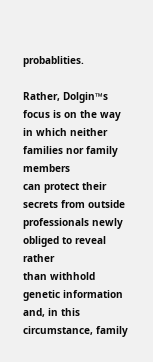probablities.

Rather, Dolgin™s focus is on the way in which neither families nor family members
can protect their secrets from outside professionals newly obliged to reveal rather
than withhold genetic information and, in this circumstance, family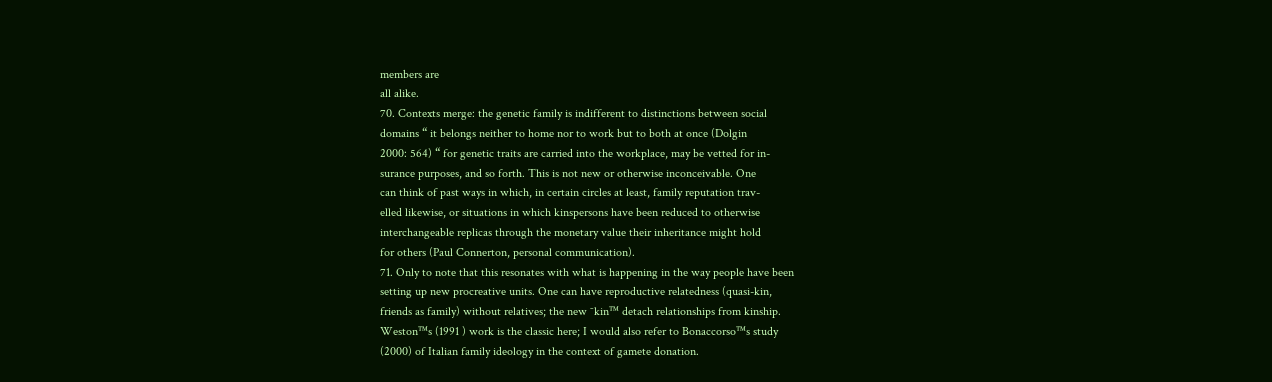members are
all alike.
70. Contexts merge: the genetic family is indifferent to distinctions between social
domains “ it belongs neither to home nor to work but to both at once (Dolgin
2000: 564) “ for genetic traits are carried into the workplace, may be vetted for in-
surance purposes, and so forth. This is not new or otherwise inconceivable. One
can think of past ways in which, in certain circles at least, family reputation trav-
elled likewise, or situations in which kinspersons have been reduced to otherwise
interchangeable replicas through the monetary value their inheritance might hold
for others (Paul Connerton, personal communication).
71. Only to note that this resonates with what is happening in the way people have been
setting up new procreative units. One can have reproductive relatedness (quasi-kin,
friends as family) without relatives; the new ˜kin™ detach relationships from kinship.
Weston™s (1991 ) work is the classic here; I would also refer to Bonaccorso™s study
(2000) of Italian family ideology in the context of gamete donation.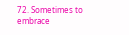72. Sometimes to embrace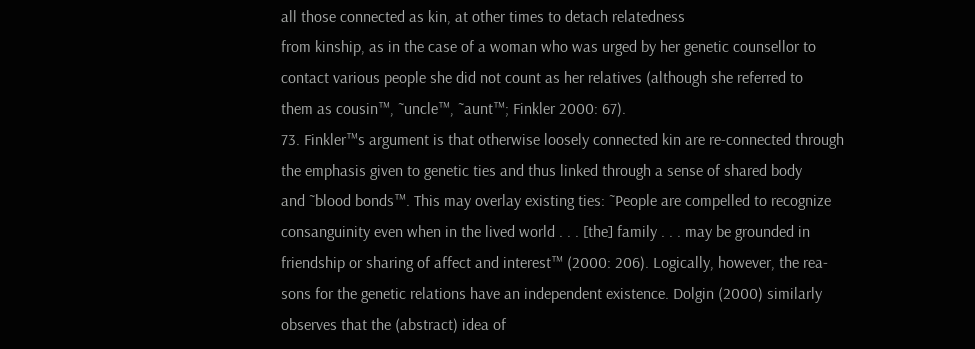all those connected as kin, at other times to detach relatedness
from kinship, as in the case of a woman who was urged by her genetic counsellor to
contact various people she did not count as her relatives (although she referred to
them as cousin™, ˜uncle™, ˜aunt™; Finkler 2000: 67).
73. Finkler™s argument is that otherwise loosely connected kin are re-connected through
the emphasis given to genetic ties and thus linked through a sense of shared body
and ˜blood bonds™. This may overlay existing ties: ˜People are compelled to recognize
consanguinity even when in the lived world . . . [the] family . . . may be grounded in
friendship or sharing of affect and interest™ (2000: 206). Logically, however, the rea-
sons for the genetic relations have an independent existence. Dolgin (2000) similarly
observes that the (abstract) idea of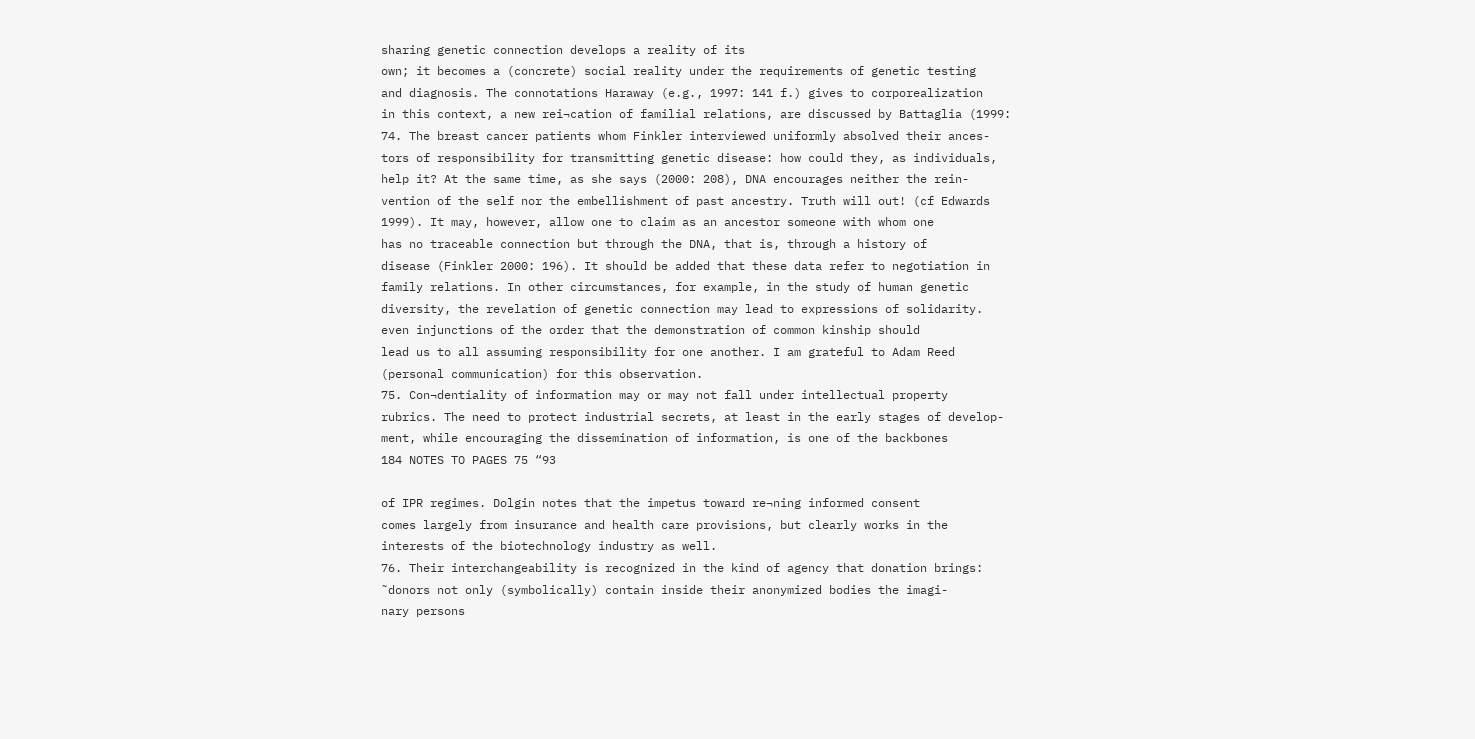sharing genetic connection develops a reality of its
own; it becomes a (concrete) social reality under the requirements of genetic testing
and diagnosis. The connotations Haraway (e.g., 1997: 141 f.) gives to corporealization
in this context, a new rei¬cation of familial relations, are discussed by Battaglia (1999:
74. The breast cancer patients whom Finkler interviewed uniformly absolved their ances-
tors of responsibility for transmitting genetic disease: how could they, as individuals,
help it? At the same time, as she says (2000: 208), DNA encourages neither the rein-
vention of the self nor the embellishment of past ancestry. Truth will out! (cf Edwards
1999). It may, however, allow one to claim as an ancestor someone with whom one
has no traceable connection but through the DNA, that is, through a history of
disease (Finkler 2000: 196). It should be added that these data refer to negotiation in
family relations. In other circumstances, for example, in the study of human genetic
diversity, the revelation of genetic connection may lead to expressions of solidarity.
even injunctions of the order that the demonstration of common kinship should
lead us to all assuming responsibility for one another. I am grateful to Adam Reed
(personal communication) for this observation.
75. Con¬dentiality of information may or may not fall under intellectual property
rubrics. The need to protect industrial secrets, at least in the early stages of develop-
ment, while encouraging the dissemination of information, is one of the backbones
184 NOTES TO PAGES 75 “93

of IPR regimes. Dolgin notes that the impetus toward re¬ning informed consent
comes largely from insurance and health care provisions, but clearly works in the
interests of the biotechnology industry as well.
76. Their interchangeability is recognized in the kind of agency that donation brings:
˜donors not only (symbolically) contain inside their anonymized bodies the imagi-
nary persons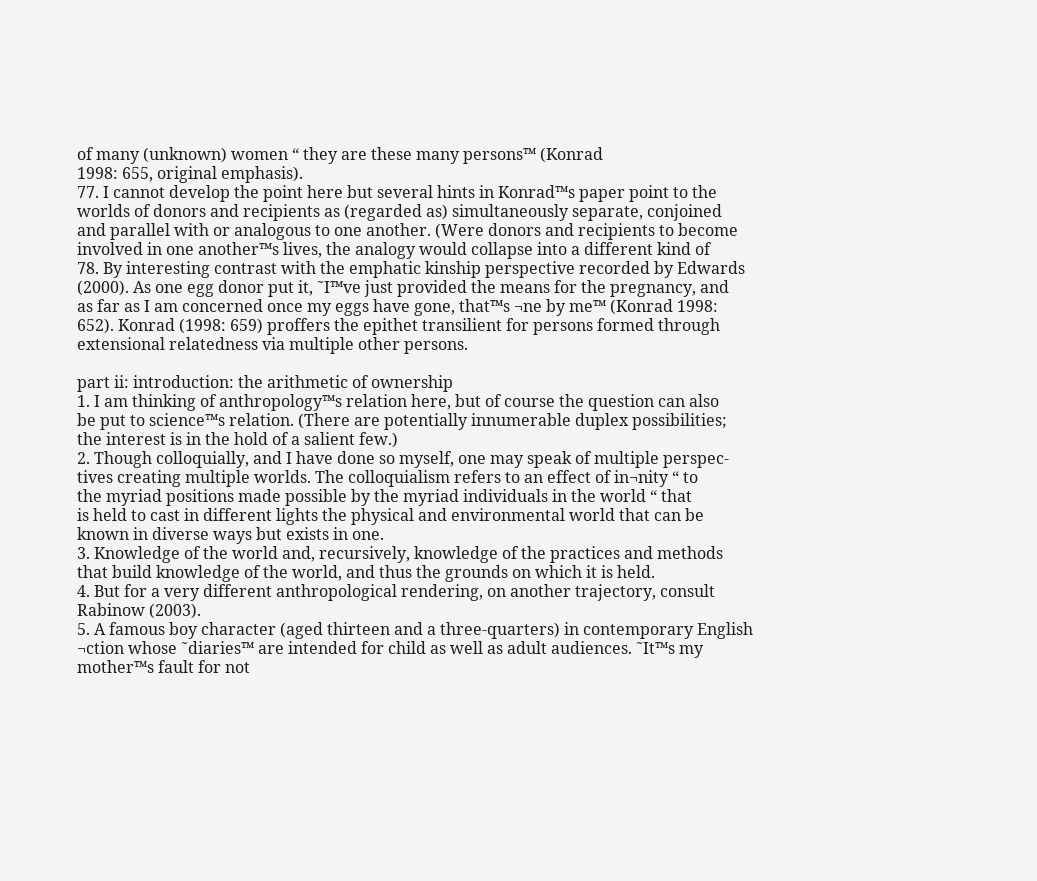of many (unknown) women “ they are these many persons™ (Konrad
1998: 655, original emphasis).
77. I cannot develop the point here but several hints in Konrad™s paper point to the
worlds of donors and recipients as (regarded as) simultaneously separate, conjoined
and parallel with or analogous to one another. (Were donors and recipients to become
involved in one another™s lives, the analogy would collapse into a different kind of
78. By interesting contrast with the emphatic kinship perspective recorded by Edwards
(2000). As one egg donor put it, ˜I™ve just provided the means for the pregnancy, and
as far as I am concerned once my eggs have gone, that™s ¬ne by me™ (Konrad 1998:
652). Konrad (1998: 659) proffers the epithet transilient for persons formed through
extensional relatedness via multiple other persons.

part ii: introduction: the arithmetic of ownership
1. I am thinking of anthropology™s relation here, but of course the question can also
be put to science™s relation. (There are potentially innumerable duplex possibilities;
the interest is in the hold of a salient few.)
2. Though colloquially, and I have done so myself, one may speak of multiple perspec-
tives creating multiple worlds. The colloquialism refers to an effect of in¬nity “ to
the myriad positions made possible by the myriad individuals in the world “ that
is held to cast in different lights the physical and environmental world that can be
known in diverse ways but exists in one.
3. Knowledge of the world and, recursively, knowledge of the practices and methods
that build knowledge of the world, and thus the grounds on which it is held.
4. But for a very different anthropological rendering, on another trajectory, consult
Rabinow (2003).
5. A famous boy character (aged thirteen and a three-quarters) in contemporary English
¬ction whose ˜diaries™ are intended for child as well as adult audiences. ˜It™s my
mother™s fault for not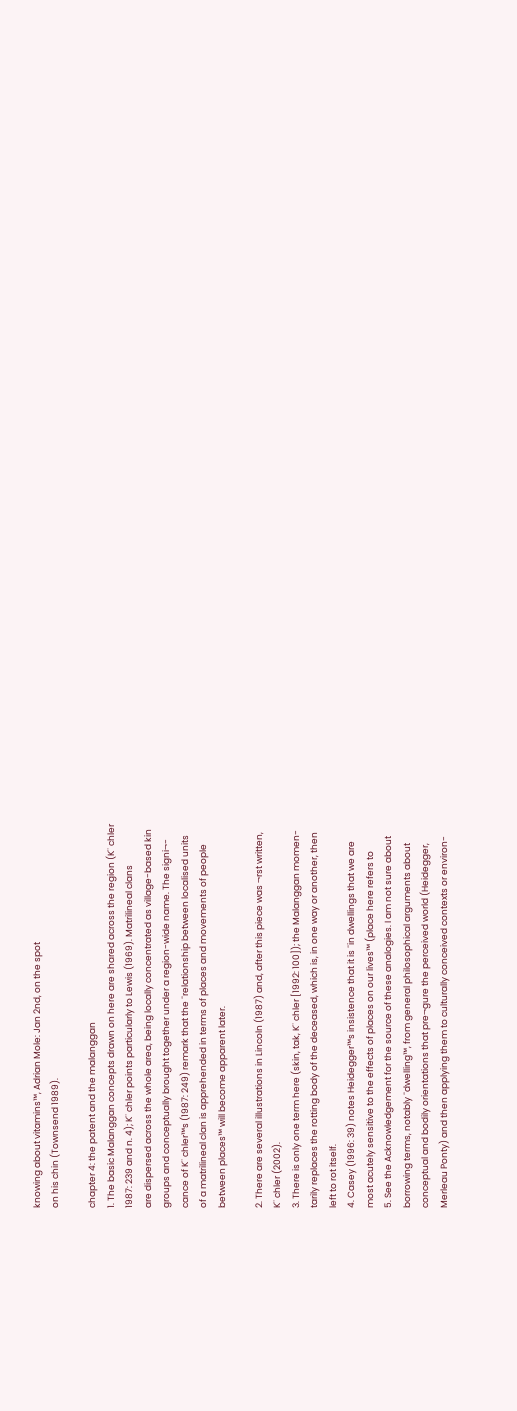knowing about vitamins™, Adrian Mole: Jan 2nd, on the spot
on his chin (Townsend 1989).

chapter 4: the patent and the malanggan
1. The basic Malanggan concepts drawn on here are shared across the region (K¨ chler
1987: 239 and n. 4); K¨ chler points particularly to Lewis (1969). Matrilineal clans
are dispersed across the whole area, being locally concentrated as village-based kin
groups and conceptually brought together under a region-wide name. The signi¬-
cance of K¨ chler™s (1987: 249) remark that the ˜relationship between localised units
of a matrilineal clan is apprehended in terms of places and movements of people
between places™ will become apparent later.

2. There are several illustrations in Lincoln (1987) and, after this piece was ¬rst written,
K¨ chler (2002).
3. There is only one term here (skin, tak, K¨ chler [1992: 100]); the Malanggan momen-
tarily replaces the rotting body of the deceased, which is, in one way or another, then
left to rot itself.
4. Casey (1996: 39) notes Heidegger™s insistence that it is ˜in dwellings that we are
most acutely sensitive to the effects of places on our lives™ (place here refers to
5. See the Acknowledgement for the source of these analogies. I am not sure about
borrowing terms, notably ˜dwelling™, from general philosophical arguments about
conceptual and bodily orientations that pre¬gure the perceived world (Heidegger,
Merleau Ponty) and then applying them to culturally conceived contexts or environ-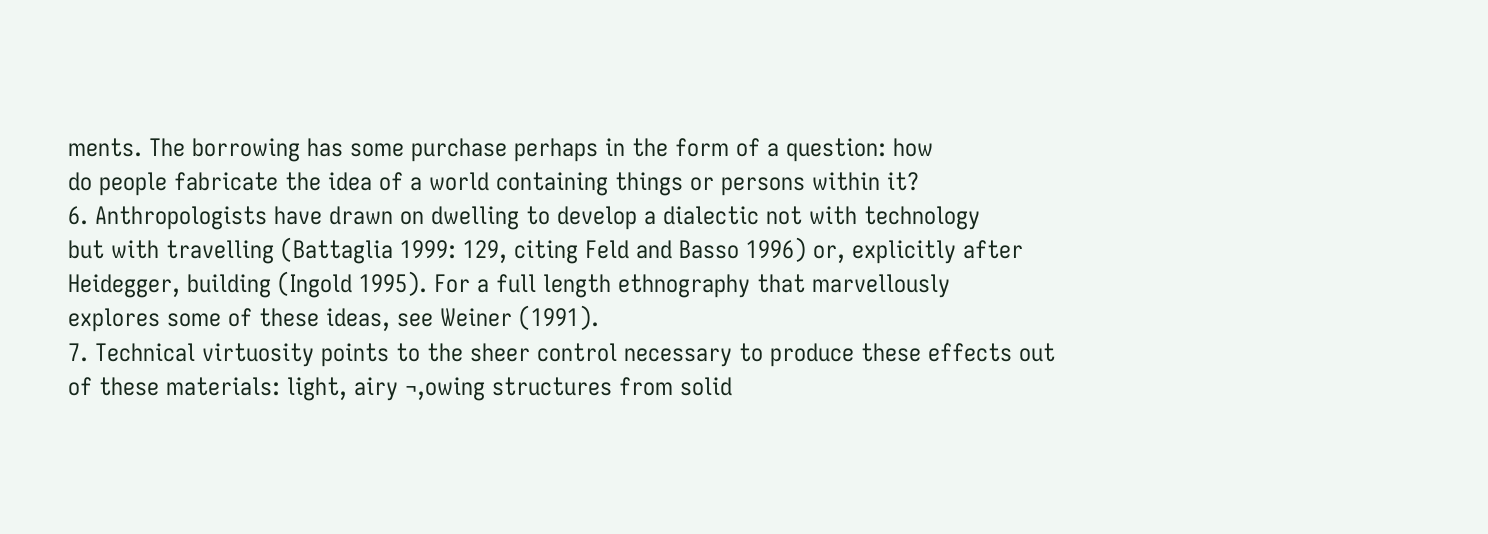ments. The borrowing has some purchase perhaps in the form of a question: how
do people fabricate the idea of a world containing things or persons within it?
6. Anthropologists have drawn on dwelling to develop a dialectic not with technology
but with travelling (Battaglia 1999: 129, citing Feld and Basso 1996) or, explicitly after
Heidegger, building (Ingold 1995). For a full length ethnography that marvellously
explores some of these ideas, see Weiner (1991).
7. Technical virtuosity points to the sheer control necessary to produce these effects out
of these materials: light, airy ¬‚owing structures from solid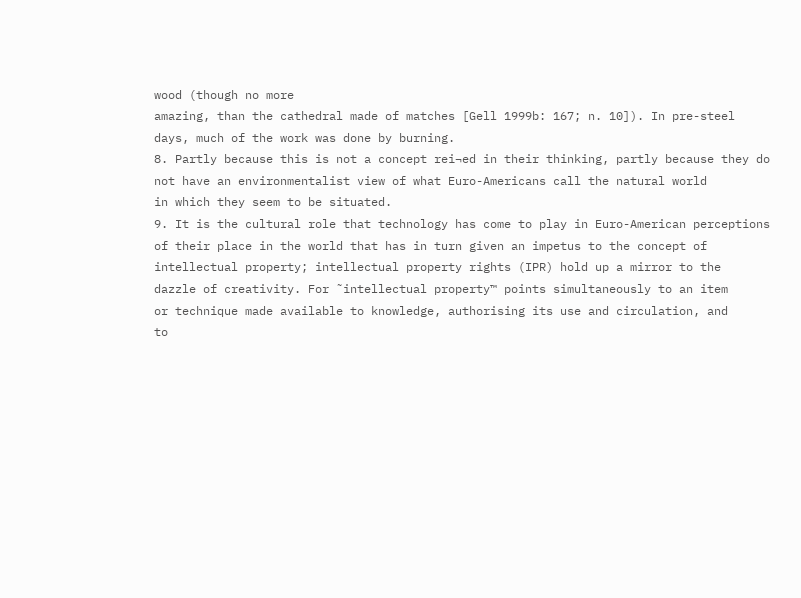wood (though no more
amazing, than the cathedral made of matches [Gell 1999b: 167; n. 10]). In pre-steel
days, much of the work was done by burning.
8. Partly because this is not a concept rei¬ed in their thinking, partly because they do
not have an environmentalist view of what Euro-Americans call the natural world
in which they seem to be situated.
9. It is the cultural role that technology has come to play in Euro-American perceptions
of their place in the world that has in turn given an impetus to the concept of
intellectual property; intellectual property rights (IPR) hold up a mirror to the
dazzle of creativity. For ˜intellectual property™ points simultaneously to an item
or technique made available to knowledge, authorising its use and circulation, and
to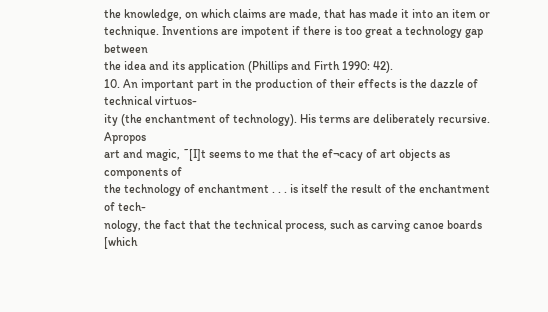the knowledge, on which claims are made, that has made it into an item or
technique. Inventions are impotent if there is too great a technology gap between
the idea and its application (Phillips and Firth 1990: 42).
10. An important part in the production of their effects is the dazzle of technical virtuos-
ity (the enchantment of technology). His terms are deliberately recursive. Apropos
art and magic, ˜[I]t seems to me that the ef¬cacy of art objects as components of
the technology of enchantment . . . is itself the result of the enchantment of tech-
nology, the fact that the technical process, such as carving canoe boards [which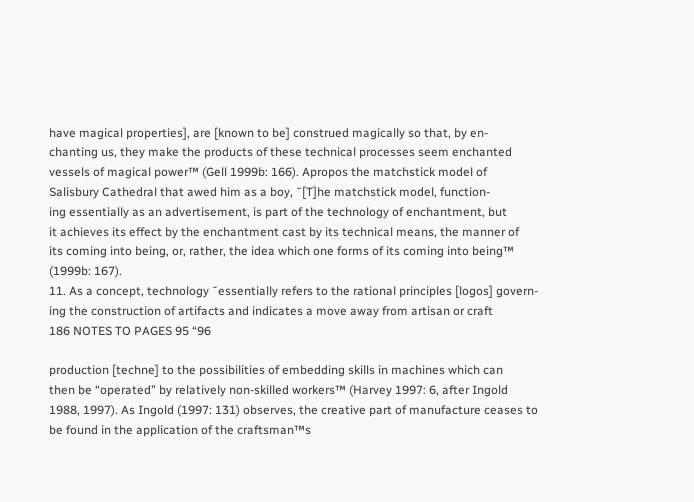have magical properties], are [known to be] construed magically so that, by en-
chanting us, they make the products of these technical processes seem enchanted
vessels of magical power™ (Gell 1999b: 166). Apropos the matchstick model of
Salisbury Cathedral that awed him as a boy, ˜[T]he matchstick model, function-
ing essentially as an advertisement, is part of the technology of enchantment, but
it achieves its effect by the enchantment cast by its technical means, the manner of
its coming into being, or, rather, the idea which one forms of its coming into being™
(1999b: 167).
11. As a concept, technology ˜essentially refers to the rational principles [logos] govern-
ing the construction of artifacts and indicates a move away from artisan or craft
186 NOTES TO PAGES 95 “96

production [techne] to the possibilities of embedding skills in machines which can
then be “operated” by relatively non-skilled workers™ (Harvey 1997: 6, after Ingold
1988, 1997). As Ingold (1997: 131) observes, the creative part of manufacture ceases to
be found in the application of the craftsman™s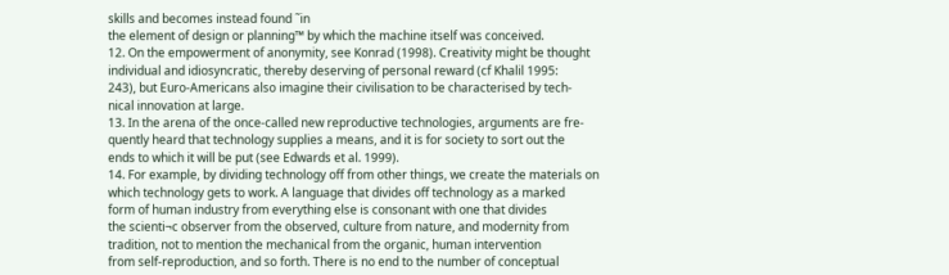skills and becomes instead found ˜in
the element of design or planning™ by which the machine itself was conceived.
12. On the empowerment of anonymity, see Konrad (1998). Creativity might be thought
individual and idiosyncratic, thereby deserving of personal reward (cf Khalil 1995:
243), but Euro-Americans also imagine their civilisation to be characterised by tech-
nical innovation at large.
13. In the arena of the once-called new reproductive technologies, arguments are fre-
quently heard that technology supplies a means, and it is for society to sort out the
ends to which it will be put (see Edwards et al. 1999).
14. For example, by dividing technology off from other things, we create the materials on
which technology gets to work. A language that divides off technology as a marked
form of human industry from everything else is consonant with one that divides
the scienti¬c observer from the observed, culture from nature, and modernity from
tradition, not to mention the mechanical from the organic, human intervention
from self-reproduction, and so forth. There is no end to the number of conceptual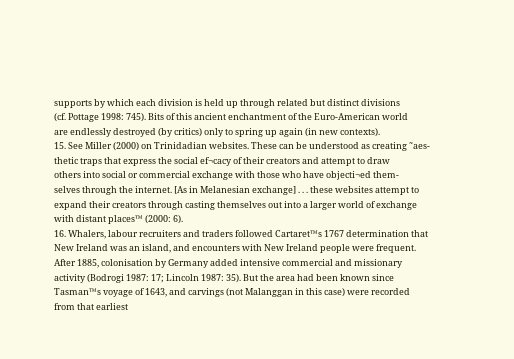supports by which each division is held up through related but distinct divisions
(cf. Pottage 1998: 745). Bits of this ancient enchantment of the Euro-American world
are endlessly destroyed (by critics) only to spring up again (in new contexts).
15. See Miller (2000) on Trinidadian websites. These can be understood as creating ˜aes-
thetic traps that express the social ef¬cacy of their creators and attempt to draw
others into social or commercial exchange with those who have objecti¬ed them-
selves through the internet. [As in Melanesian exchange] . . . these websites attempt to
expand their creators through casting themselves out into a larger world of exchange
with distant places™ (2000: 6).
16. Whalers, labour recruiters and traders followed Cartaret™s 1767 determination that
New Ireland was an island, and encounters with New Ireland people were frequent.
After 1885, colonisation by Germany added intensive commercial and missionary
activity (Bodrogi 1987: 17; Lincoln 1987: 35). But the area had been known since
Tasman™s voyage of 1643, and carvings (not Malanggan in this case) were recorded
from that earliest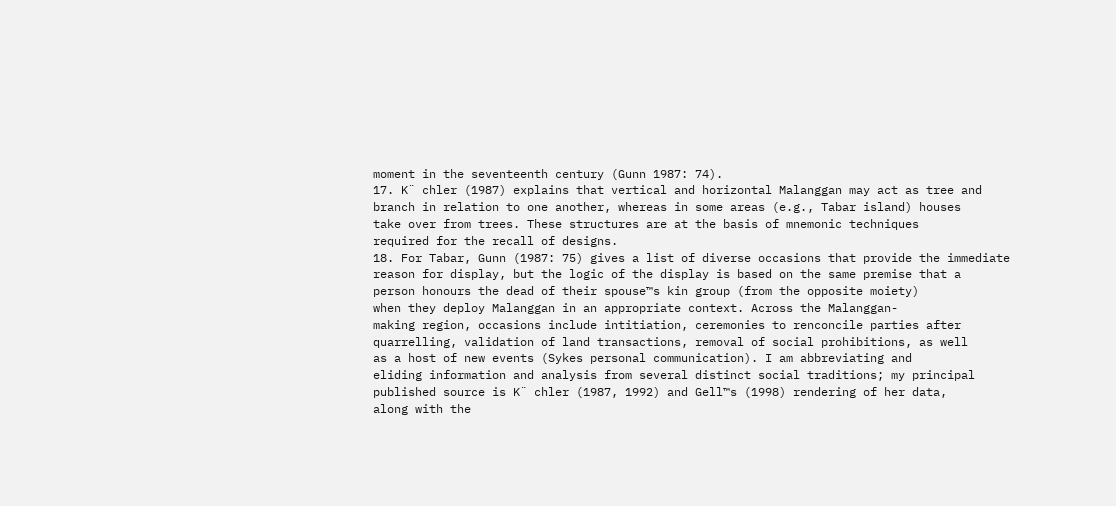moment in the seventeenth century (Gunn 1987: 74).
17. K¨ chler (1987) explains that vertical and horizontal Malanggan may act as tree and
branch in relation to one another, whereas in some areas (e.g., Tabar island) houses
take over from trees. These structures are at the basis of mnemonic techniques
required for the recall of designs.
18. For Tabar, Gunn (1987: 75) gives a list of diverse occasions that provide the immediate
reason for display, but the logic of the display is based on the same premise that a
person honours the dead of their spouse™s kin group (from the opposite moiety)
when they deploy Malanggan in an appropriate context. Across the Malanggan-
making region, occasions include intitiation, ceremonies to renconcile parties after
quarrelling, validation of land transactions, removal of social prohibitions, as well
as a host of new events (Sykes personal communication). I am abbreviating and
eliding information and analysis from several distinct social traditions; my principal
published source is K¨ chler (1987, 1992) and Gell™s (1998) rendering of her data,
along with the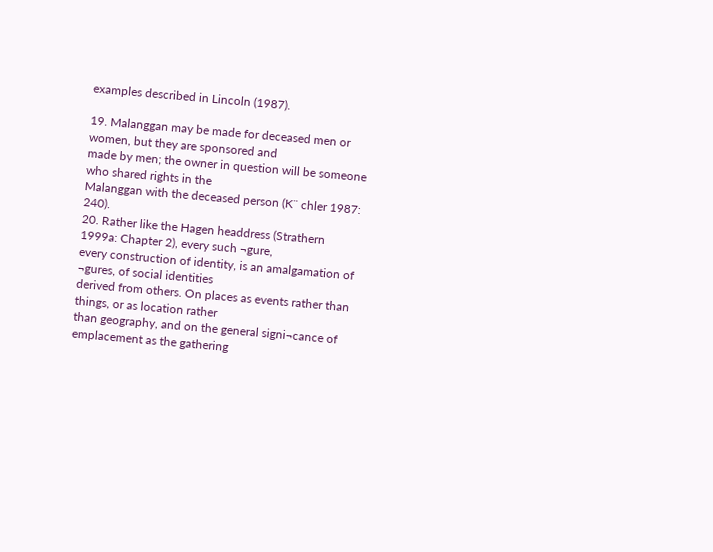examples described in Lincoln (1987).

19. Malanggan may be made for deceased men or women, but they are sponsored and
made by men; the owner in question will be someone who shared rights in the
Malanggan with the deceased person (K¨ chler 1987: 240).
20. Rather like the Hagen headdress (Strathern 1999a: Chapter 2), every such ¬gure,
every construction of identity, is an amalgamation of ¬gures, of social identities
derived from others. On places as events rather than things, or as location rather
than geography, and on the general signi¬cance of emplacement as the gathering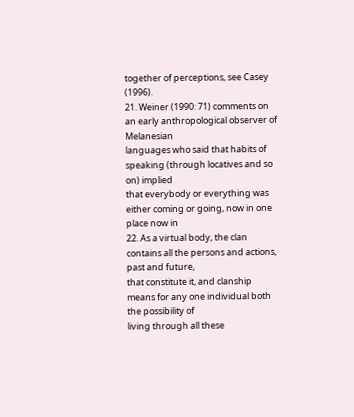together of perceptions, see Casey (1996).
21. Weiner (1990: 71) comments on an early anthropological observer of Melanesian
languages who said that habits of speaking (through locatives and so on) implied
that everybody or everything was either coming or going, now in one place now in
22. As a virtual body, the clan contains all the persons and actions, past and future,
that constitute it, and clanship means for any one individual both the possibility of
living through all these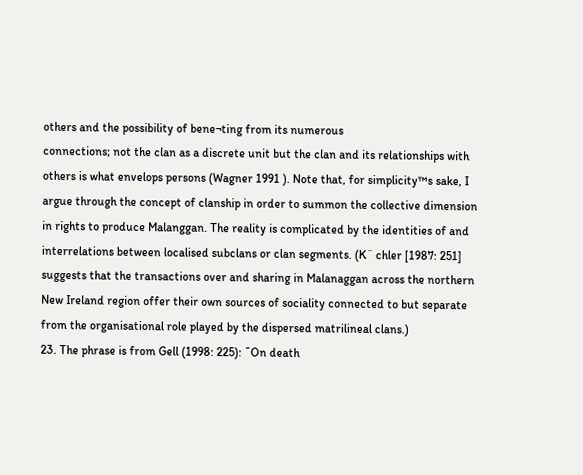others and the possibility of bene¬ting from its numerous
connections; not the clan as a discrete unit but the clan and its relationships with
others is what envelops persons (Wagner 1991 ). Note that, for simplicity™s sake, I
argue through the concept of clanship in order to summon the collective dimension
in rights to produce Malanggan. The reality is complicated by the identities of and
interrelations between localised subclans or clan segments. (K¨ chler [1987: 251]
suggests that the transactions over and sharing in Malanaggan across the northern
New Ireland region offer their own sources of sociality connected to but separate
from the organisational role played by the dispersed matrilineal clans.)
23. The phrase is from Gell (1998: 225): ˜On death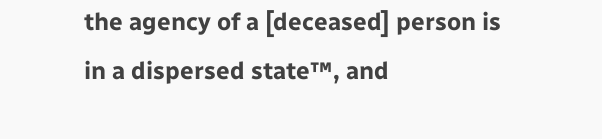the agency of a [deceased] person is
in a dispersed state™, and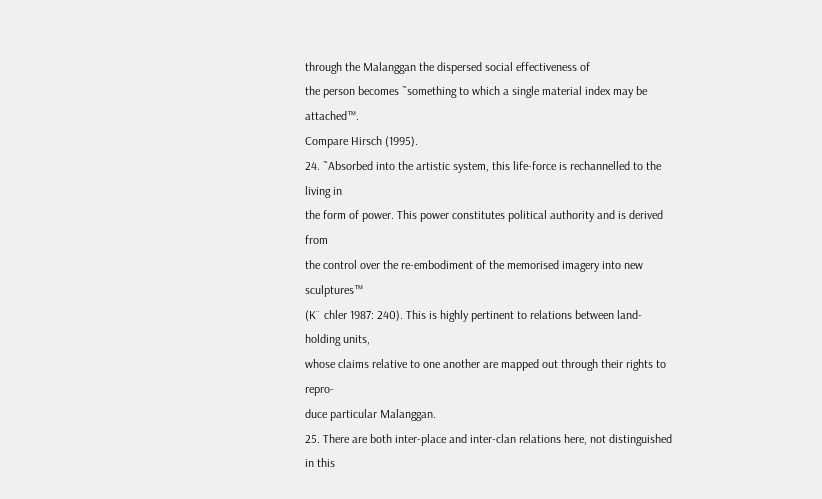through the Malanggan the dispersed social effectiveness of
the person becomes ˜something to which a single material index may be attached™.
Compare Hirsch (1995).
24. ˜Absorbed into the artistic system, this life-force is rechannelled to the living in
the form of power. This power constitutes political authority and is derived from
the control over the re-embodiment of the memorised imagery into new sculptures™
(K¨ chler 1987: 240). This is highly pertinent to relations between land-holding units,
whose claims relative to one another are mapped out through their rights to repro-
duce particular Malanggan.
25. There are both inter-place and inter-clan relations here, not distinguished in this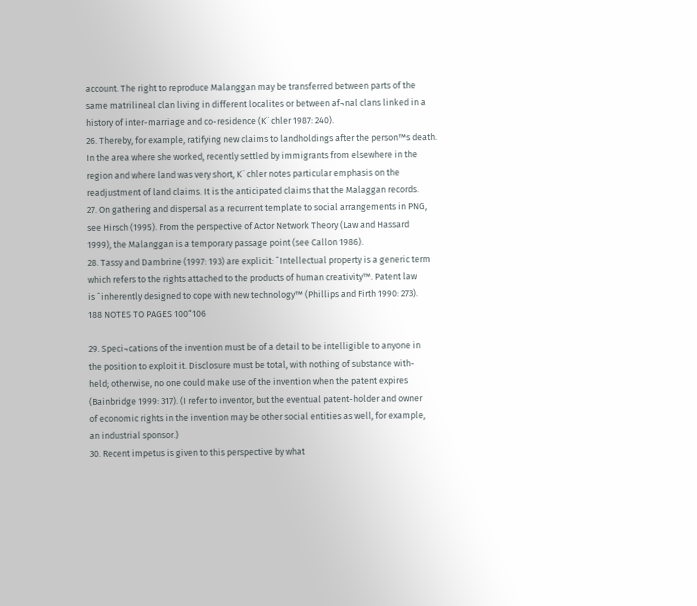account. The right to reproduce Malanggan may be transferred between parts of the
same matrilineal clan living in different localites or between af¬nal clans linked in a
history of inter-marriage and co-residence (K¨ chler 1987: 240).
26. Thereby, for example, ratifying new claims to landholdings after the person™s death.
In the area where she worked, recently settled by immigrants from elsewhere in the
region and where land was very short, K¨ chler notes particular emphasis on the
readjustment of land claims. It is the anticipated claims that the Malaggan records.
27. On gathering and dispersal as a recurrent template to social arrangements in PNG,
see Hirsch (1995). From the perspective of Actor Network Theory (Law and Hassard
1999), the Malanggan is a temporary passage point (see Callon 1986).
28. Tassy and Dambrine (1997: 193) are explicit: ˜Intellectual property is a generic term
which refers to the rights attached to the products of human creativity™. Patent law
is ˜inherently designed to cope with new technology™ (Phillips and Firth 1990: 273).
188 NOTES TO PAGES 100“106

29. Speci¬cations of the invention must be of a detail to be intelligible to anyone in
the position to exploit it. Disclosure must be total, with nothing of substance with-
held; otherwise, no one could make use of the invention when the patent expires
(Bainbridge 1999: 317). (I refer to inventor, but the eventual patent-holder and owner
of economic rights in the invention may be other social entities as well, for example,
an industrial sponsor.)
30. Recent impetus is given to this perspective by what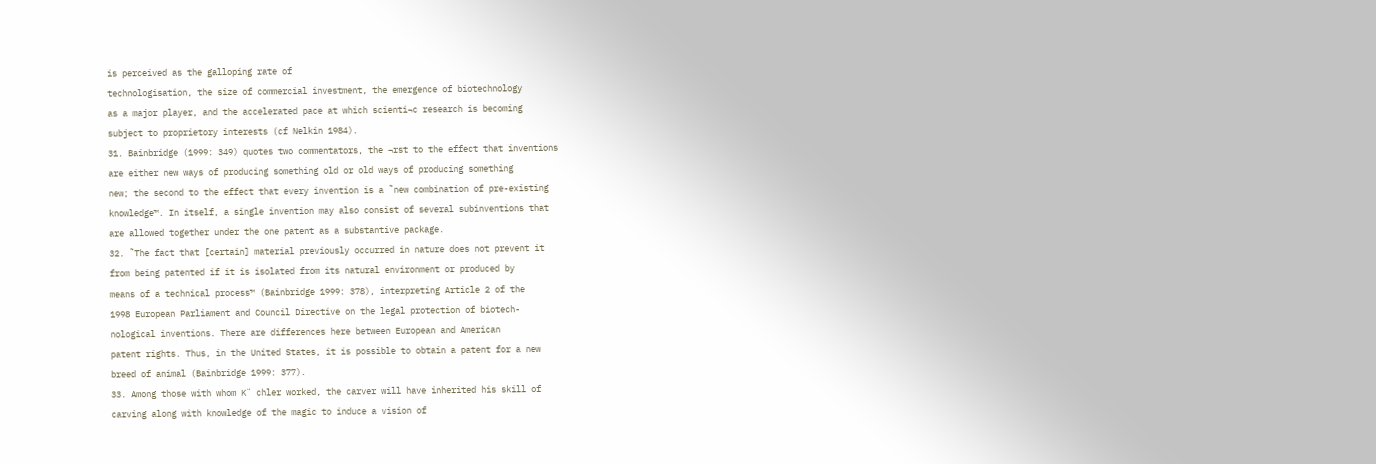is perceived as the galloping rate of
technologisation, the size of commercial investment, the emergence of biotechnology
as a major player, and the accelerated pace at which scienti¬c research is becoming
subject to proprietory interests (cf Nelkin 1984).
31. Bainbridge (1999: 349) quotes two commentators, the ¬rst to the effect that inventions
are either new ways of producing something old or old ways of producing something
new; the second to the effect that every invention is a ˜new combination of pre-existing
knowledge™. In itself, a single invention may also consist of several subinventions that
are allowed together under the one patent as a substantive package.
32. ˜The fact that [certain] material previously occurred in nature does not prevent it
from being patented if it is isolated from its natural environment or produced by
means of a technical process™ (Bainbridge 1999: 378), interpreting Article 2 of the
1998 European Parliament and Council Directive on the legal protection of biotech-
nological inventions. There are differences here between European and American
patent rights. Thus, in the United States, it is possible to obtain a patent for a new
breed of animal (Bainbridge 1999: 377).
33. Among those with whom K¨ chler worked, the carver will have inherited his skill of
carving along with knowledge of the magic to induce a vision of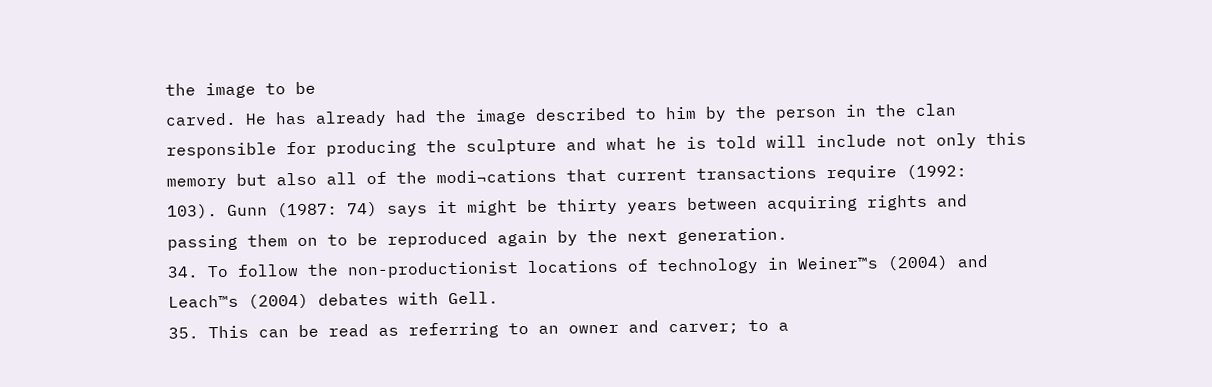the image to be
carved. He has already had the image described to him by the person in the clan
responsible for producing the sculpture and what he is told will include not only this
memory but also all of the modi¬cations that current transactions require (1992:
103). Gunn (1987: 74) says it might be thirty years between acquiring rights and
passing them on to be reproduced again by the next generation.
34. To follow the non-productionist locations of technology in Weiner™s (2004) and
Leach™s (2004) debates with Gell.
35. This can be read as referring to an owner and carver; to a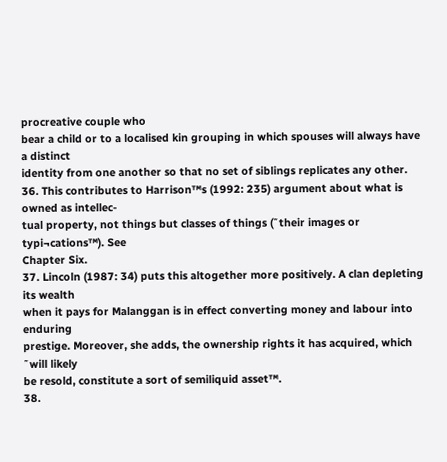procreative couple who
bear a child or to a localised kin grouping in which spouses will always have a distinct
identity from one another so that no set of siblings replicates any other.
36. This contributes to Harrison™s (1992: 235) argument about what is owned as intellec-
tual property, not things but classes of things (˜their images or typi¬cations™). See
Chapter Six.
37. Lincoln (1987: 34) puts this altogether more positively. A clan depleting its wealth
when it pays for Malanggan is in effect converting money and labour into enduring
prestige. Moreover, she adds, the ownership rights it has acquired, which ˜will likely
be resold, constitute a sort of semiliquid asset™.
38.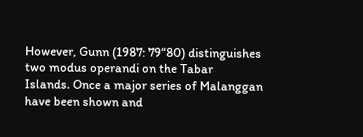However, Gunn (1987: 79“80) distinguishes two modus operandi on the Tabar
Islands. Once a major series of Malanggan have been shown and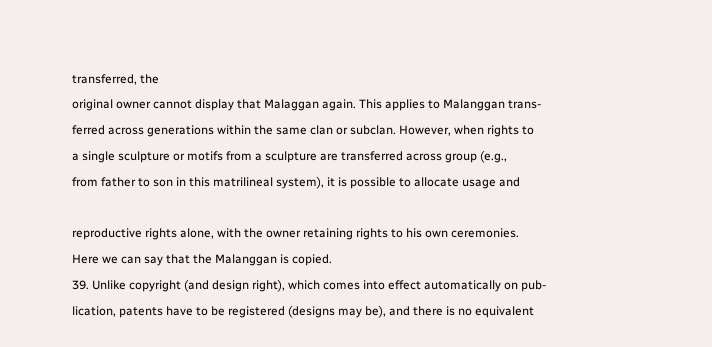transferred, the
original owner cannot display that Malaggan again. This applies to Malanggan trans-
ferred across generations within the same clan or subclan. However, when rights to
a single sculpture or motifs from a sculpture are transferred across group (e.g.,
from father to son in this matrilineal system), it is possible to allocate usage and

reproductive rights alone, with the owner retaining rights to his own ceremonies.
Here we can say that the Malanggan is copied.
39. Unlike copyright (and design right), which comes into effect automatically on pub-
lication, patents have to be registered (designs may be), and there is no equivalent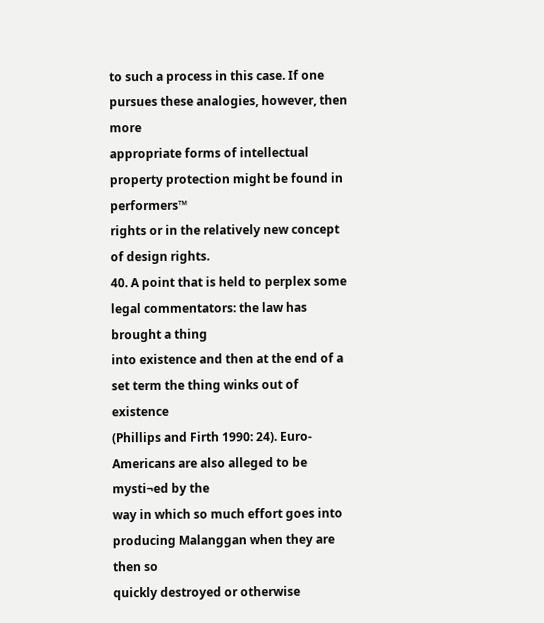to such a process in this case. If one pursues these analogies, however, then more
appropriate forms of intellectual property protection might be found in performers™
rights or in the relatively new concept of design rights.
40. A point that is held to perplex some legal commentators: the law has brought a thing
into existence and then at the end of a set term the thing winks out of existence
(Phillips and Firth 1990: 24). Euro-Americans are also alleged to be mysti¬ed by the
way in which so much effort goes into producing Malanggan when they are then so
quickly destroyed or otherwise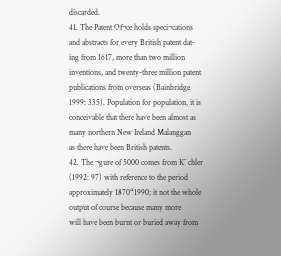discarded.
41. The Patent Of¬ce holds speci¬cations and abstracts for every British patent dat-
ing from 1617, more than two million inventions, and twenty-three million patent
publications from overseas (Bainbridge 1999: 335). Population for population, it is
conceivable that there have been almost as many northern New Ireland Malanggan
as there have been British patents.
42. The ¬gure of 5000 comes from K¨ chler (1992: 97) with reference to the period
approximately 1870“1990; it not the whole output of course because many more
will have been burnt or buried away from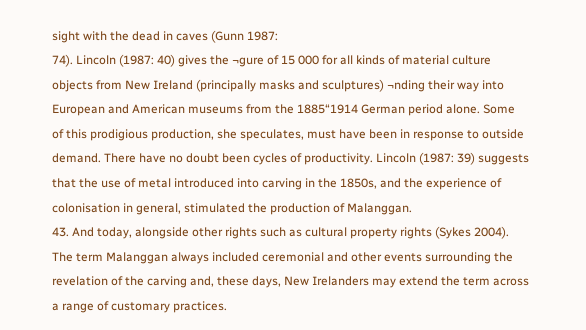sight with the dead in caves (Gunn 1987:
74). Lincoln (1987: 40) gives the ¬gure of 15 000 for all kinds of material culture
objects from New Ireland (principally masks and sculptures) ¬nding their way into
European and American museums from the 1885“1914 German period alone. Some
of this prodigious production, she speculates, must have been in response to outside
demand. There have no doubt been cycles of productivity. Lincoln (1987: 39) suggests
that the use of metal introduced into carving in the 1850s, and the experience of
colonisation in general, stimulated the production of Malanggan.
43. And today, alongside other rights such as cultural property rights (Sykes 2004).
The term Malanggan always included ceremonial and other events surrounding the
revelation of the carving and, these days, New Irelanders may extend the term across
a range of customary practices.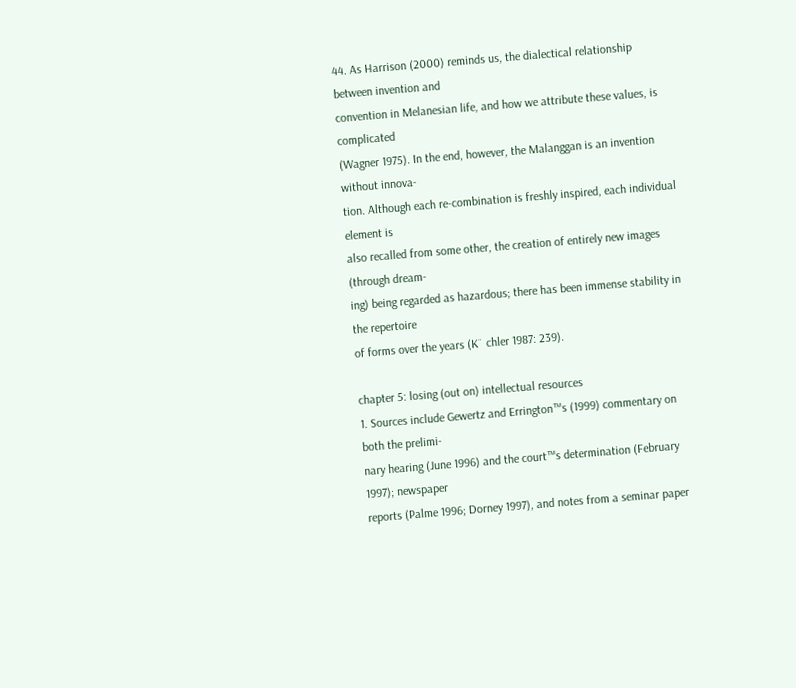44. As Harrison (2000) reminds us, the dialectical relationship between invention and
convention in Melanesian life, and how we attribute these values, is complicated
(Wagner 1975). In the end, however, the Malanggan is an invention without innova-
tion. Although each re-combination is freshly inspired, each individual element is
also recalled from some other, the creation of entirely new images (through dream-
ing) being regarded as hazardous; there has been immense stability in the repertoire
of forms over the years (K¨ chler 1987: 239).

chapter 5: losing (out on) intellectual resources
1. Sources include Gewertz and Errington™s (1999) commentary on both the prelimi-
nary hearing (June 1996) and the court™s determination (February 1997); newspaper
reports (Palme 1996; Dorney 1997), and notes from a seminar paper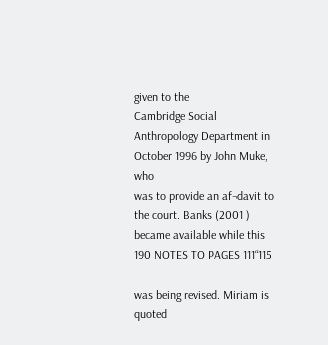given to the
Cambridge Social Anthropology Department in October 1996 by John Muke, who
was to provide an af¬davit to the court. Banks (2001 ) became available while this
190 NOTES TO PAGES 111“115

was being revised. Miriam is quoted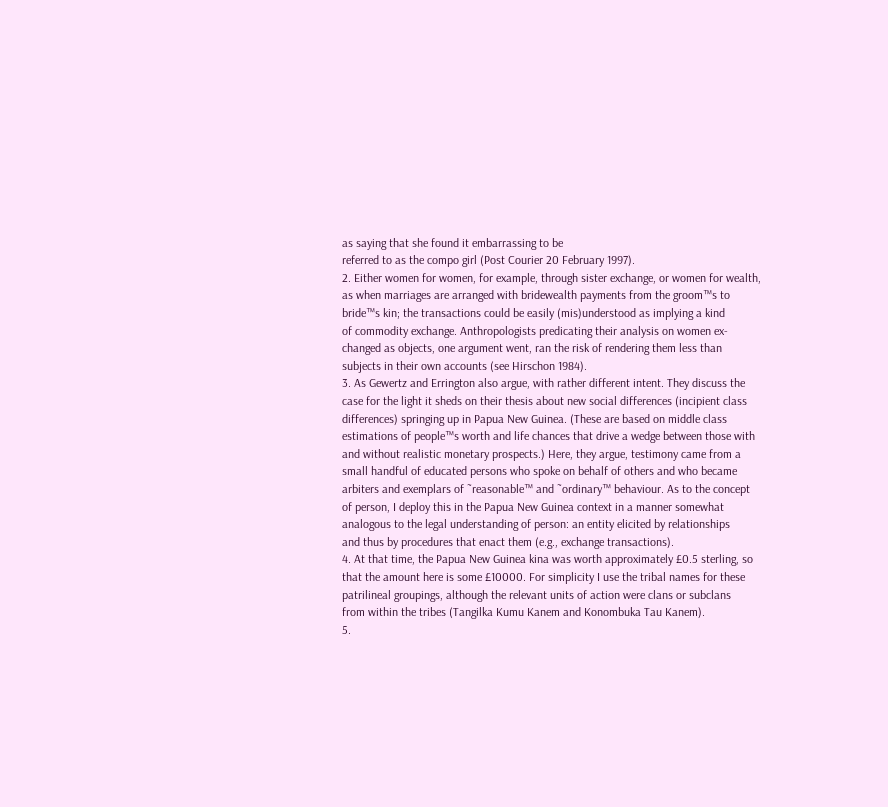as saying that she found it embarrassing to be
referred to as the compo girl (Post Courier 20 February 1997).
2. Either women for women, for example, through sister exchange, or women for wealth,
as when marriages are arranged with bridewealth payments from the groom™s to
bride™s kin; the transactions could be easily (mis)understood as implying a kind
of commodity exchange. Anthropologists predicating their analysis on women ex-
changed as objects, one argument went, ran the risk of rendering them less than
subjects in their own accounts (see Hirschon 1984).
3. As Gewertz and Errington also argue, with rather different intent. They discuss the
case for the light it sheds on their thesis about new social differences (incipient class
differences) springing up in Papua New Guinea. (These are based on middle class
estimations of people™s worth and life chances that drive a wedge between those with
and without realistic monetary prospects.) Here, they argue, testimony came from a
small handful of educated persons who spoke on behalf of others and who became
arbiters and exemplars of ˜reasonable™ and ˜ordinary™ behaviour. As to the concept
of person, I deploy this in the Papua New Guinea context in a manner somewhat
analogous to the legal understanding of person: an entity elicited by relationships
and thus by procedures that enact them (e.g., exchange transactions).
4. At that time, the Papua New Guinea kina was worth approximately £0.5 sterling, so
that the amount here is some £10000. For simplicity I use the tribal names for these
patrilineal groupings, although the relevant units of action were clans or subclans
from within the tribes (Tangilka Kumu Kanem and Konombuka Tau Kanem).
5.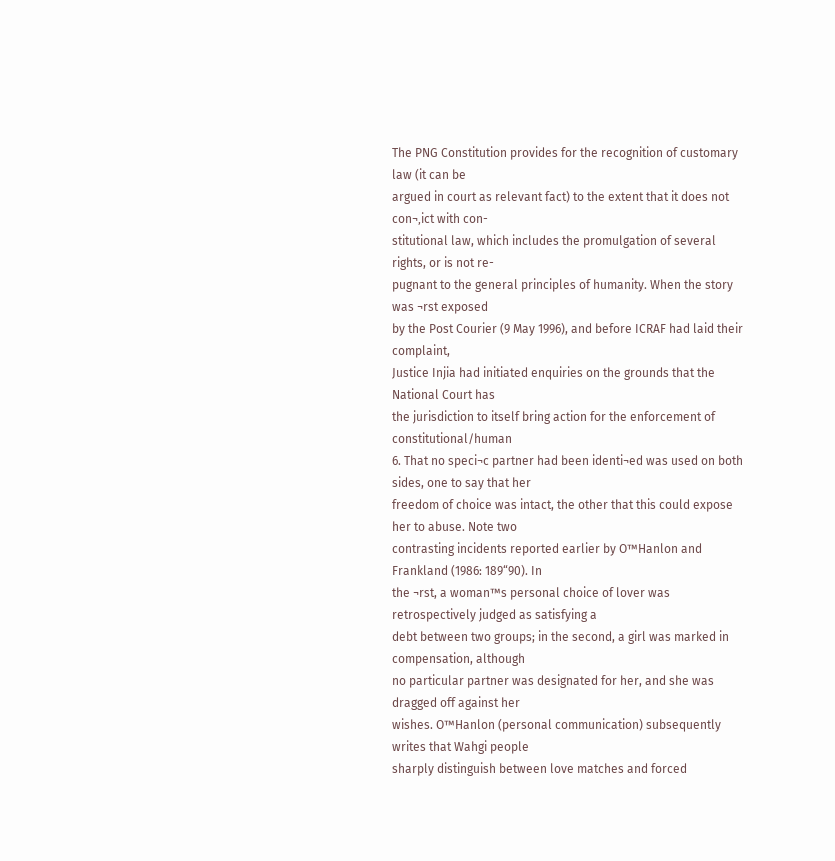The PNG Constitution provides for the recognition of customary law (it can be
argued in court as relevant fact) to the extent that it does not con¬‚ict with con-
stitutional law, which includes the promulgation of several rights, or is not re-
pugnant to the general principles of humanity. When the story was ¬rst exposed
by the Post Courier (9 May 1996), and before ICRAF had laid their complaint,
Justice Injia had initiated enquiries on the grounds that the National Court has
the jurisdiction to itself bring action for the enforcement of constitutional/human
6. That no speci¬c partner had been identi¬ed was used on both sides, one to say that her
freedom of choice was intact, the other that this could expose her to abuse. Note two
contrasting incidents reported earlier by O™Hanlon and Frankland (1986: 189“90). In
the ¬rst, a woman™s personal choice of lover was retrospectively judged as satisfying a
debt between two groups; in the second, a girl was marked in compensation, although
no particular partner was designated for her, and she was dragged off against her
wishes. O™Hanlon (personal communication) subsequently writes that Wahgi people
sharply distinguish between love matches and forced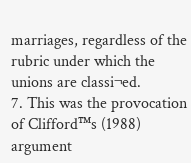marriages, regardless of the
rubric under which the unions are classi¬ed.
7. This was the provocation of Clifford™s (1988) argument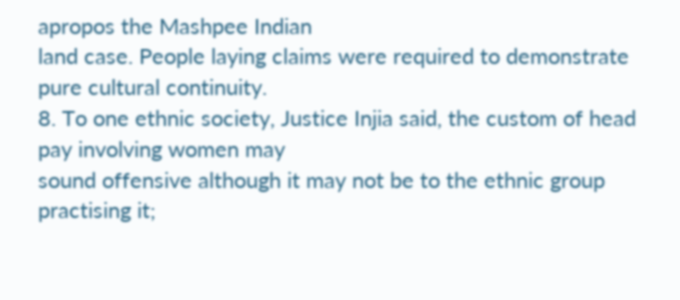apropos the Mashpee Indian
land case. People laying claims were required to demonstrate pure cultural continuity.
8. To one ethnic society, Justice Injia said, the custom of head pay involving women may
sound offensive although it may not be to the ethnic group practising it;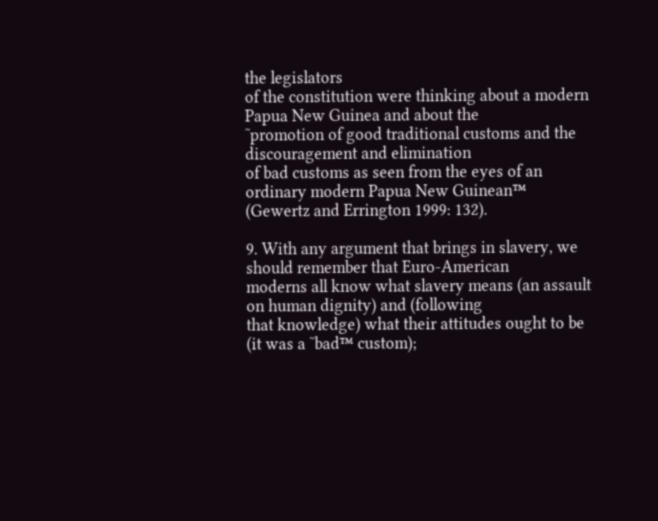the legislators
of the constitution were thinking about a modern Papua New Guinea and about the
˜promotion of good traditional customs and the discouragement and elimination
of bad customs as seen from the eyes of an ordinary modern Papua New Guinean™
(Gewertz and Errington 1999: 132).

9. With any argument that brings in slavery, we should remember that Euro-American
moderns all know what slavery means (an assault on human dignity) and (following
that knowledge) what their attitudes ought to be (it was a ˜bad™ custom);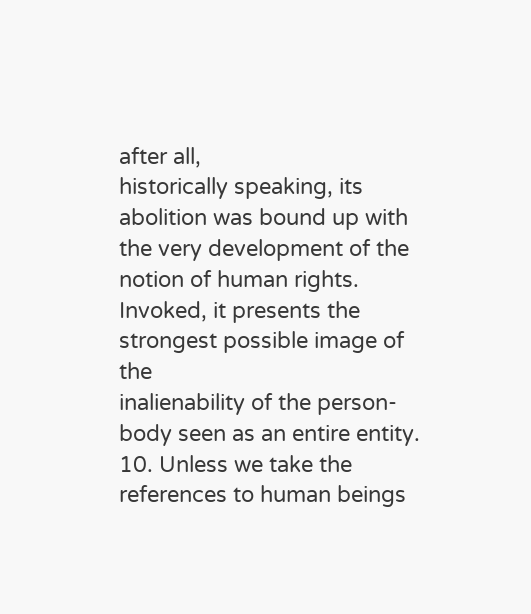after all,
historically speaking, its abolition was bound up with the very development of the
notion of human rights. Invoked, it presents the strongest possible image of the
inalienability of the person-body seen as an entire entity.
10. Unless we take the references to human beings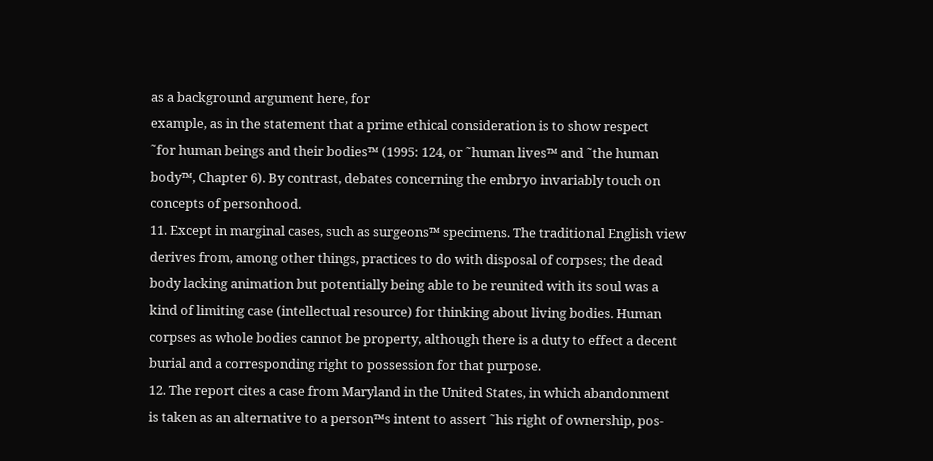as a background argument here, for
example, as in the statement that a prime ethical consideration is to show respect
˜for human beings and their bodies™ (1995: 124, or ˜human lives™ and ˜the human
body™, Chapter 6). By contrast, debates concerning the embryo invariably touch on
concepts of personhood.
11. Except in marginal cases, such as surgeons™ specimens. The traditional English view
derives from, among other things, practices to do with disposal of corpses; the dead
body lacking animation but potentially being able to be reunited with its soul was a
kind of limiting case (intellectual resource) for thinking about living bodies. Human
corpses as whole bodies cannot be property, although there is a duty to effect a decent
burial and a corresponding right to possession for that purpose.
12. The report cites a case from Maryland in the United States, in which abandonment
is taken as an alternative to a person™s intent to assert ˜his right of ownership, pos-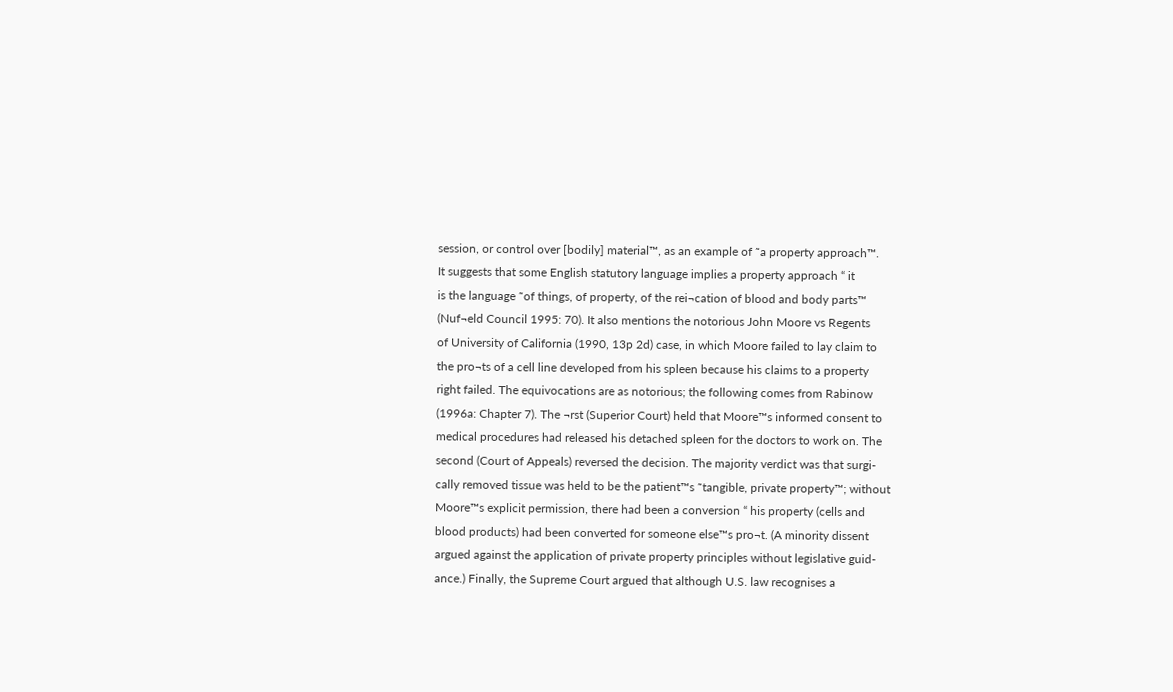session, or control over [bodily] material™, as an example of ˜a property approach™.
It suggests that some English statutory language implies a property approach “ it
is the language ˜of things, of property, of the rei¬cation of blood and body parts™
(Nuf¬eld Council 1995: 70). It also mentions the notorious John Moore vs Regents
of University of California (1990, 13p 2d) case, in which Moore failed to lay claim to
the pro¬ts of a cell line developed from his spleen because his claims to a property
right failed. The equivocations are as notorious; the following comes from Rabinow
(1996a: Chapter 7). The ¬rst (Superior Court) held that Moore™s informed consent to
medical procedures had released his detached spleen for the doctors to work on. The
second (Court of Appeals) reversed the decision. The majority verdict was that surgi-
cally removed tissue was held to be the patient™s ˜tangible, private property™; without
Moore™s explicit permission, there had been a conversion “ his property (cells and
blood products) had been converted for someone else™s pro¬t. (A minority dissent
argued against the application of private property principles without legislative guid-
ance.) Finally, the Supreme Court argued that although U.S. law recognises a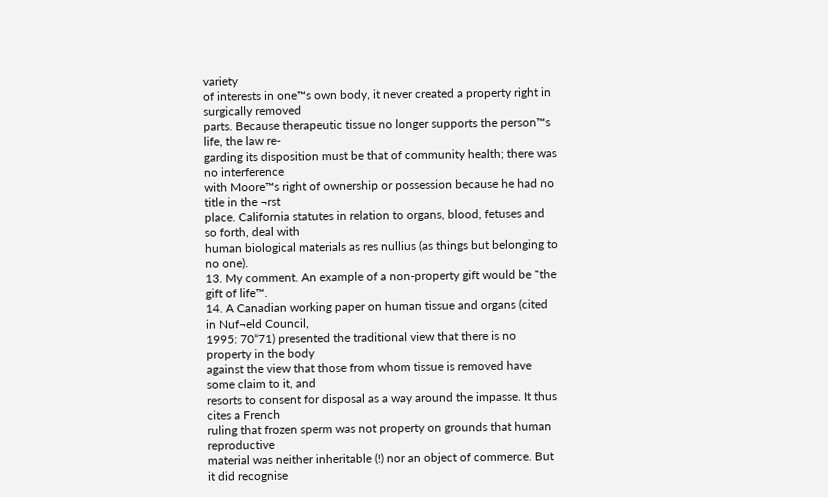variety
of interests in one™s own body, it never created a property right in surgically removed
parts. Because therapeutic tissue no longer supports the person™s life, the law re-
garding its disposition must be that of community health; there was no interference
with Moore™s right of ownership or possession because he had no title in the ¬rst
place. California statutes in relation to organs, blood, fetuses and so forth, deal with
human biological materials as res nullius (as things but belonging to no one).
13. My comment. An example of a non-property gift would be ˜the gift of life™.
14. A Canadian working paper on human tissue and organs (cited in Nuf¬eld Council,
1995: 70“71) presented the traditional view that there is no property in the body
against the view that those from whom tissue is removed have some claim to it, and
resorts to consent for disposal as a way around the impasse. It thus cites a French
ruling that frozen sperm was not property on grounds that human reproductive
material was neither inheritable (!) nor an object of commerce. But it did recognise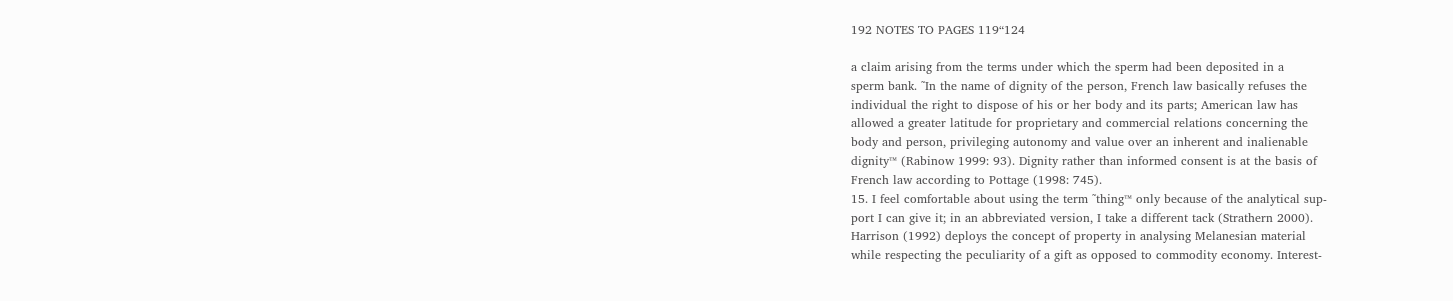192 NOTES TO PAGES 119“124

a claim arising from the terms under which the sperm had been deposited in a
sperm bank. ˜In the name of dignity of the person, French law basically refuses the
individual the right to dispose of his or her body and its parts; American law has
allowed a greater latitude for proprietary and commercial relations concerning the
body and person, privileging autonomy and value over an inherent and inalienable
dignity™ (Rabinow 1999: 93). Dignity rather than informed consent is at the basis of
French law according to Pottage (1998: 745).
15. I feel comfortable about using the term ˜thing™ only because of the analytical sup-
port I can give it; in an abbreviated version, I take a different tack (Strathern 2000).
Harrison (1992) deploys the concept of property in analysing Melanesian material
while respecting the peculiarity of a gift as opposed to commodity economy. Interest-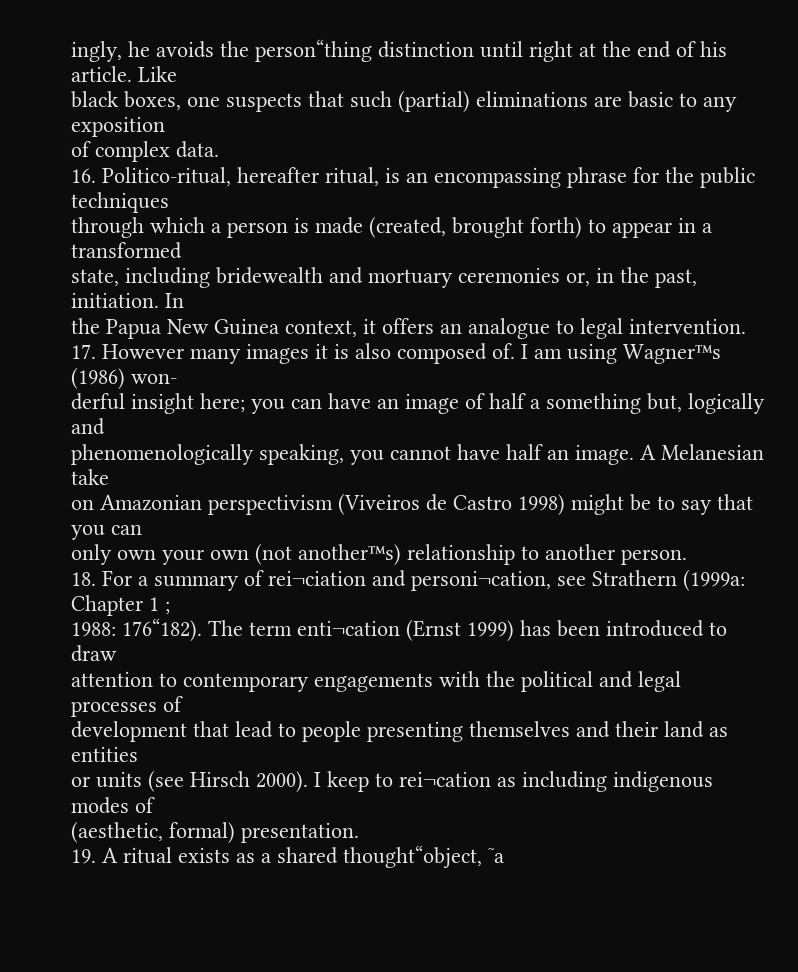ingly, he avoids the person“thing distinction until right at the end of his article. Like
black boxes, one suspects that such (partial) eliminations are basic to any exposition
of complex data.
16. Politico-ritual, hereafter ritual, is an encompassing phrase for the public techniques
through which a person is made (created, brought forth) to appear in a transformed
state, including bridewealth and mortuary ceremonies or, in the past, initiation. In
the Papua New Guinea context, it offers an analogue to legal intervention.
17. However many images it is also composed of. I am using Wagner™s (1986) won-
derful insight here; you can have an image of half a something but, logically and
phenomenologically speaking, you cannot have half an image. A Melanesian take
on Amazonian perspectivism (Viveiros de Castro 1998) might be to say that you can
only own your own (not another™s) relationship to another person.
18. For a summary of rei¬ciation and personi¬cation, see Strathern (1999a: Chapter 1 ;
1988: 176“182). The term enti¬cation (Ernst 1999) has been introduced to draw
attention to contemporary engagements with the political and legal processes of
development that lead to people presenting themselves and their land as entities
or units (see Hirsch 2000). I keep to rei¬cation as including indigenous modes of
(aesthetic, formal) presentation.
19. A ritual exists as a shared thought“object, ˜a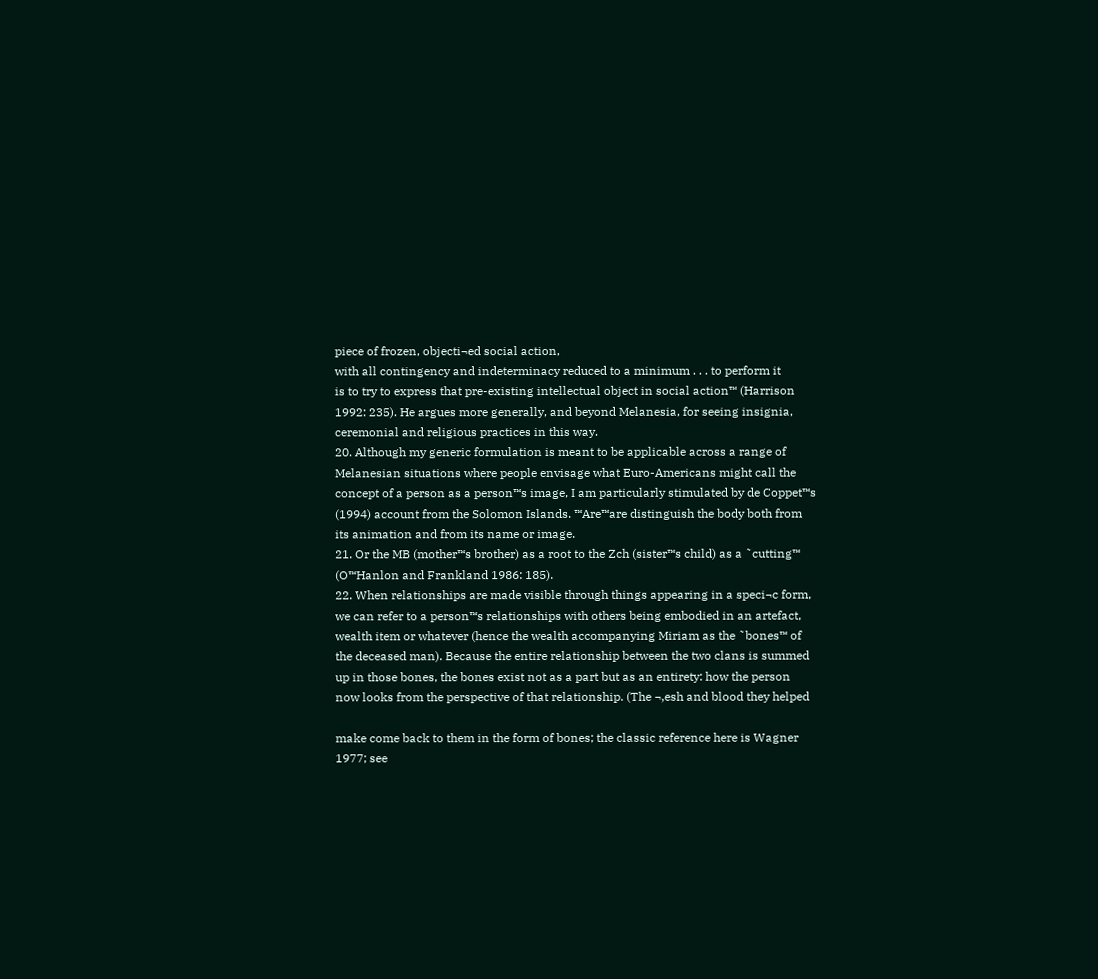piece of frozen, objecti¬ed social action,
with all contingency and indeterminacy reduced to a minimum . . . to perform it
is to try to express that pre-existing intellectual object in social action™ (Harrison
1992: 235). He argues more generally, and beyond Melanesia, for seeing insignia,
ceremonial and religious practices in this way.
20. Although my generic formulation is meant to be applicable across a range of
Melanesian situations where people envisage what Euro-Americans might call the
concept of a person as a person™s image, I am particularly stimulated by de Coppet™s
(1994) account from the Solomon Islands. ™Are™are distinguish the body both from
its animation and from its name or image.
21. Or the MB (mother™s brother) as a root to the Zch (sister™s child) as a ˜cutting™
(O™Hanlon and Frankland 1986: 185).
22. When relationships are made visible through things appearing in a speci¬c form,
we can refer to a person™s relationships with others being embodied in an artefact,
wealth item or whatever (hence the wealth accompanying Miriam as the ˜bones™ of
the deceased man). Because the entire relationship between the two clans is summed
up in those bones, the bones exist not as a part but as an entirety: how the person
now looks from the perspective of that relationship. (The ¬‚esh and blood they helped

make come back to them in the form of bones; the classic reference here is Wagner
1977; see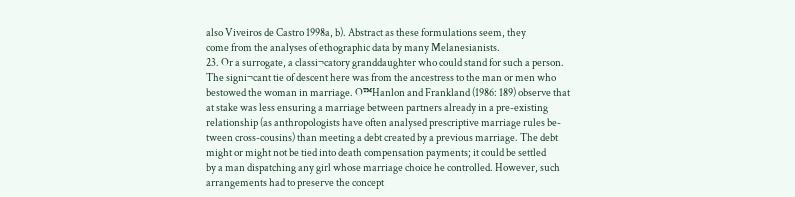also Viveiros de Castro 1998a, b). Abstract as these formulations seem, they
come from the analyses of ethographic data by many Melanesianists.
23. Or a surrogate, a classi¬catory granddaughter who could stand for such a person.
The signi¬cant tie of descent here was from the ancestress to the man or men who
bestowed the woman in marriage. O™Hanlon and Frankland (1986: 189) observe that
at stake was less ensuring a marriage between partners already in a pre-existing
relationship (as anthropologists have often analysed prescriptive marriage rules be-
tween cross-cousins) than meeting a debt created by a previous marriage. The debt
might or might not be tied into death compensation payments; it could be settled
by a man dispatching any girl whose marriage choice he controlled. However, such
arrangements had to preserve the concept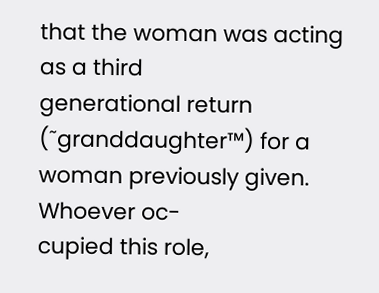that the woman was acting as a third
generational return (˜granddaughter™) for a woman previously given. Whoever oc-
cupied this role,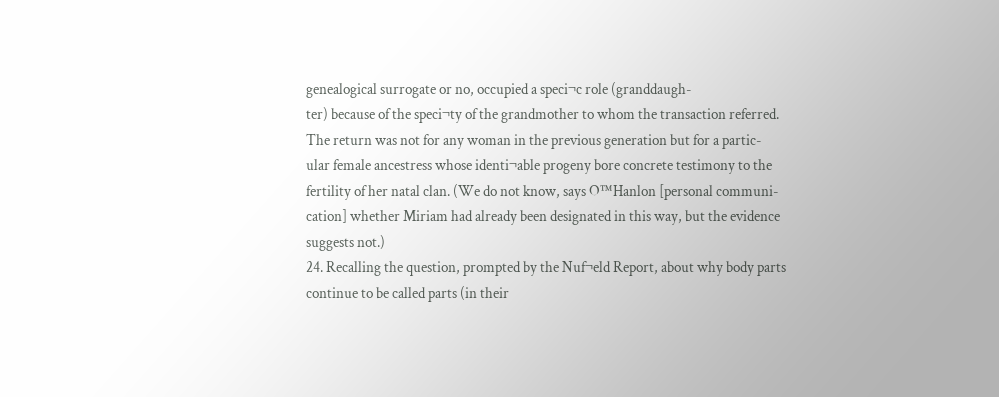genealogical surrogate or no, occupied a speci¬c role (granddaugh-
ter) because of the speci¬ty of the grandmother to whom the transaction referred.
The return was not for any woman in the previous generation but for a partic-
ular female ancestress whose identi¬able progeny bore concrete testimony to the
fertility of her natal clan. (We do not know, says O™Hanlon [personal communi-
cation] whether Miriam had already been designated in this way, but the evidence
suggests not.)
24. Recalling the question, prompted by the Nuf¬eld Report, about why body parts
continue to be called parts (in their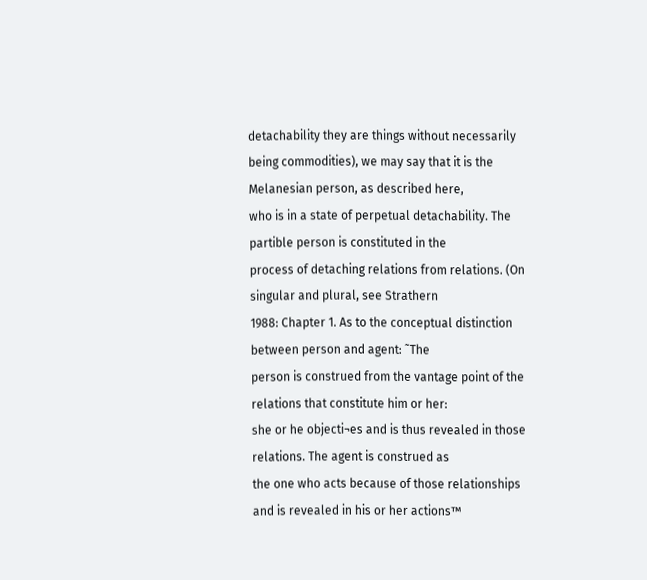detachability they are things without necessarily
being commodities), we may say that it is the Melanesian person, as described here,
who is in a state of perpetual detachability. The partible person is constituted in the
process of detaching relations from relations. (On singular and plural, see Strathern
1988: Chapter 1. As to the conceptual distinction between person and agent: ˜The
person is construed from the vantage point of the relations that constitute him or her:
she or he objecti¬es and is thus revealed in those relations. The agent is construed as
the one who acts because of those relationships and is revealed in his or her actions™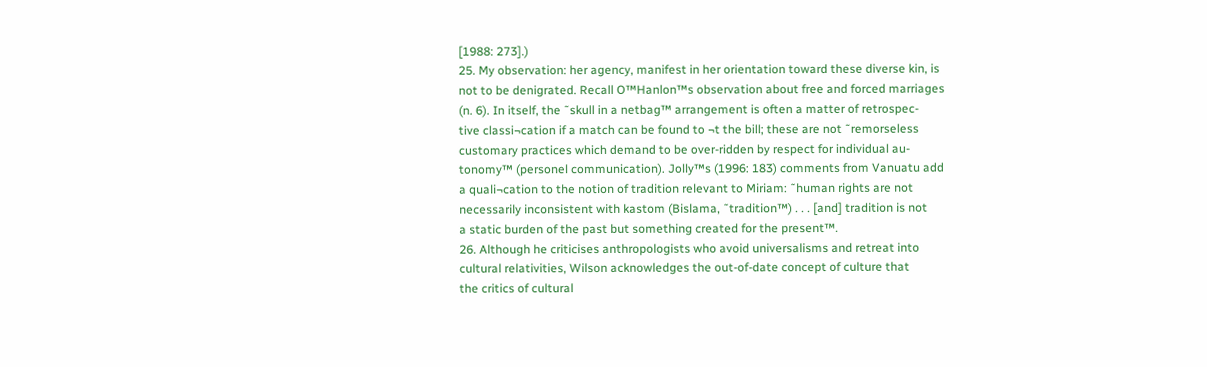[1988: 273].)
25. My observation: her agency, manifest in her orientation toward these diverse kin, is
not to be denigrated. Recall O™Hanlon™s observation about free and forced marriages
(n. 6). In itself, the ˜skull in a netbag™ arrangement is often a matter of retrospec-
tive classi¬cation if a match can be found to ¬t the bill; these are not ˜remorseless
customary practices which demand to be over-ridden by respect for individual au-
tonomy™ (personel communication). Jolly™s (1996: 183) comments from Vanuatu add
a quali¬cation to the notion of tradition relevant to Miriam: ˜human rights are not
necessarily inconsistent with kastom (Bislama, ˜tradition™) . . . [and] tradition is not
a static burden of the past but something created for the present™.
26. Although he criticises anthropologists who avoid universalisms and retreat into
cultural relativities, Wilson acknowledges the out-of-date concept of culture that
the critics of cultural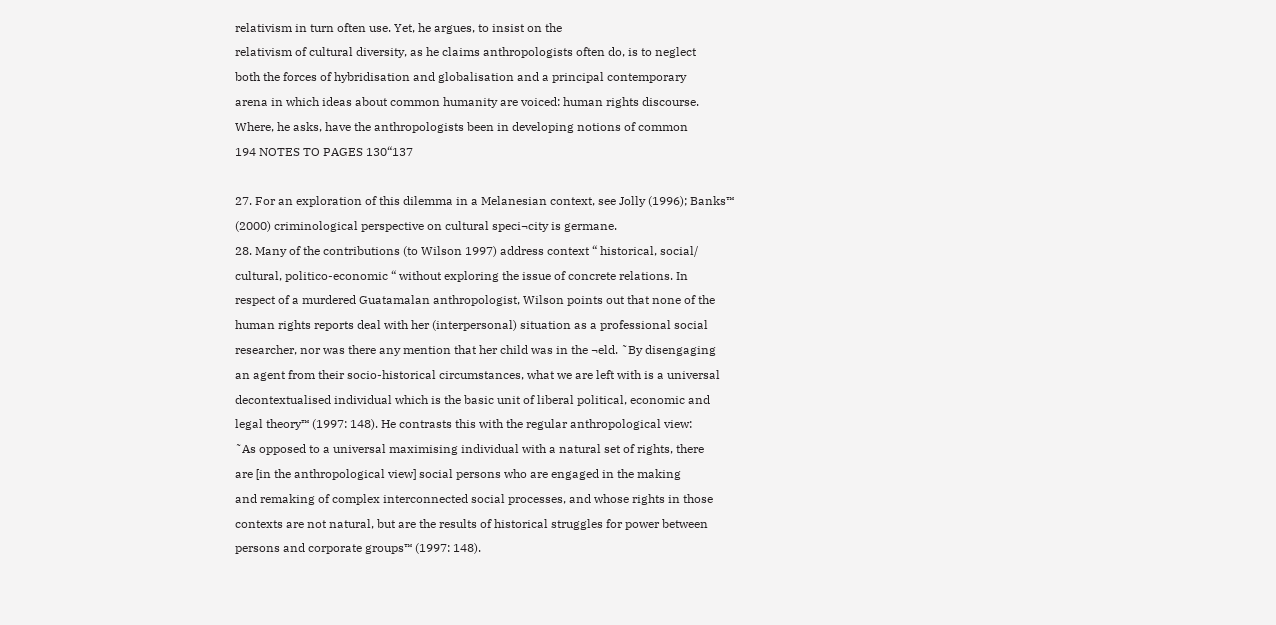relativism in turn often use. Yet, he argues, to insist on the
relativism of cultural diversity, as he claims anthropologists often do, is to neglect
both the forces of hybridisation and globalisation and a principal contemporary
arena in which ideas about common humanity are voiced: human rights discourse.
Where, he asks, have the anthropologists been in developing notions of common
194 NOTES TO PAGES 130“137

27. For an exploration of this dilemma in a Melanesian context, see Jolly (1996); Banks™
(2000) criminological perspective on cultural speci¬city is germane.
28. Many of the contributions (to Wilson 1997) address context “ historical, social/
cultural, politico-economic “ without exploring the issue of concrete relations. In
respect of a murdered Guatamalan anthropologist, Wilson points out that none of the
human rights reports deal with her (interpersonal) situation as a professional social
researcher, nor was there any mention that her child was in the ¬eld. ˜By disengaging
an agent from their socio-historical circumstances, what we are left with is a universal
decontextualised individual which is the basic unit of liberal political, economic and
legal theory™ (1997: 148). He contrasts this with the regular anthropological view:
˜As opposed to a universal maximising individual with a natural set of rights, there
are [in the anthropological view] social persons who are engaged in the making
and remaking of complex interconnected social processes, and whose rights in those
contexts are not natural, but are the results of historical struggles for power between
persons and corporate groups™ (1997: 148).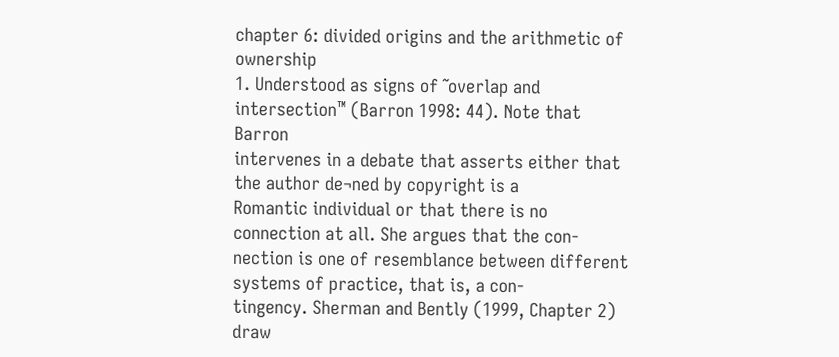chapter 6: divided origins and the arithmetic of ownership
1. Understood as signs of ˜overlap and intersection™ (Barron 1998: 44). Note that Barron
intervenes in a debate that asserts either that the author de¬ned by copyright is a
Romantic individual or that there is no connection at all. She argues that the con-
nection is one of resemblance between different systems of practice, that is, a con-
tingency. Sherman and Bently (1999, Chapter 2) draw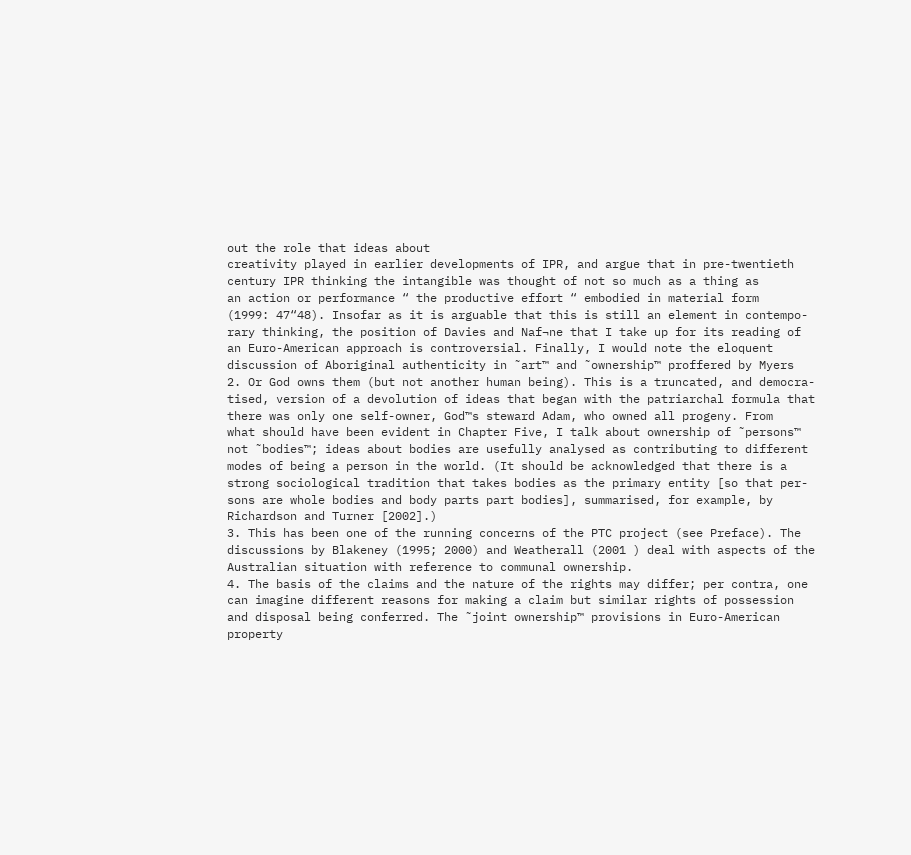out the role that ideas about
creativity played in earlier developments of IPR, and argue that in pre-twentieth
century IPR thinking the intangible was thought of not so much as a thing as
an action or performance “ the productive effort “ embodied in material form
(1999: 47“48). Insofar as it is arguable that this is still an element in contempo-
rary thinking, the position of Davies and Naf¬ne that I take up for its reading of
an Euro-American approach is controversial. Finally, I would note the eloquent
discussion of Aboriginal authenticity in ˜art™ and ˜ownership™ proffered by Myers
2. Or God owns them (but not another human being). This is a truncated, and democra-
tised, version of a devolution of ideas that began with the patriarchal formula that
there was only one self-owner, God™s steward Adam, who owned all progeny. From
what should have been evident in Chapter Five, I talk about ownership of ˜persons™
not ˜bodies™; ideas about bodies are usefully analysed as contributing to different
modes of being a person in the world. (It should be acknowledged that there is a
strong sociological tradition that takes bodies as the primary entity [so that per-
sons are whole bodies and body parts part bodies], summarised, for example, by
Richardson and Turner [2002].)
3. This has been one of the running concerns of the PTC project (see Preface). The
discussions by Blakeney (1995; 2000) and Weatherall (2001 ) deal with aspects of the
Australian situation with reference to communal ownership.
4. The basis of the claims and the nature of the rights may differ; per contra, one
can imagine different reasons for making a claim but similar rights of possession
and disposal being conferred. The ˜joint ownership™ provisions in Euro-American
property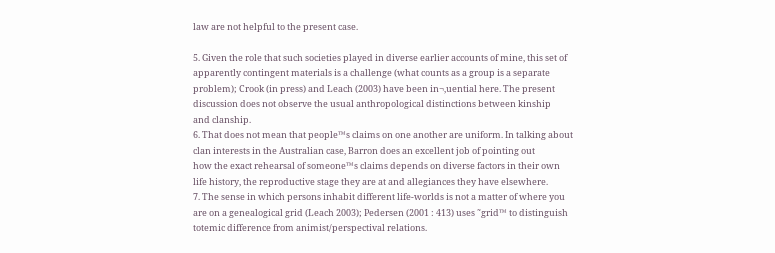law are not helpful to the present case.

5. Given the role that such societies played in diverse earlier accounts of mine, this set of
apparently contingent materials is a challenge (what counts as a group is a separate
problem); Crook (in press) and Leach (2003) have been in¬‚uential here. The present
discussion does not observe the usual anthropological distinctions between kinship
and clanship.
6. That does not mean that people™s claims on one another are uniform. In talking about
clan interests in the Australian case, Barron does an excellent job of pointing out
how the exact rehearsal of someone™s claims depends on diverse factors in their own
life history, the reproductive stage they are at and allegiances they have elsewhere.
7. The sense in which persons inhabit different life-worlds is not a matter of where you
are on a genealogical grid (Leach 2003); Pedersen (2001 : 413) uses ˜grid™ to distinguish
totemic difference from animist/perspectival relations.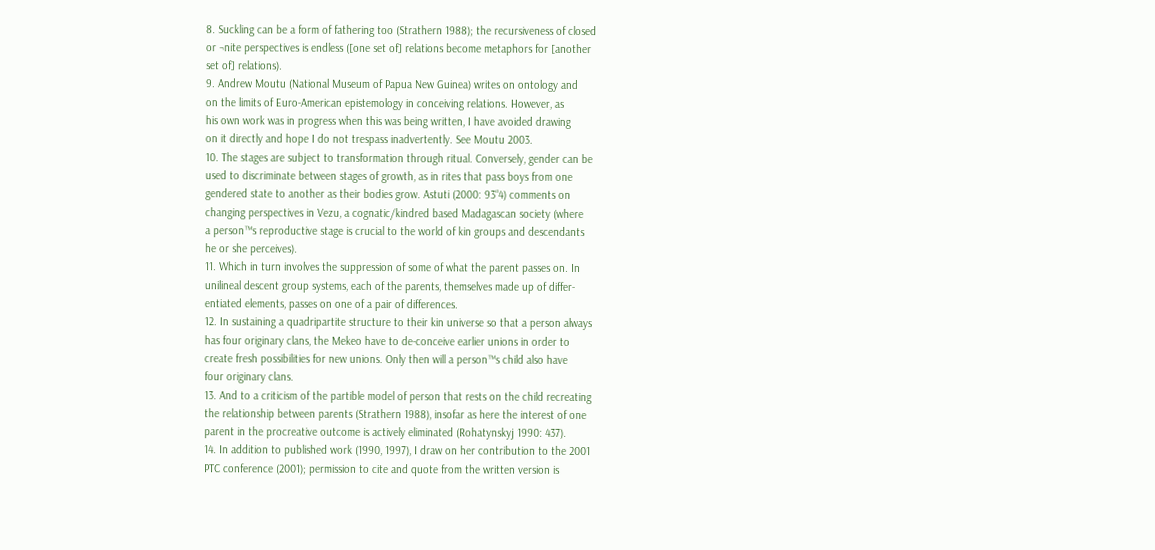8. Suckling can be a form of fathering too (Strathern 1988); the recursiveness of closed
or ¬nite perspectives is endless ([one set of] relations become metaphors for [another
set of] relations).
9. Andrew Moutu (National Museum of Papua New Guinea) writes on ontology and
on the limits of Euro-American epistemology in conceiving relations. However, as
his own work was in progress when this was being written, I have avoided drawing
on it directly and hope I do not trespass inadvertently. See Moutu 2003.
10. The stages are subject to transformation through ritual. Conversely, gender can be
used to discriminate between stages of growth, as in rites that pass boys from one
gendered state to another as their bodies grow. Astuti (2000: 93“4) comments on
changing perspectives in Vezu, a cognatic/kindred based Madagascan society (where
a person™s reproductive stage is crucial to the world of kin groups and descendants
he or she perceives).
11. Which in turn involves the suppression of some of what the parent passes on. In
unilineal descent group systems, each of the parents, themselves made up of differ-
entiated elements, passes on one of a pair of differences.
12. In sustaining a quadripartite structure to their kin universe so that a person always
has four originary clans, the Mekeo have to de-conceive earlier unions in order to
create fresh possibilities for new unions. Only then will a person™s child also have
four originary clans.
13. And to a criticism of the partible model of person that rests on the child recreating
the relationship between parents (Strathern 1988), insofar as here the interest of one
parent in the procreative outcome is actively eliminated (Rohatynskyj 1990: 437).
14. In addition to published work (1990, 1997), I draw on her contribution to the 2001
PTC conference (2001); permission to cite and quote from the written version is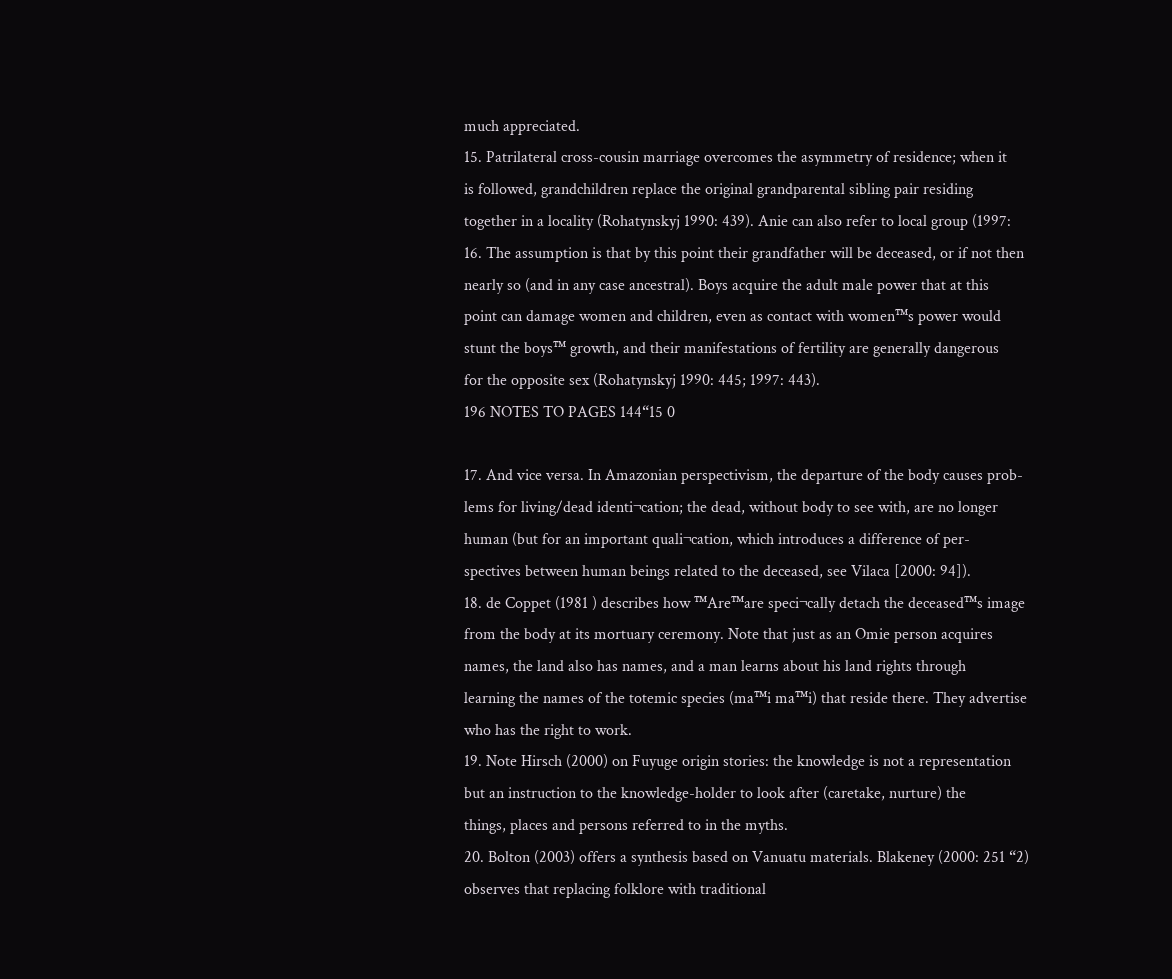much appreciated.
15. Patrilateral cross-cousin marriage overcomes the asymmetry of residence; when it
is followed, grandchildren replace the original grandparental sibling pair residing
together in a locality (Rohatynskyj 1990: 439). Anie can also refer to local group (1997:
16. The assumption is that by this point their grandfather will be deceased, or if not then
nearly so (and in any case ancestral). Boys acquire the adult male power that at this
point can damage women and children, even as contact with women™s power would
stunt the boys™ growth, and their manifestations of fertility are generally dangerous
for the opposite sex (Rohatynskyj 1990: 445; 1997: 443).
196 NOTES TO PAGES 144“15 0

17. And vice versa. In Amazonian perspectivism, the departure of the body causes prob-
lems for living/dead identi¬cation; the dead, without body to see with, are no longer
human (but for an important quali¬cation, which introduces a difference of per-
spectives between human beings related to the deceased, see Vilaca [2000: 94]).
18. de Coppet (1981 ) describes how ™Are™are speci¬cally detach the deceased™s image
from the body at its mortuary ceremony. Note that just as an Omie person acquires
names, the land also has names, and a man learns about his land rights through
learning the names of the totemic species (ma™i ma™i) that reside there. They advertise
who has the right to work.
19. Note Hirsch (2000) on Fuyuge origin stories: the knowledge is not a representation
but an instruction to the knowledge-holder to look after (caretake, nurture) the
things, places and persons referred to in the myths.
20. Bolton (2003) offers a synthesis based on Vanuatu materials. Blakeney (2000: 251 “2)
observes that replacing folklore with traditional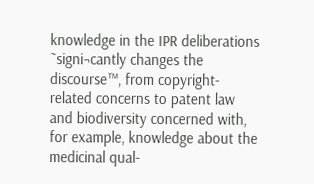knowledge in the IPR deliberations
˜signi¬cantly changes the discourse™, from copyright-related concerns to patent law
and biodiversity concerned with, for example, knowledge about the medicinal qual-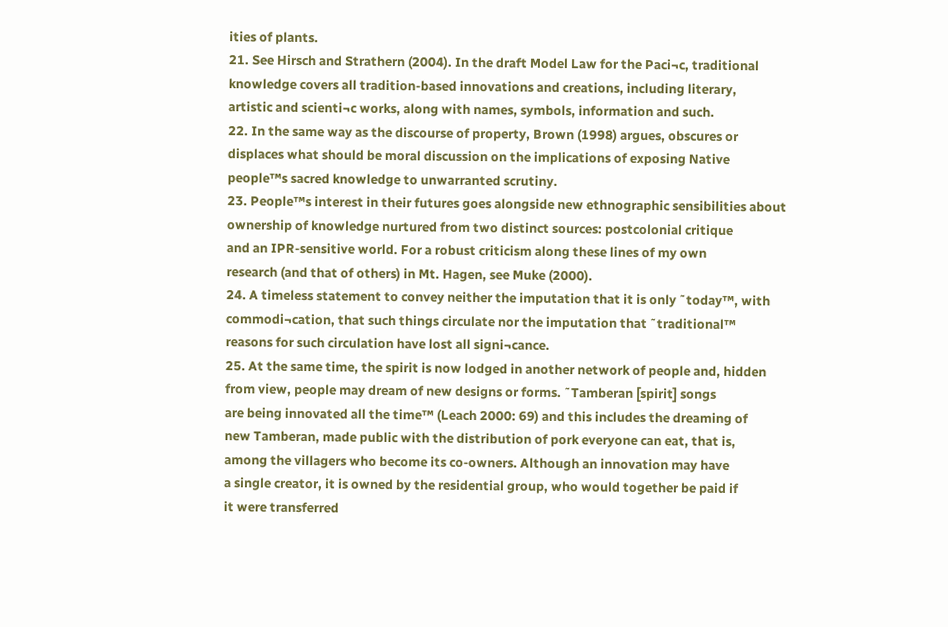ities of plants.
21. See Hirsch and Strathern (2004). In the draft Model Law for the Paci¬c, traditional
knowledge covers all tradition-based innovations and creations, including literary,
artistic and scienti¬c works, along with names, symbols, information and such.
22. In the same way as the discourse of property, Brown (1998) argues, obscures or
displaces what should be moral discussion on the implications of exposing Native
people™s sacred knowledge to unwarranted scrutiny.
23. People™s interest in their futures goes alongside new ethnographic sensibilities about
ownership of knowledge nurtured from two distinct sources: postcolonial critique
and an IPR-sensitive world. For a robust criticism along these lines of my own
research (and that of others) in Mt. Hagen, see Muke (2000).
24. A timeless statement to convey neither the imputation that it is only ˜today™, with
commodi¬cation, that such things circulate nor the imputation that ˜traditional™
reasons for such circulation have lost all signi¬cance.
25. At the same time, the spirit is now lodged in another network of people and, hidden
from view, people may dream of new designs or forms. ˜Tamberan [spirit] songs
are being innovated all the time™ (Leach 2000: 69) and this includes the dreaming of
new Tamberan, made public with the distribution of pork everyone can eat, that is,
among the villagers who become its co-owners. Although an innovation may have
a single creator, it is owned by the residential group, who would together be paid if
it were transferred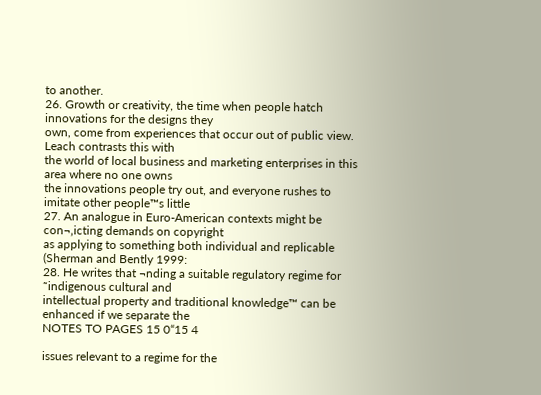to another.
26. Growth or creativity, the time when people hatch innovations for the designs they
own, come from experiences that occur out of public view. Leach contrasts this with
the world of local business and marketing enterprises in this area where no one owns
the innovations people try out, and everyone rushes to imitate other people™s little
27. An analogue in Euro-American contexts might be con¬‚icting demands on copyright
as applying to something both individual and replicable (Sherman and Bently 1999:
28. He writes that ¬nding a suitable regulatory regime for ˜indigenous cultural and
intellectual property and traditional knowledge™ can be enhanced if we separate the
NOTES TO PAGES 15 0“15 4

issues relevant to a regime for the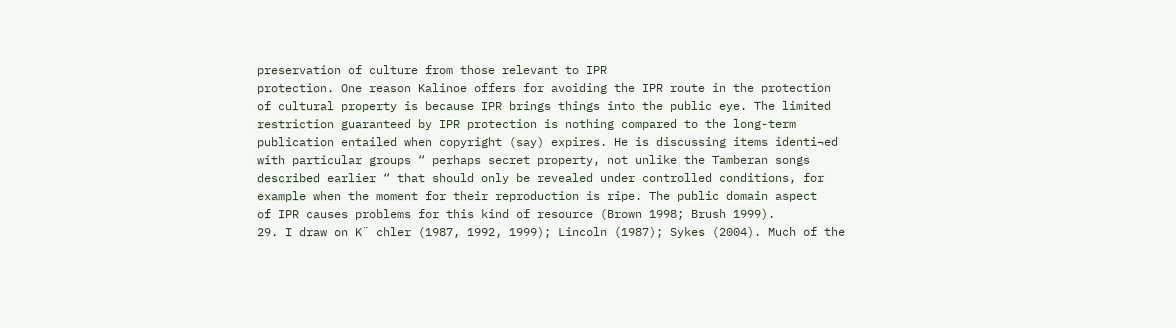preservation of culture from those relevant to IPR
protection. One reason Kalinoe offers for avoiding the IPR route in the protection
of cultural property is because IPR brings things into the public eye. The limited
restriction guaranteed by IPR protection is nothing compared to the long-term
publication entailed when copyright (say) expires. He is discussing items identi¬ed
with particular groups “ perhaps secret property, not unlike the Tamberan songs
described earlier “ that should only be revealed under controlled conditions, for
example when the moment for their reproduction is ripe. The public domain aspect
of IPR causes problems for this kind of resource (Brown 1998; Brush 1999).
29. I draw on K¨ chler (1987, 1992, 1999); Lincoln (1987); Sykes (2004). Much of the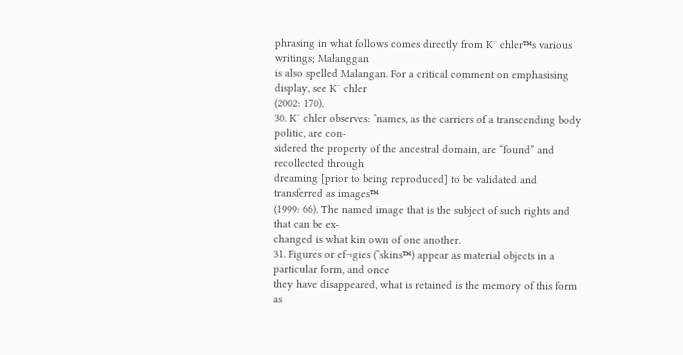phrasing in what follows comes directly from K¨ chler™s various writings; Malanggan
is also spelled Malangan. For a critical comment on emphasising display, see K¨ chler
(2002: 170).
30. K¨ chler observes: ˜names, as the carriers of a transcending body politic, are con-
sidered the property of the ancestral domain, are “found” and recollected through
dreaming [prior to being reproduced] to be validated and transferred as images™
(1999: 66). The named image that is the subject of such rights and that can be ex-
changed is what kin own of one another.
31. Figures or ef¬gies (˜skins™) appear as material objects in a particular form, and once
they have disappeared, what is retained is the memory of this form as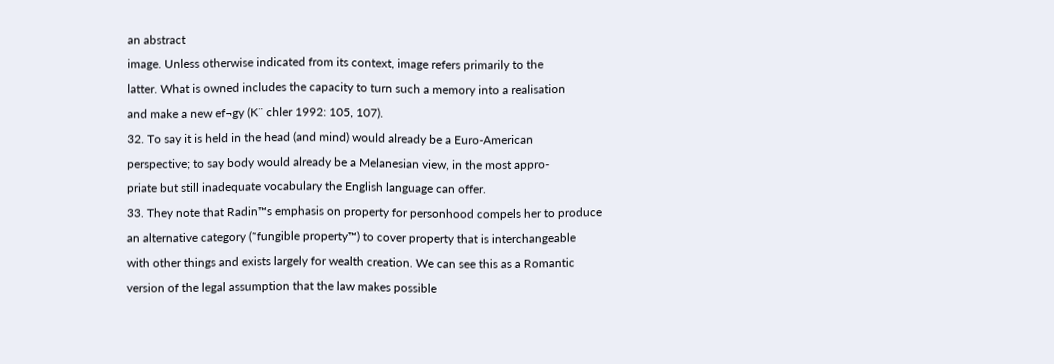an abstract
image. Unless otherwise indicated from its context, image refers primarily to the
latter. What is owned includes the capacity to turn such a memory into a realisation
and make a new ef¬gy (K¨ chler 1992: 105, 107).
32. To say it is held in the head (and mind) would already be a Euro-American
perspective; to say body would already be a Melanesian view, in the most appro-
priate but still inadequate vocabulary the English language can offer.
33. They note that Radin™s emphasis on property for personhood compels her to produce
an alternative category (˜fungible property™) to cover property that is interchangeable
with other things and exists largely for wealth creation. We can see this as a Romantic
version of the legal assumption that the law makes possible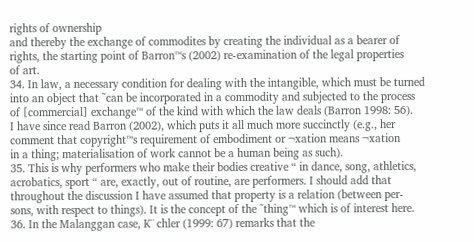rights of ownership
and thereby the exchange of commodites by creating the individual as a bearer of
rights, the starting point of Barron™s (2002) re-examination of the legal properties
of art.
34. In law, a necessary condition for dealing with the intangible, which must be turned
into an object that ˜can be incorporated in a commodity and subjected to the process
of [commercial] exchange™ of the kind with which the law deals (Barron 1998: 56).
I have since read Barron (2002), which puts it all much more succinctly (e.g., her
comment that copyright™s requirement of embodiment or ¬xation means ¬xation
in a thing; materialisation of work cannot be a human being as such).
35. This is why performers who make their bodies creative “ in dance, song, athletics,
acrobatics, sport “ are, exactly, out of routine, are performers. I should add that
throughout the discussion I have assumed that property is a relation (between per-
sons, with respect to things). It is the concept of the ˜thing™ which is of interest here.
36. In the Malanggan case, K¨ chler (1999: 67) remarks that the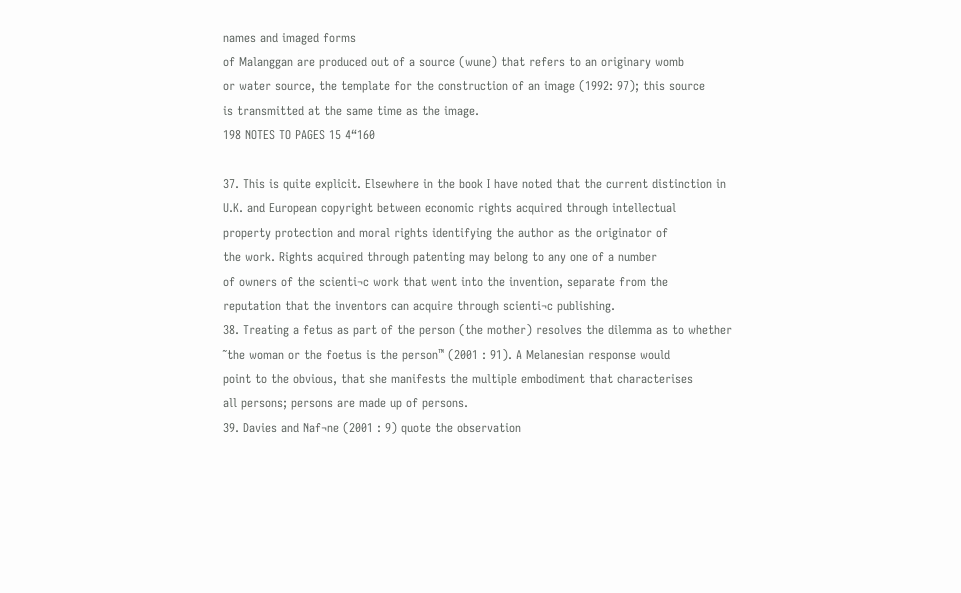names and imaged forms
of Malanggan are produced out of a source (wune) that refers to an originary womb
or water source, the template for the construction of an image (1992: 97); this source
is transmitted at the same time as the image.
198 NOTES TO PAGES 15 4“160

37. This is quite explicit. Elsewhere in the book I have noted that the current distinction in
U.K. and European copyright between economic rights acquired through intellectual
property protection and moral rights identifying the author as the originator of
the work. Rights acquired through patenting may belong to any one of a number
of owners of the scienti¬c work that went into the invention, separate from the
reputation that the inventors can acquire through scienti¬c publishing.
38. Treating a fetus as part of the person (the mother) resolves the dilemma as to whether
˜the woman or the foetus is the person™ (2001 : 91). A Melanesian response would
point to the obvious, that she manifests the multiple embodiment that characterises
all persons; persons are made up of persons.
39. Davies and Naf¬ne (2001 : 9) quote the observation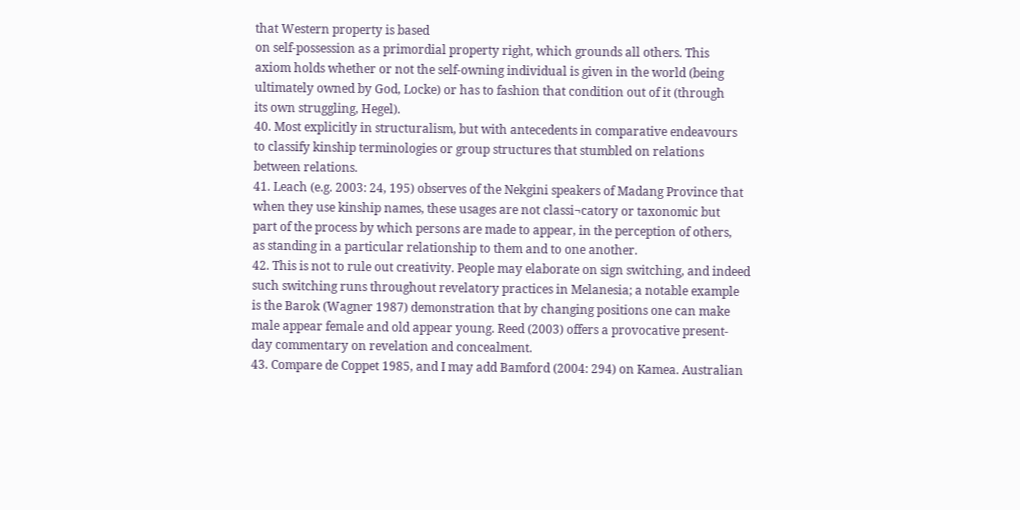that Western property is based
on self-possession as a primordial property right, which grounds all others. This
axiom holds whether or not the self-owning individual is given in the world (being
ultimately owned by God, Locke) or has to fashion that condition out of it (through
its own struggling, Hegel).
40. Most explicitly in structuralism, but with antecedents in comparative endeavours
to classify kinship terminologies or group structures that stumbled on relations
between relations.
41. Leach (e.g. 2003: 24, 195) observes of the Nekgini speakers of Madang Province that
when they use kinship names, these usages are not classi¬catory or taxonomic but
part of the process by which persons are made to appear, in the perception of others,
as standing in a particular relationship to them and to one another.
42. This is not to rule out creativity. People may elaborate on sign switching, and indeed
such switching runs throughout revelatory practices in Melanesia; a notable example
is the Barok (Wagner 1987) demonstration that by changing positions one can make
male appear female and old appear young. Reed (2003) offers a provocative present-
day commentary on revelation and concealment.
43. Compare de Coppet 1985, and I may add Bamford (2004: 294) on Kamea. Australian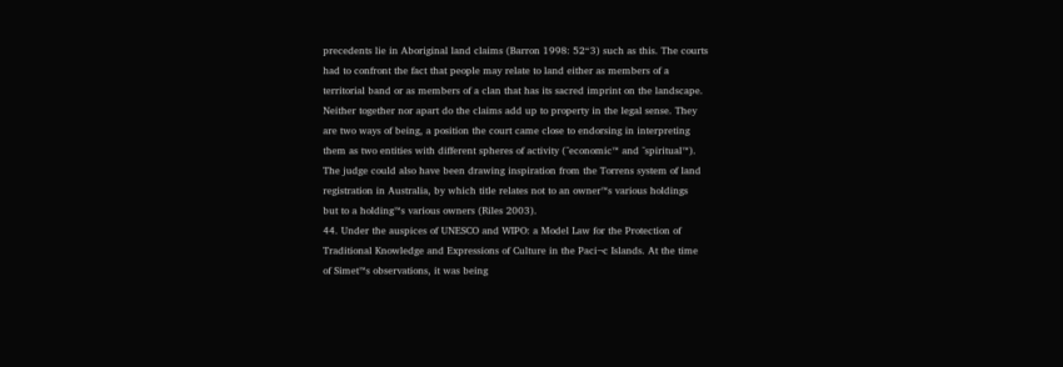precedents lie in Aboriginal land claims (Barron 1998: 52“3) such as this. The courts
had to confront the fact that people may relate to land either as members of a
territorial band or as members of a clan that has its sacred imprint on the landscape.
Neither together nor apart do the claims add up to property in the legal sense. They
are two ways of being, a position the court came close to endorsing in interpreting
them as two entities with different spheres of activity (˜economic™ and ˜spiritual™).
The judge could also have been drawing inspiration from the Torrens system of land
registration in Australia, by which title relates not to an owner™s various holdings
but to a holding™s various owners (Riles 2003).
44. Under the auspices of UNESCO and WIPO: a Model Law for the Protection of
Traditional Knowledge and Expressions of Culture in the Paci¬c Islands. At the time
of Simet™s observations, it was being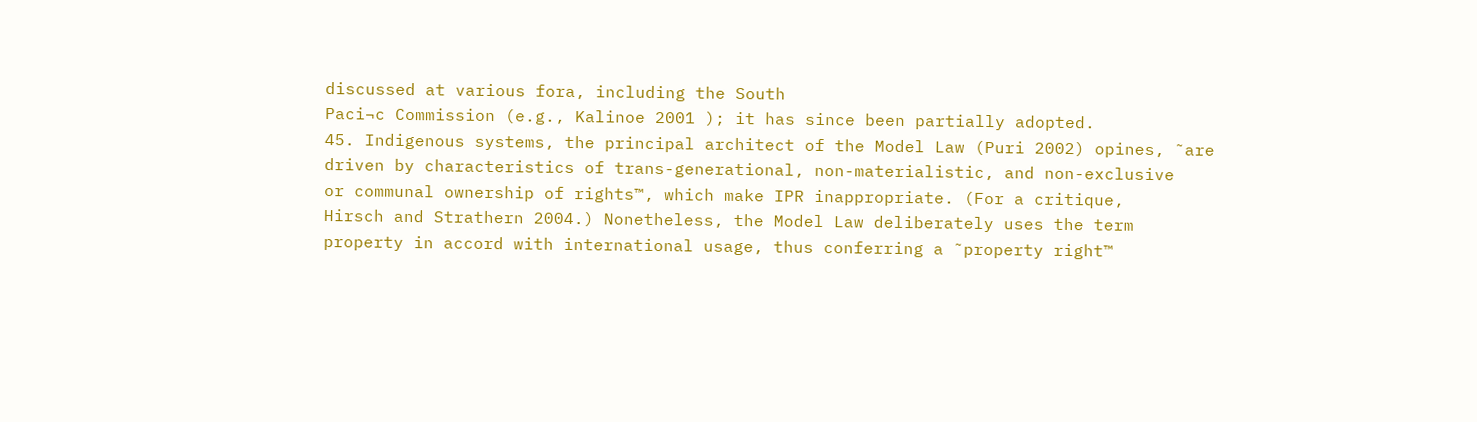discussed at various fora, including the South
Paci¬c Commission (e.g., Kalinoe 2001 ); it has since been partially adopted.
45. Indigenous systems, the principal architect of the Model Law (Puri 2002) opines, ˜are
driven by characteristics of trans-generational, non-materialistic, and non-exclusive
or communal ownership of rights™, which make IPR inappropriate. (For a critique,
Hirsch and Strathern 2004.) Nonetheless, the Model Law deliberately uses the term
property in accord with international usage, thus conferring a ˜property right™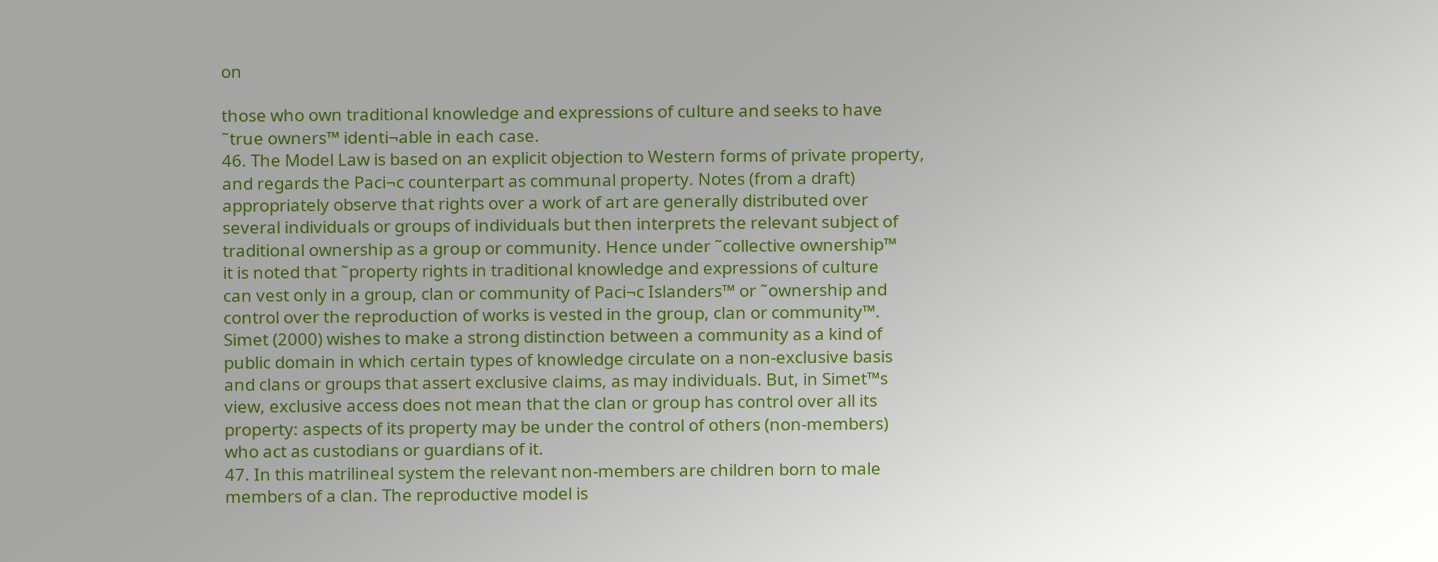on

those who own traditional knowledge and expressions of culture and seeks to have
˜true owners™ identi¬able in each case.
46. The Model Law is based on an explicit objection to Western forms of private property,
and regards the Paci¬c counterpart as communal property. Notes (from a draft)
appropriately observe that rights over a work of art are generally distributed over
several individuals or groups of individuals but then interprets the relevant subject of
traditional ownership as a group or community. Hence under ˜collective ownership™
it is noted that ˜property rights in traditional knowledge and expressions of culture
can vest only in a group, clan or community of Paci¬c Islanders™ or ˜ownership and
control over the reproduction of works is vested in the group, clan or community™.
Simet (2000) wishes to make a strong distinction between a community as a kind of
public domain in which certain types of knowledge circulate on a non-exclusive basis
and clans or groups that assert exclusive claims, as may individuals. But, in Simet™s
view, exclusive access does not mean that the clan or group has control over all its
property: aspects of its property may be under the control of others (non-members)
who act as custodians or guardians of it.
47. In this matrilineal system the relevant non-members are children born to male
members of a clan. The reproductive model is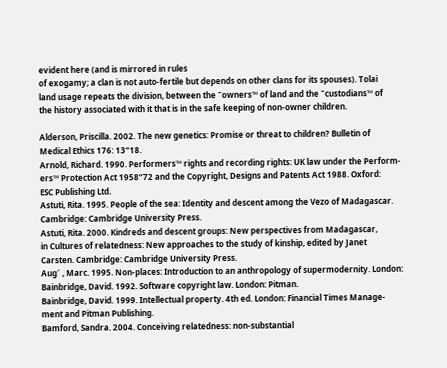evident here (and is mirrored in rules
of exogamy; a clan is not auto-fertile but depends on other clans for its spouses). Tolai
land usage repeats the division, between the ˜owners™ of land and the ˜custodians™ of
the history associated with it that is in the safe keeping of non-owner children.

Alderson, Priscilla. 2002. The new genetics: Promise or threat to children? Bulletin of
Medical Ethics 176: 13“18.
Arnold, Richard. 1990. Performers™ rights and recording rights: UK law under the Perform-
ers™ Protection Act 1958“72 and the Copyright, Designs and Patents Act 1988. Oxford:
ESC Publishing Ltd.
Astuti, Rita. 1995. People of the sea: Identity and descent among the Vezo of Madagascar.
Cambridge: Cambridge University Press.
Astuti, Rita. 2000. Kindreds and descent groups: New perspectives from Madagascar,
in Cultures of relatedness: New approaches to the study of kinship, edited by Janet
Carsten. Cambridge: Cambridge University Press.
Aug´ , Marc. 1995. Non-places: Introduction to an anthropology of supermodernity. London:
Bainbridge, David. 1992. Software copyright law. London: Pitman.
Bainbridge, David. 1999. Intellectual property. 4th ed. London: Financial Times Manage-
ment and Pitman Publishing.
Bamford, Sandra. 2004. Conceiving relatedness: non-substantial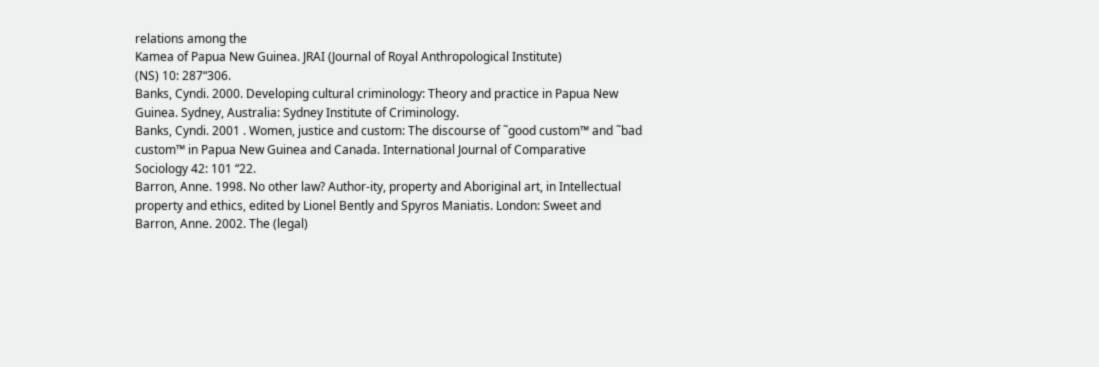relations among the
Kamea of Papua New Guinea. JRAI (Journal of Royal Anthropological Institute)
(NS) 10: 287“306.
Banks, Cyndi. 2000. Developing cultural criminology: Theory and practice in Papua New
Guinea. Sydney, Australia: Sydney Institute of Criminology.
Banks, Cyndi. 2001 . Women, justice and custom: The discourse of ˜good custom™ and ˜bad
custom™ in Papua New Guinea and Canada. International Journal of Comparative
Sociology 42: 101 “22.
Barron, Anne. 1998. No other law? Author-ity, property and Aboriginal art, in Intellectual
property and ethics, edited by Lionel Bently and Spyros Maniatis. London: Sweet and
Barron, Anne. 2002. The (legal)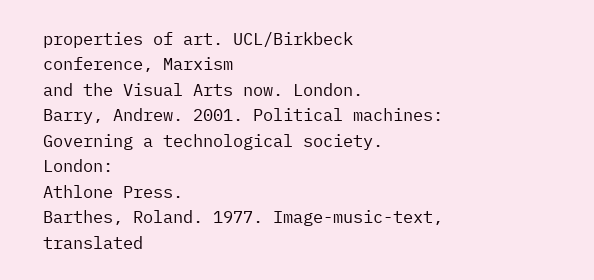properties of art. UCL/Birkbeck conference, Marxism
and the Visual Arts now. London.
Barry, Andrew. 2001. Political machines: Governing a technological society. London:
Athlone Press.
Barthes, Roland. 1977. Image-music-text, translated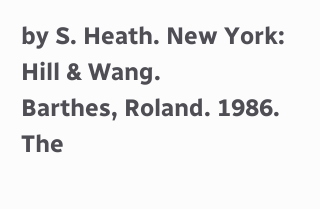by S. Heath. New York: Hill & Wang.
Barthes, Roland. 1986. The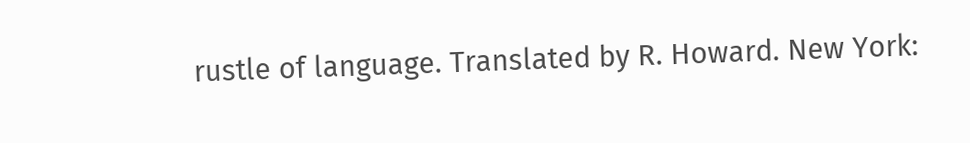rustle of language. Translated by R. Howard. New York: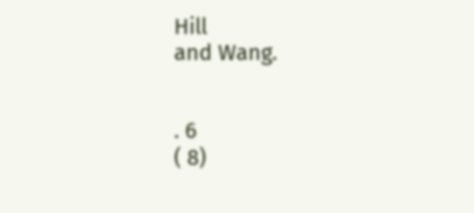Hill
and Wang.


. 6
( 8)